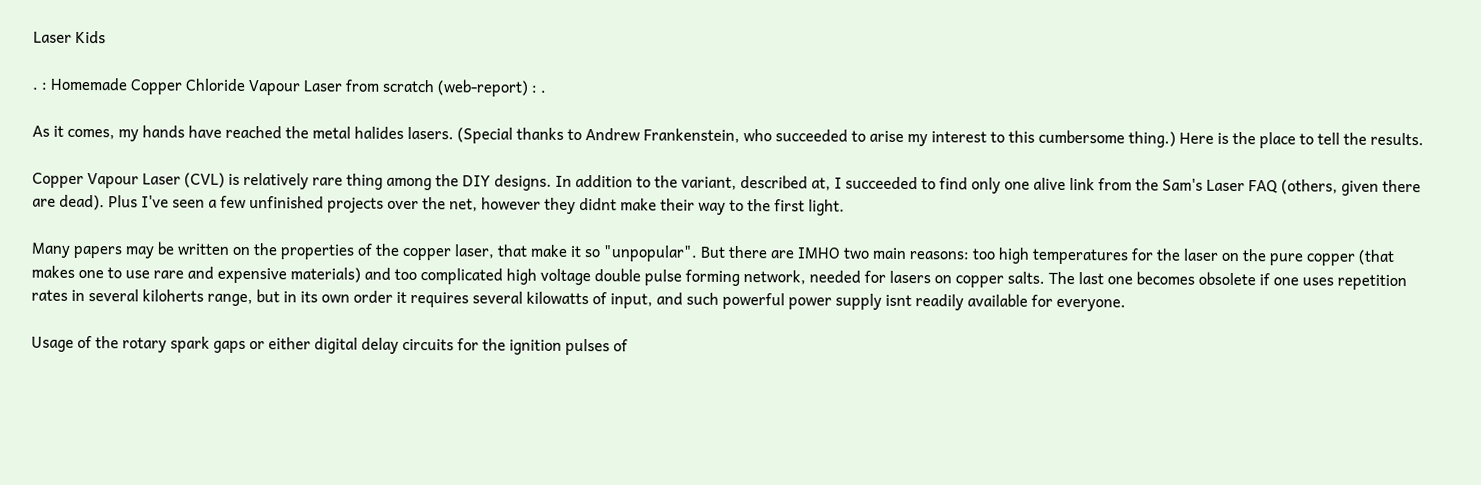Laser Kids

. : Homemade Copper Chloride Vapour Laser from scratch (web-report) : .

As it comes, my hands have reached the metal halides lasers. (Special thanks to Andrew Frankenstein, who succeeded to arise my interest to this cumbersome thing.) Here is the place to tell the results.

Copper Vapour Laser (CVL) is relatively rare thing among the DIY designs. In addition to the variant, described at, I succeeded to find only one alive link from the Sam's Laser FAQ (others, given there are dead). Plus I've seen a few unfinished projects over the net, however they didnt make their way to the first light.

Many papers may be written on the properties of the copper laser, that make it so "unpopular". But there are IMHO two main reasons: too high temperatures for the laser on the pure copper (that makes one to use rare and expensive materials) and too complicated high voltage double pulse forming network, needed for lasers on copper salts. The last one becomes obsolete if one uses repetition rates in several kiloherts range, but in its own order it requires several kilowatts of input, and such powerful power supply isnt readily available for everyone.

Usage of the rotary spark gaps or either digital delay circuits for the ignition pulses of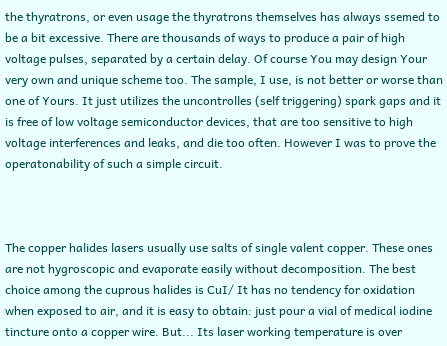the thyratrons, or even usage the thyratrons themselves has always ssemed to be a bit excessive. There are thousands of ways to produce a pair of high voltage pulses, separated by a certain delay. Of course You may design Your very own and unique scheme too. The sample, I use, is not better or worse than one of Yours. It just utilizes the uncontrolles (self triggering) spark gaps and it is free of low voltage semiconductor devices, that are too sensitive to high voltage interferences and leaks, and die too often. However I was to prove the operatonability of such a simple circuit.



The copper halides lasers usually use salts of single valent copper. These ones are not hygroscopic and evaporate easily without decomposition. The best choice among the cuprous halides is CuI/ It has no tendency for oxidation when exposed to air, and it is easy to obtain: just pour a vial of medical iodine tincture onto a copper wire. But... Its laser working temperature is over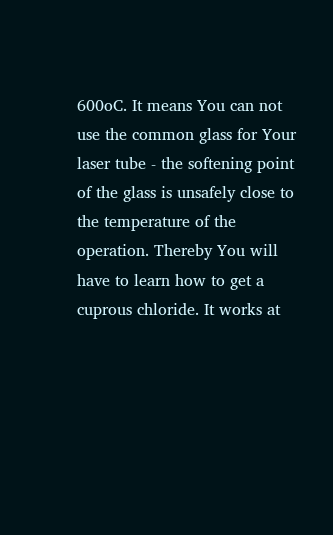600oC. It means You can not use the common glass for Your laser tube - the softening point of the glass is unsafely close to the temperature of the operation. Thereby You will have to learn how to get a cuprous chloride. It works at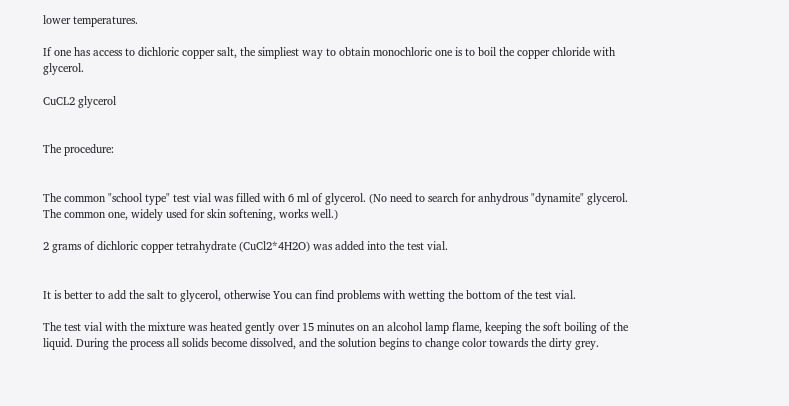lower temperatures.

If one has access to dichloric copper salt, the simpliest way to obtain monochloric one is to boil the copper chloride with glycerol.

CuCL2 glycerol


The procedure:


The common "school type" test vial was filled with 6 ml of glycerol. (No need to search for anhydrous "dynamite" glycerol. The common one, widely used for skin softening, works well.)

2 grams of dichloric copper tetrahydrate (CuCl2*4H2O) was added into the test vial.


It is better to add the salt to glycerol, otherwise You can find problems with wetting the bottom of the test vial.

The test vial with the mixture was heated gently over 15 minutes on an alcohol lamp flame, keeping the soft boiling of the liquid. During the process all solids become dissolved, and the solution begins to change color towards the dirty grey.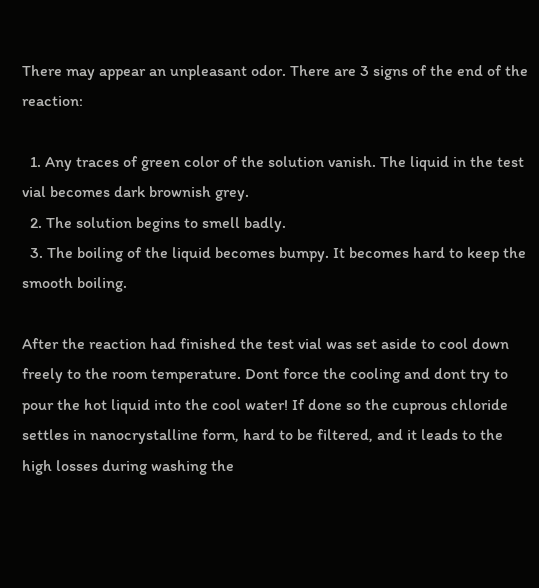There may appear an unpleasant odor. There are 3 signs of the end of the reaction:

  1. Any traces of green color of the solution vanish. The liquid in the test vial becomes dark brownish grey.
  2. The solution begins to smell badly.
  3. The boiling of the liquid becomes bumpy. It becomes hard to keep the smooth boiling.

After the reaction had finished the test vial was set aside to cool down freely to the room temperature. Dont force the cooling and dont try to pour the hot liquid into the cool water! If done so the cuprous chloride settles in nanocrystalline form, hard to be filtered, and it leads to the high losses during washing the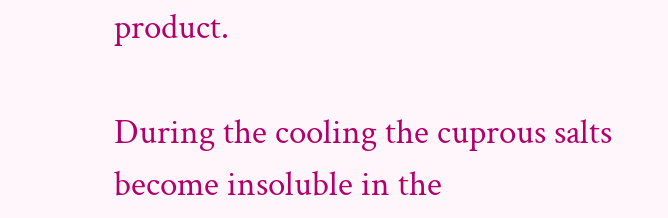product.

During the cooling the cuprous salts become insoluble in the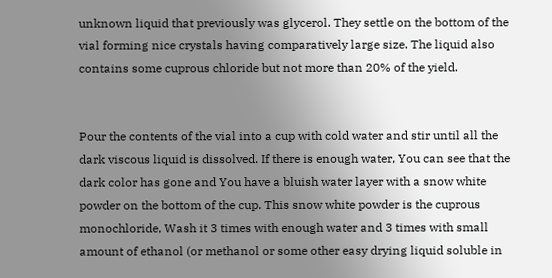unknown liquid that previously was glycerol. They settle on the bottom of the vial forming nice crystals having comparatively large size. The liquid also contains some cuprous chloride but not more than 20% of the yield.


Pour the contents of the vial into a cup with cold water and stir until all the dark viscous liquid is dissolved. If there is enough water, You can see that the dark color has gone and You have a bluish water layer with a snow white powder on the bottom of the cup. This snow white powder is the cuprous monochloride, Wash it 3 times with enough water and 3 times with small amount of ethanol (or methanol or some other easy drying liquid soluble in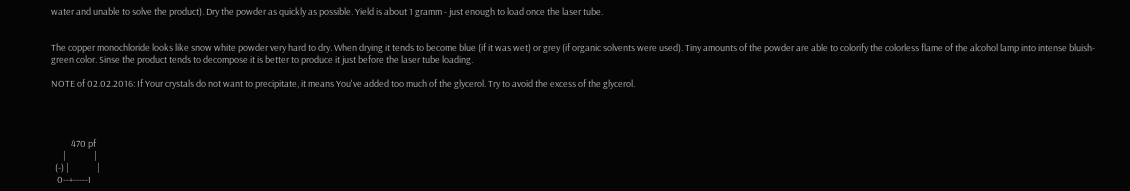water and unable to solve the product). Dry the powder as quickly as possible. Yield is about 1 gramm - just enough to load once the laser tube.


The copper monochloride looks like snow white powder very hard to dry. When drying it tends to become blue (if it was wet) or grey (if organic solvents were used). Tiny amounts of the powder are able to colorify the colorless flame of the alcohol lamp into intense bluish-green color. Sinse the product tends to decompose it is better to produce it just before the laser tube loading.

NOTE of 02.02.2016: If Your crystals do not want to precipitate, it means You've added too much of the glycerol. Try to avoid the excess of the glycerol.




          470 pf
      |              |
  (-) |              |
   0--+-----I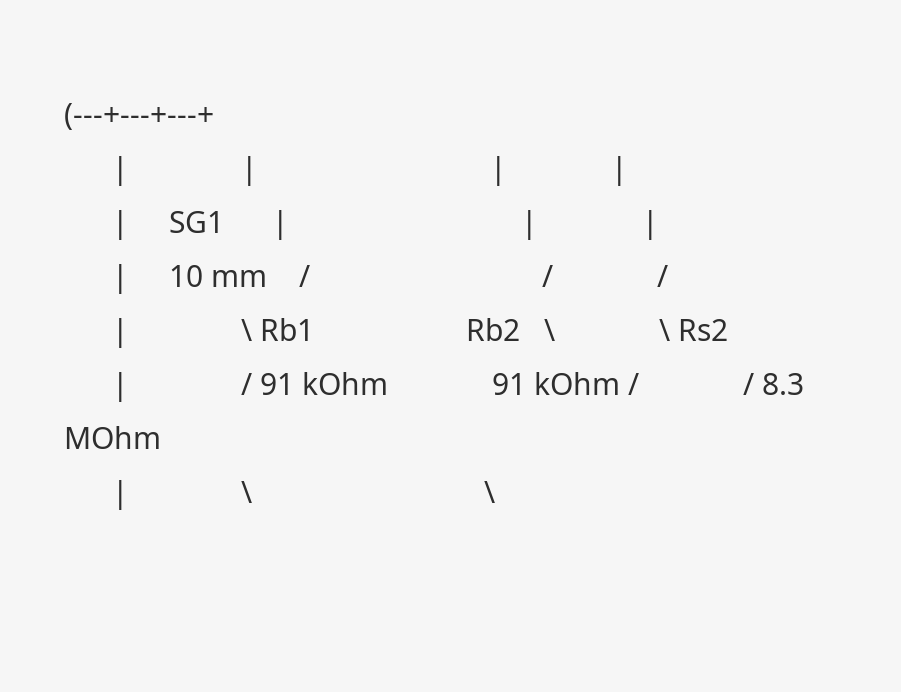(---+---+---+
      |              |                             |             |
      |     SG1      |                             |             |
      |     10 mm    /                             /             /
      |              \ Rb1                   Rb2   \             \ Rs2
      |              / 91 kOhm             91 kOhm /             / 8.3 MOhm
      |              \                             \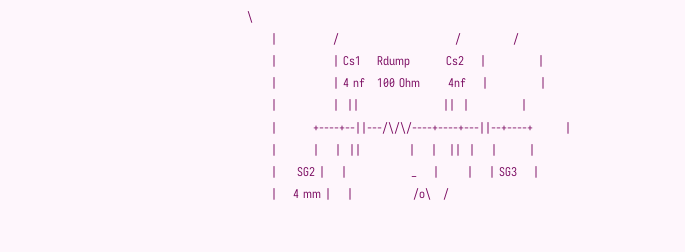\
      |              /                             /             /
      |              | Cs1    Rdump         Cs2    |             |
      |              | 4 nf   100 Ohm       4nf    |             |
      |              |  ||                     ||  |             |
      |         +----+--||---/\/\/----+----+---||--+----+        |
      |         |    |  ||            |    |   ||  |    |        |
      |     SG2 |    |                _    |       |    | SG3    |
      |    4 mm |    |               /o\   /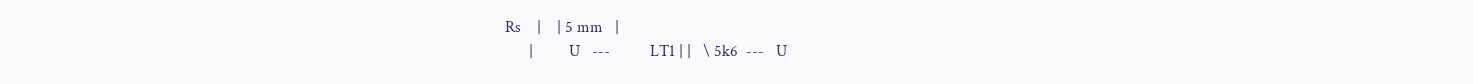Rs    |    | 5 mm   |
      |         U   ---          LT1 | |   \ 5k6  ---   U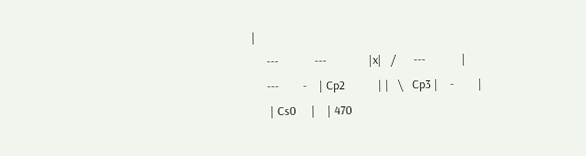|
     ---            ---              |x|   /      ---            |
     ---        -    | Cp2           | |   \   Cp3 |    -        |
      | Cs0     |    | 470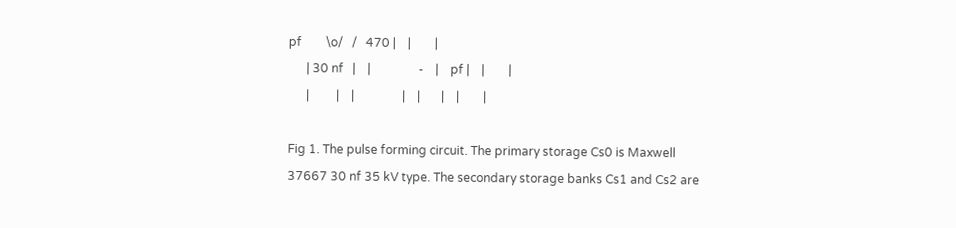pf        \o/   /   470 |    |        |
      | 30 nf   |    |                -    |    pf |    |        |
      |         |    |                |    |       |    |        |

Fig 1. The pulse forming circuit. The primary storage Cs0 is Maxwell 37667 30 nf 35 kV type. The secondary storage banks Cs1 and Cs2 are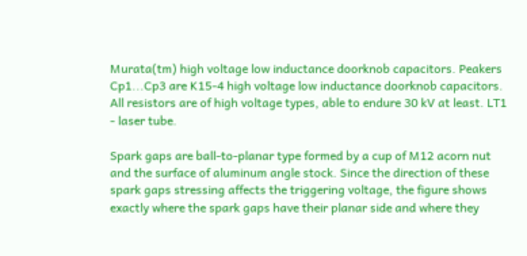Murata(tm) high voltage low inductance doorknob capacitors. Peakers Cp1...Cp3 are K15-4 high voltage low inductance doorknob capacitors. All resistors are of high voltage types, able to endure 30 kV at least. LT1 - laser tube.

Spark gaps are ball-to-planar type formed by a cup of M12 acorn nut and the surface of aluminum angle stock. Since the direction of these spark gaps stressing affects the triggering voltage, the figure shows exactly where the spark gaps have their planar side and where they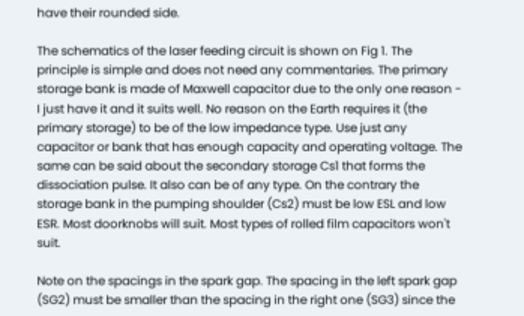have their rounded side.

The schematics of the laser feeding circuit is shown on Fig 1. The principle is simple and does not need any commentaries. The primary storage bank is made of Maxwell capacitor due to the only one reason - I just have it and it suits well. No reason on the Earth requires it (the primary storage) to be of the low impedance type. Use just any capacitor or bank that has enough capacity and operating voltage. The same can be said about the secondary storage Cs1 that forms the dissociation pulse. It also can be of any type. On the contrary the storage bank in the pumping shoulder (Cs2) must be low ESL and low ESR. Most doorknobs will suit. Most types of rolled film capacitors won't suit.

Note on the spacings in the spark gap. The spacing in the left spark gap (SG2) must be smaller than the spacing in the right one (SG3) since the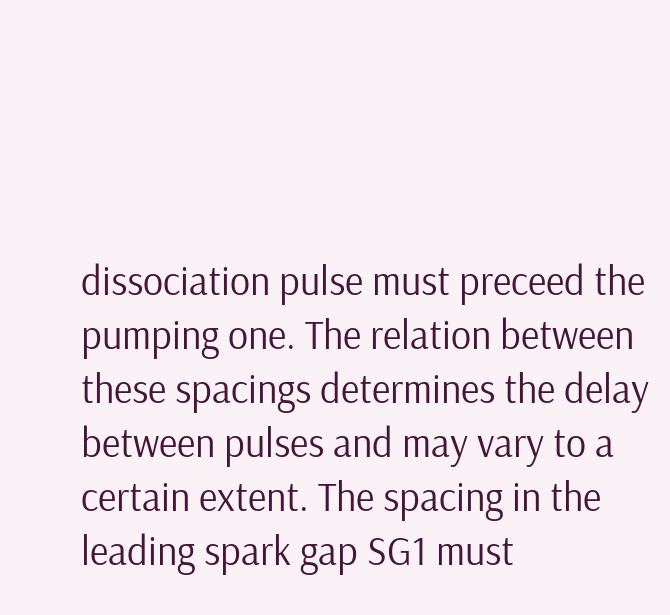dissociation pulse must preceed the pumping one. The relation between these spacings determines the delay between pulses and may vary to a certain extent. The spacing in the leading spark gap SG1 must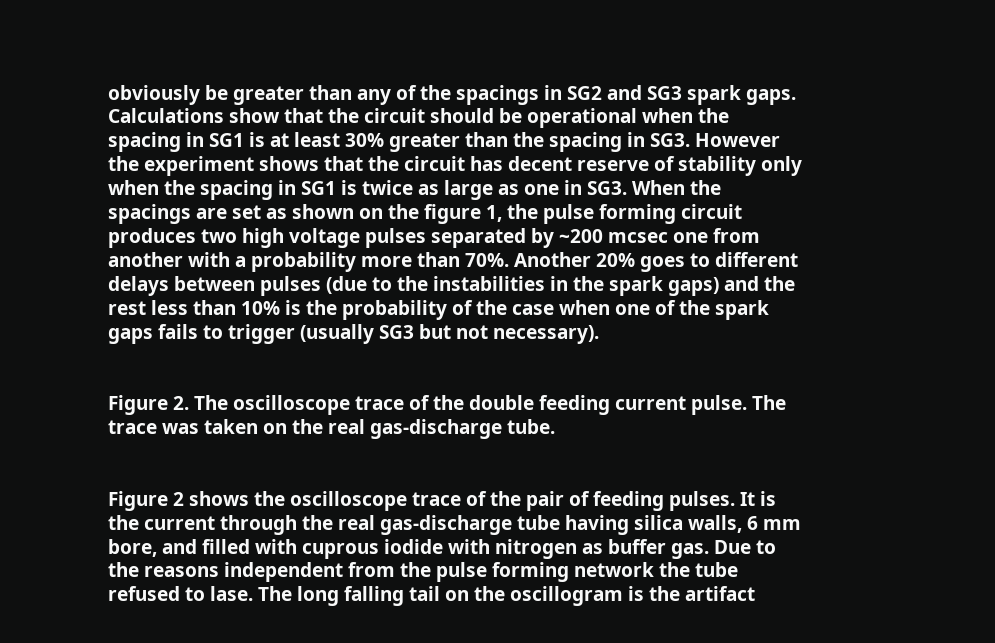obviously be greater than any of the spacings in SG2 and SG3 spark gaps. Calculations show that the circuit should be operational when the spacing in SG1 is at least 30% greater than the spacing in SG3. However the experiment shows that the circuit has decent reserve of stability only when the spacing in SG1 is twice as large as one in SG3. When the spacings are set as shown on the figure 1, the pulse forming circuit produces two high voltage pulses separated by ~200 mcsec one from another with a probability more than 70%. Another 20% goes to different delays between pulses (due to the instabilities in the spark gaps) and the rest less than 10% is the probability of the case when one of the spark gaps fails to trigger (usually SG3 but not necessary).


Figure 2. The oscilloscope trace of the double feeding current pulse. The trace was taken on the real gas-discharge tube.


Figure 2 shows the oscilloscope trace of the pair of feeding pulses. It is the current through the real gas-discharge tube having silica walls, 6 mm bore, and filled with cuprous iodide with nitrogen as buffer gas. Due to the reasons independent from the pulse forming network the tube refused to lase. The long falling tail on the oscillogram is the artifact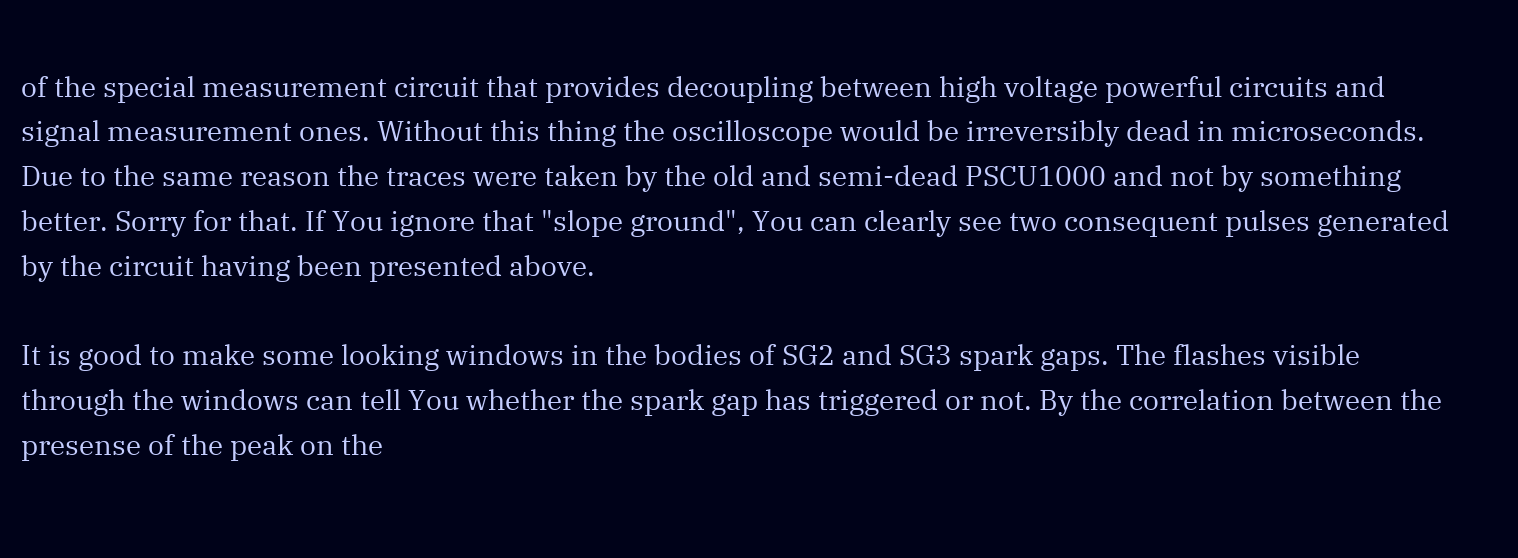of the special measurement circuit that provides decoupling between high voltage powerful circuits and signal measurement ones. Without this thing the oscilloscope would be irreversibly dead in microseconds. Due to the same reason the traces were taken by the old and semi-dead PSCU1000 and not by something better. Sorry for that. If You ignore that "slope ground", You can clearly see two consequent pulses generated by the circuit having been presented above.

It is good to make some looking windows in the bodies of SG2 and SG3 spark gaps. The flashes visible through the windows can tell You whether the spark gap has triggered or not. By the correlation between the presense of the peak on the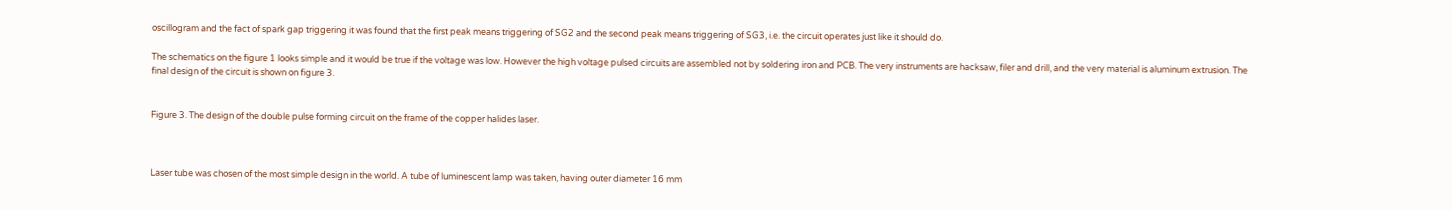oscillogram and the fact of spark gap triggering it was found that the first peak means triggering of SG2 and the second peak means triggering of SG3, i.e. the circuit operates just like it should do.

The schematics on the figure 1 looks simple and it would be true if the voltage was low. However the high voltage pulsed circuits are assembled not by soldering iron and PCB. The very instruments are hacksaw, filer and drill, and the very material is aluminum extrusion. The final design of the circuit is shown on figure 3.


Figure 3. The design of the double pulse forming circuit on the frame of the copper halides laser.



Laser tube was chosen of the most simple design in the world. A tube of luminescent lamp was taken, having outer diameter 16 mm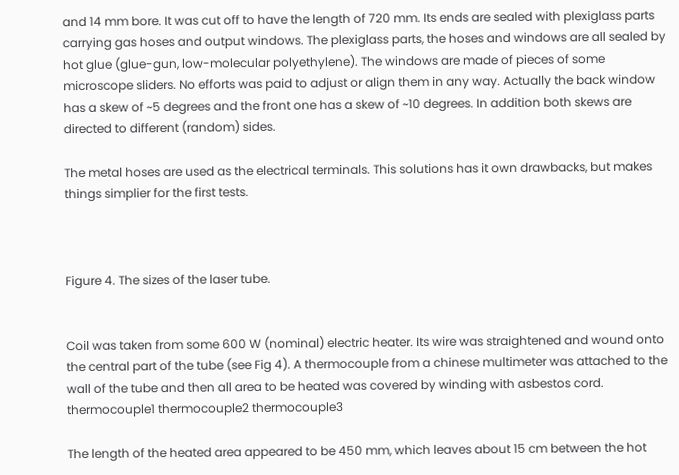and 14 mm bore. It was cut off to have the length of 720 mm. Its ends are sealed with plexiglass parts carrying gas hoses and output windows. The plexiglass parts, the hoses and windows are all sealed by hot glue (glue-gun, low-molecular polyethylene). The windows are made of pieces of some microscope sliders. No efforts was paid to adjust or align them in any way. Actually the back window has a skew of ~5 degrees and the front one has a skew of ~10 degrees. In addition both skews are directed to different (random) sides.

The metal hoses are used as the electrical terminals. This solutions has it own drawbacks, but makes things simplier for the first tests.



Figure 4. The sizes of the laser tube.


Coil was taken from some 600 W (nominal) electric heater. Its wire was straightened and wound onto the central part of the tube (see Fig 4). A thermocouple from a chinese multimeter was attached to the wall of the tube and then all area to be heated was covered by winding with asbestos cord.
thermocouple1 thermocouple2 thermocouple3

The length of the heated area appeared to be 450 mm, which leaves about 15 cm between the hot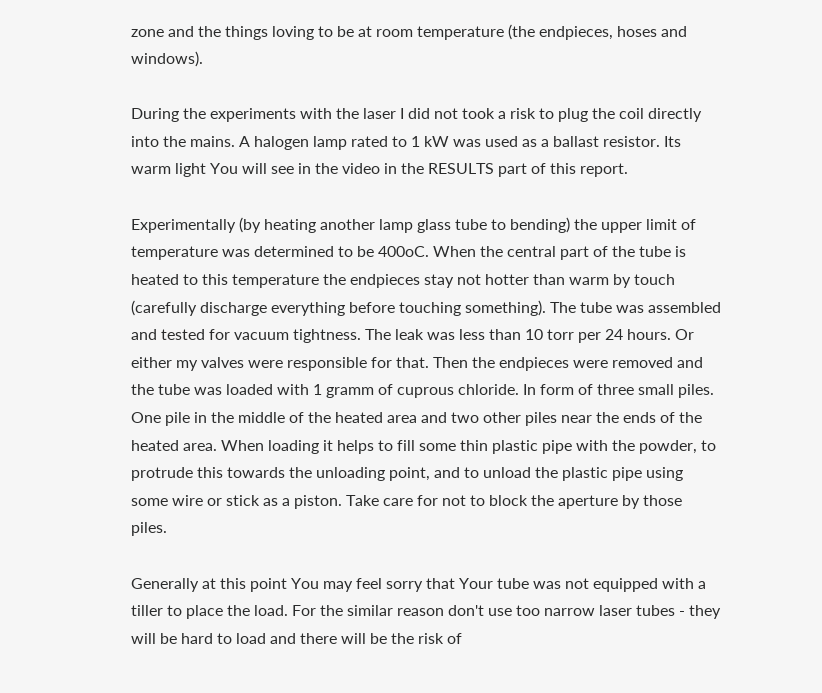zone and the things loving to be at room temperature (the endpieces, hoses and windows).

During the experiments with the laser I did not took a risk to plug the coil directly into the mains. A halogen lamp rated to 1 kW was used as a ballast resistor. Its warm light You will see in the video in the RESULTS part of this report.

Experimentally (by heating another lamp glass tube to bending) the upper limit of temperature was determined to be 400oC. When the central part of the tube is heated to this temperature the endpieces stay not hotter than warm by touch (carefully discharge everything before touching something). The tube was assembled and tested for vacuum tightness. The leak was less than 10 torr per 24 hours. Or either my valves were responsible for that. Then the endpieces were removed and the tube was loaded with 1 gramm of cuprous chloride. In form of three small piles. One pile in the middle of the heated area and two other piles near the ends of the heated area. When loading it helps to fill some thin plastic pipe with the powder, to protrude this towards the unloading point, and to unload the plastic pipe using some wire or stick as a piston. Take care for not to block the aperture by those piles.

Generally at this point You may feel sorry that Your tube was not equipped with a tiller to place the load. For the similar reason don't use too narrow laser tubes - they will be hard to load and there will be the risk of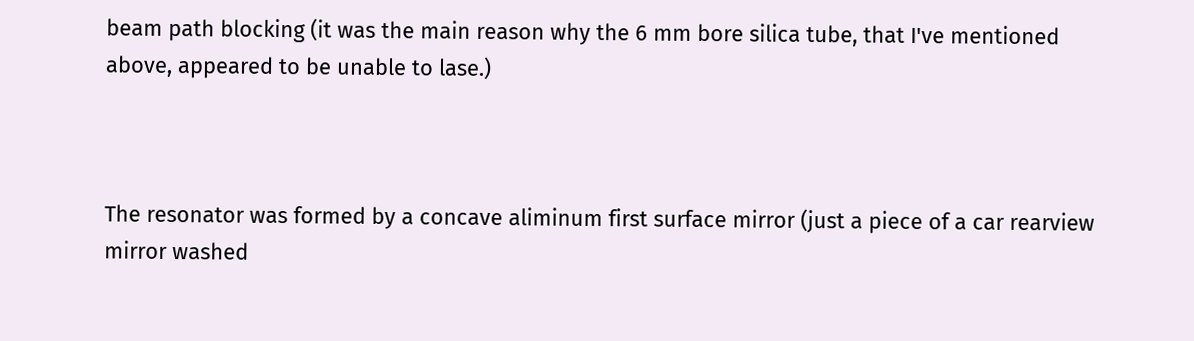beam path blocking (it was the main reason why the 6 mm bore silica tube, that I've mentioned above, appeared to be unable to lase.)



The resonator was formed by a concave aliminum first surface mirror (just a piece of a car rearview mirror washed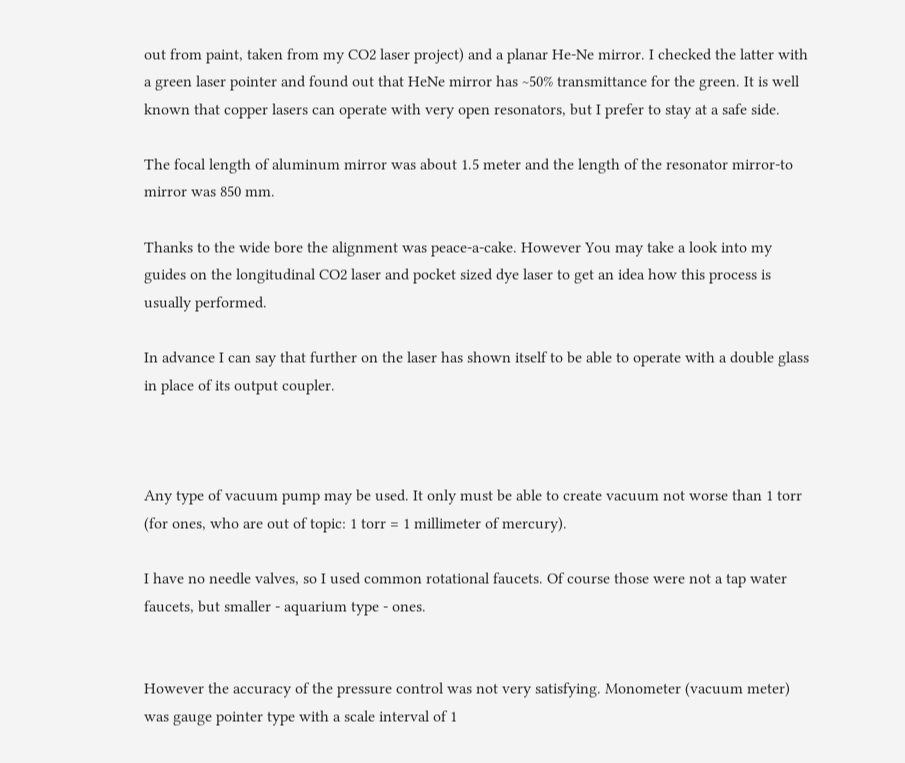out from paint, taken from my CO2 laser project) and a planar He-Ne mirror. I checked the latter with a green laser pointer and found out that HeNe mirror has ~50% transmittance for the green. It is well known that copper lasers can operate with very open resonators, but I prefer to stay at a safe side.

The focal length of aluminum mirror was about 1.5 meter and the length of the resonator mirror-to mirror was 850 mm.

Thanks to the wide bore the alignment was peace-a-cake. However You may take a look into my guides on the longitudinal CO2 laser and pocket sized dye laser to get an idea how this process is usually performed.

In advance I can say that further on the laser has shown itself to be able to operate with a double glass in place of its output coupler.



Any type of vacuum pump may be used. It only must be able to create vacuum not worse than 1 torr (for ones, who are out of topic: 1 torr = 1 millimeter of mercury).

I have no needle valves, so I used common rotational faucets. Of course those were not a tap water faucets, but smaller - aquarium type - ones.


However the accuracy of the pressure control was not very satisfying. Monometer (vacuum meter) was gauge pointer type with a scale interval of 1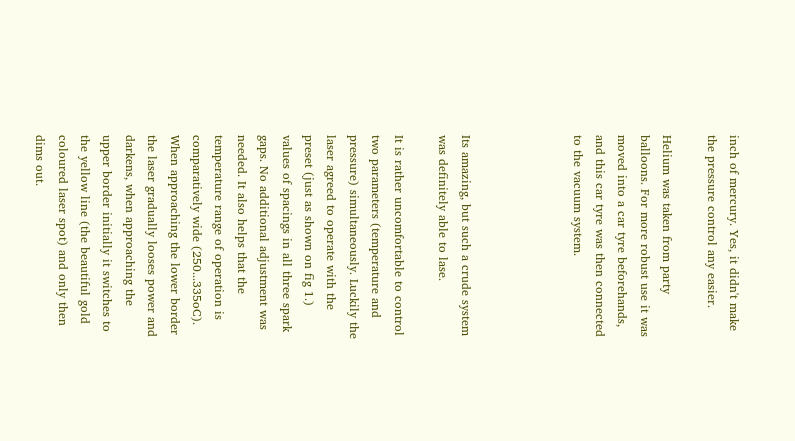inch of mercury. Yes, it didn't make the pressure control any easier.

Helium was taken from party balloons. For more robust use it was moved into a car tyre beforehands, and this car tyre was then connected to the vacuum system.




Its amazing, but such a crude system was definitely able to lase.

It is rather uncomfortable to control two parameters (temperature and pressure) simultaneously. Luckily the laser agreed to operate with the preset (just as shown on fig 1.) values of spacings in all three spark gaps. No additional adjustment was needed. It also helps that the temperature range of operation is comparatively wide (250...335oC). When approaching the lower border the laser gradually looses power and darkens, when approaching the upper border initially it switches to the yellow line (the beautiful gold coloured laser spot) and only then dims out.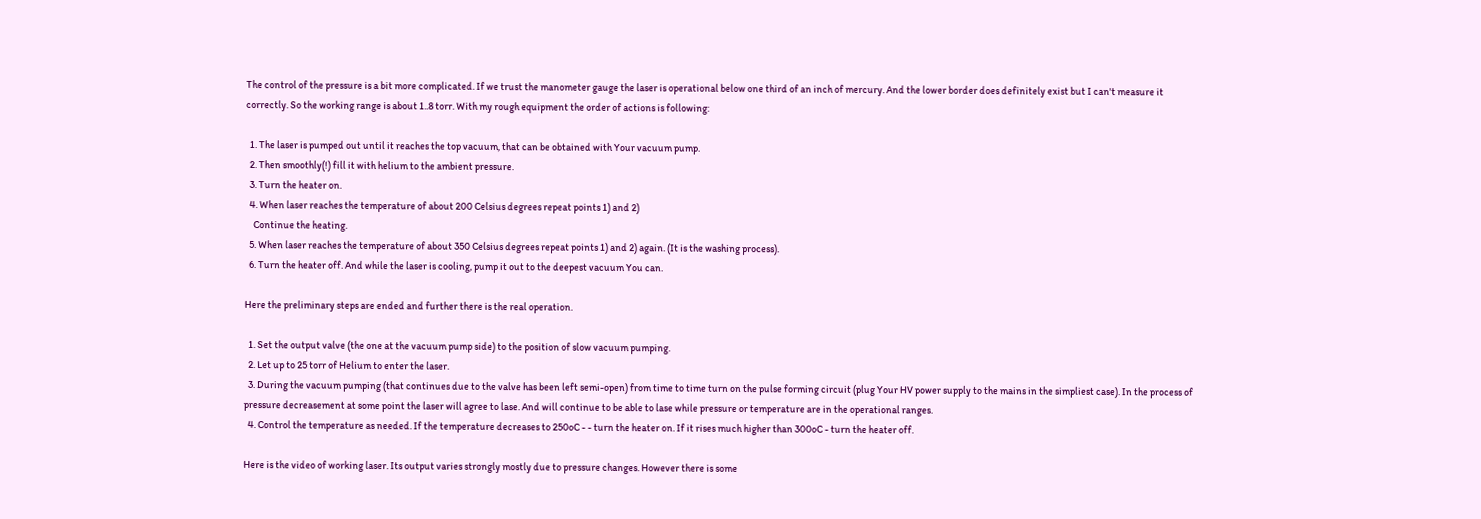The control of the pressure is a bit more complicated. If we trust the manometer gauge the laser is operational below one third of an inch of mercury. And the lower border does definitely exist but I can't measure it correctly. So the working range is about 1..8 torr. With my rough equipment the order of actions is following:

  1. The laser is pumped out until it reaches the top vacuum, that can be obtained with Your vacuum pump.
  2. Then smoothly(!) fill it with helium to the ambient pressure.
  3. Turn the heater on.
  4. When laser reaches the temperature of about 200 Celsius degrees repeat points 1) and 2)
    Continue the heating.
  5. When laser reaches the temperature of about 350 Celsius degrees repeat points 1) and 2) again. (It is the washing process).
  6. Turn the heater off. And while the laser is cooling, pump it out to the deepest vacuum You can.

Here the preliminary steps are ended and further there is the real operation.

  1. Set the output valve (the one at the vacuum pump side) to the position of slow vacuum pumping.
  2. Let up to 25 torr of Helium to enter the laser.
  3. During the vacuum pumping (that continues due to the valve has been left semi-open) from time to time turn on the pulse forming circuit (plug Your HV power supply to the mains in the simpliest case). In the process of pressure decreasement at some point the laser will agree to lase. And will continue to be able to lase while pressure or temperature are in the operational ranges.
  4. Control the temperature as needed. If the temperature decreases to 250oC - - turn the heater on. If it rises much higher than 300oC - turn the heater off.

Here is the video of working laser. Its output varies strongly mostly due to pressure changes. However there is some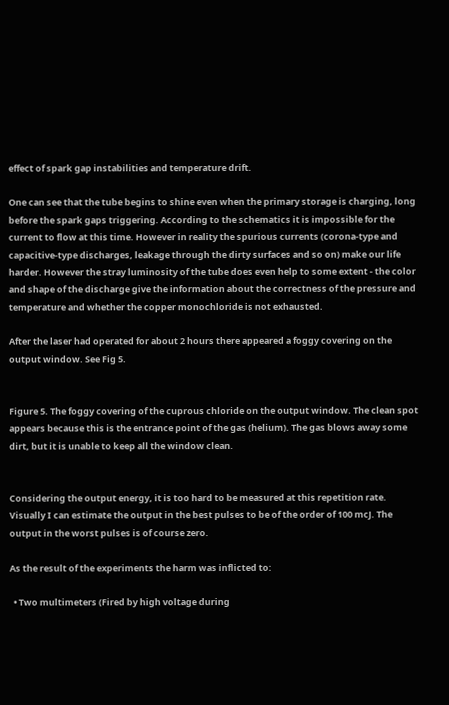effect of spark gap instabilities and temperature drift.

One can see that the tube begins to shine even when the primary storage is charging, long before the spark gaps triggering. According to the schematics it is impossible for the current to flow at this time. However in reality the spurious currents (corona-type and capacitive-type discharges, leakage through the dirty surfaces and so on) make our life harder. However the stray luminosity of the tube does even help to some extent - the color and shape of the discharge give the information about the correctness of the pressure and temperature and whether the copper monochloride is not exhausted.

After the laser had operated for about 2 hours there appeared a foggy covering on the output window. See Fig 5.


Figure 5. The foggy covering of the cuprous chloride on the output window. The clean spot appears because this is the entrance point of the gas (helium). The gas blows away some dirt, but it is unable to keep all the window clean.


Considering the output energy, it is too hard to be measured at this repetition rate. Visually I can estimate the output in the best pulses to be of the order of 100 mcJ. The output in the worst pulses is of course zero.

As the result of the experiments the harm was inflicted to:

  • Two multimeters (Fired by high voltage during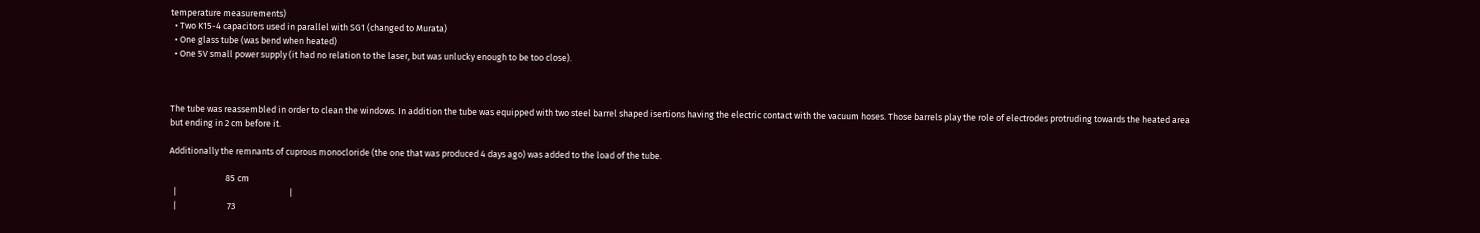temperature measurements)
  • Two K15-4 capacitors used in parallel with SG1 (changed to Murata)
  • One glass tube (was bend when heated)
  • One 5V small power supply (it had no relation to the laser, but was unlucky enough to be too close).



The tube was reassembled in order to clean the windows. In addition the tube was equipped with two steel barrel shaped isertions having the electric contact with the vacuum hoses. Those barrels play the role of electrodes protruding towards the heated area but ending in 2 cm before it.

Additionally the remnants of cuprous monocloride (the one that was produced 4 days ago) was added to the load of the tube.

                            85 cm
  |                                                        |
  |                         73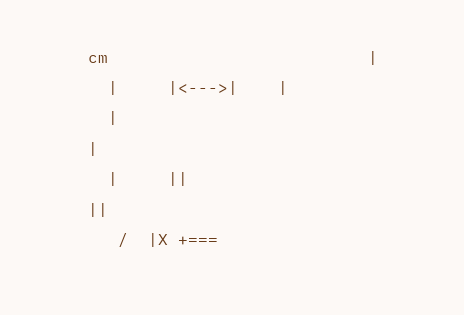cm                          |
  |     |<--->|    |
  |                                                        |
  |     ||                                           ||
   /  |X +===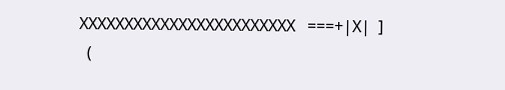XXXXXXXXXXXXXXXXXXXXXXXX   ===+|X|  ]
  (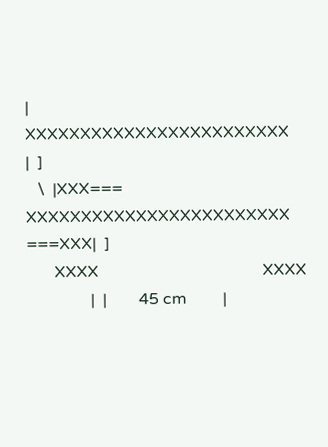|            XXXXXXXXXXXXXXXXXXXXXXXX             |  ]
   \  |XXX===  XXXXXXXXXXXXXXXXXXXXXXXX   ===XXX|  ]
       XXXX                                         XXXX
                |  |        45 cm         |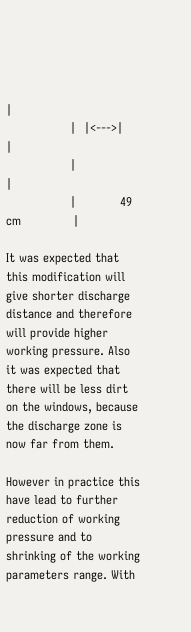|
                |  |<--->|   |
                |                             |
                |           49 cm             |

It was expected that this modification will give shorter discharge distance and therefore will provide higher working pressure. Also it was expected that there will be less dirt on the windows, because the discharge zone is now far from them.

However in practice this have lead to further reduction of working pressure and to shrinking of the working parameters range. With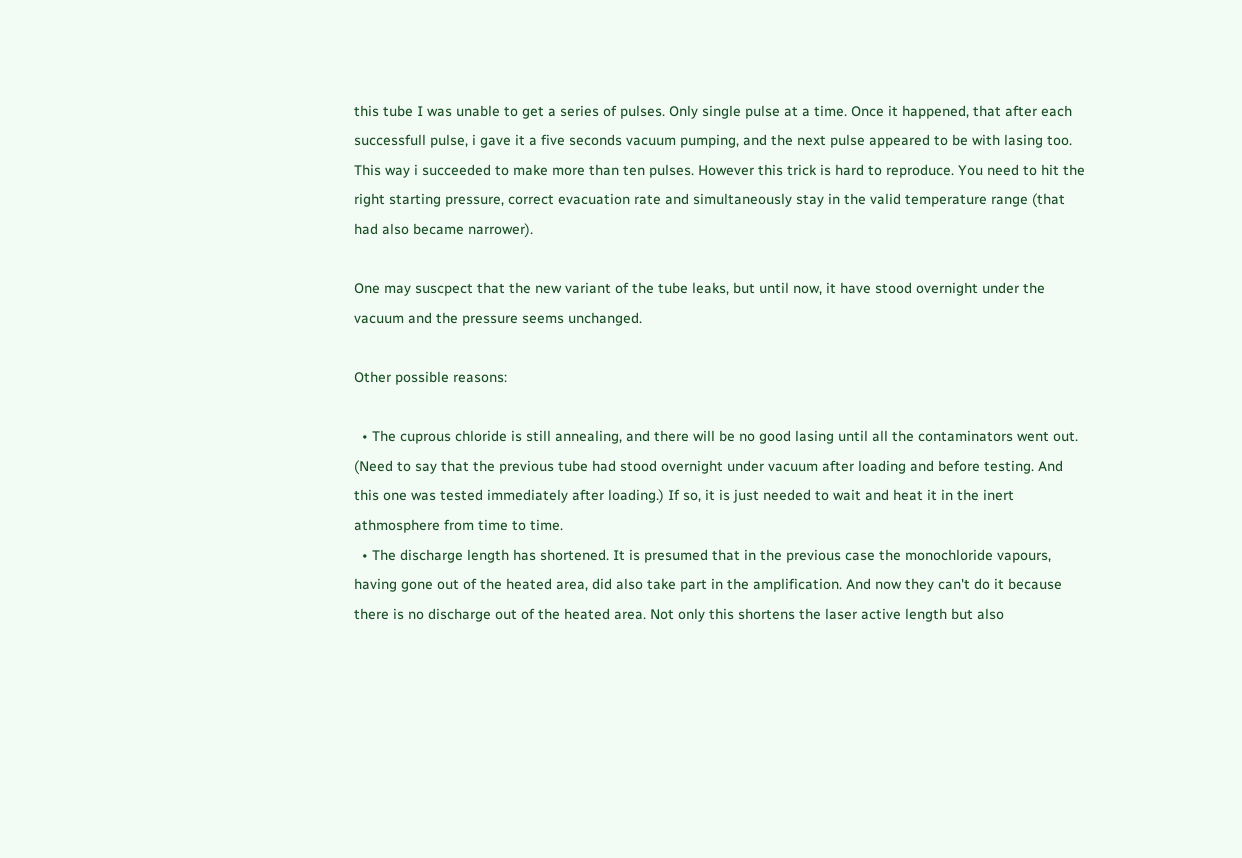this tube I was unable to get a series of pulses. Only single pulse at a time. Once it happened, that after each successfull pulse, i gave it a five seconds vacuum pumping, and the next pulse appeared to be with lasing too. This way i succeeded to make more than ten pulses. However this trick is hard to reproduce. You need to hit the right starting pressure, correct evacuation rate and simultaneously stay in the valid temperature range (that had also became narrower).

One may suscpect that the new variant of the tube leaks, but until now, it have stood overnight under the vacuum and the pressure seems unchanged.

Other possible reasons:

  • The cuprous chloride is still annealing, and there will be no good lasing until all the contaminators went out. (Need to say that the previous tube had stood overnight under vacuum after loading and before testing. And this one was tested immediately after loading.) If so, it is just needed to wait and heat it in the inert athmosphere from time to time.
  • The discharge length has shortened. It is presumed that in the previous case the monochloride vapours, having gone out of the heated area, did also take part in the amplification. And now they can't do it because there is no discharge out of the heated area. Not only this shortens the laser active length but also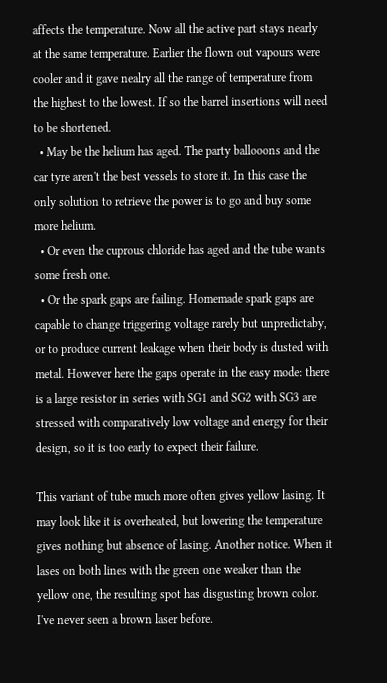affects the temperature. Now all the active part stays nearly at the same temperature. Earlier the flown out vapours were cooler and it gave nealry all the range of temperature from the highest to the lowest. If so the barrel insertions will need to be shortened.
  • May be the helium has aged. The party ballooons and the car tyre aren't the best vessels to store it. In this case the only solution to retrieve the power is to go and buy some more helium.
  • Or even the cuprous chloride has aged and the tube wants some fresh one.
  • Or the spark gaps are failing. Homemade spark gaps are capable to change triggering voltage rarely but unpredictaby, or to produce current leakage when their body is dusted with metal. However here the gaps operate in the easy mode: there is a large resistor in series with SG1 and SG2 with SG3 are stressed with comparatively low voltage and energy for their design, so it is too early to expect their failure.

This variant of tube much more often gives yellow lasing. It may look like it is overheated, but lowering the temperature gives nothing but absence of lasing. Another notice. When it lases on both lines with the green one weaker than the yellow one, the resulting spot has disgusting brown color. I've never seen a brown laser before.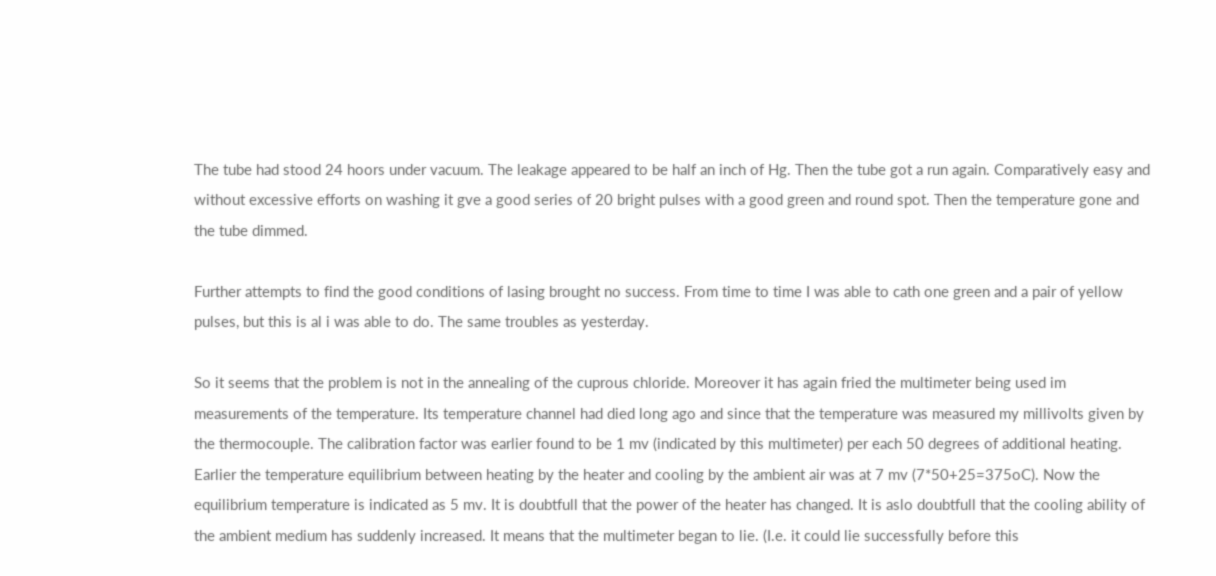The tube had stood 24 hoors under vacuum. The leakage appeared to be half an inch of Hg. Then the tube got a run again. Comparatively easy and without excessive efforts on washing it gve a good series of 20 bright pulses with a good green and round spot. Then the temperature gone and the tube dimmed.

Further attempts to find the good conditions of lasing brought no success. From time to time I was able to cath one green and a pair of yellow pulses, but this is al i was able to do. The same troubles as yesterday.

So it seems that the problem is not in the annealing of the cuprous chloride. Moreover it has again fried the multimeter being used im measurements of the temperature. Its temperature channel had died long ago and since that the temperature was measured my millivolts given by the thermocouple. The calibration factor was earlier found to be 1 mv (indicated by this multimeter) per each 50 degrees of additional heating. Earlier the temperature equilibrium between heating by the heater and cooling by the ambient air was at 7 mv (7*50+25=375oC). Now the equilibrium temperature is indicated as 5 mv. It is doubtfull that the power of the heater has changed. It is aslo doubtfull that the cooling ability of the ambient medium has suddenly increased. It means that the multimeter began to lie. (I.e. it could lie successfully before this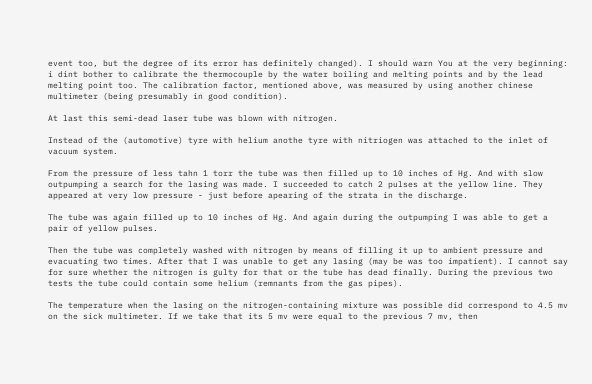event too, but the degree of its error has definitely changed). I should warn You at the very beginning: i dint bother to calibrate the thermocouple by the water boiling and melting points and by the lead melting point too. The calibration factor, mentioned above, was measured by using another chinese multimeter (being presumably in good condition).

At last this semi-dead laser tube was blown with nitrogen.

Instead of the (automotive) tyre with helium anothe tyre with nitriogen was attached to the inlet of vacuum system.

From the pressure of less tahn 1 torr the tube was then filled up to 10 inches of Hg. And with slow outpumping a search for the lasing was made. I succeeded to catch 2 pulses at the yellow line. They appeared at very low pressure - just before apearing of the strata in the discharge.

The tube was again filled up to 10 inches of Hg. And again during the outpumping I was able to get a pair of yellow pulses.

Then the tube was completely washed with nitrogen by means of filling it up to ambient pressure and evacuating two times. After that I was unable to get any lasing (may be was too impatient). I cannot say for sure whether the nitrogen is gulty for that or the tube has dead finally. During the previous two tests the tube could contain some helium (remnants from the gas pipes).

The temperature when the lasing on the nitrogen-containing mixture was possible did correspond to 4.5 mv on the sick multimeter. If we take that its 5 mv were equal to the previous 7 mv, then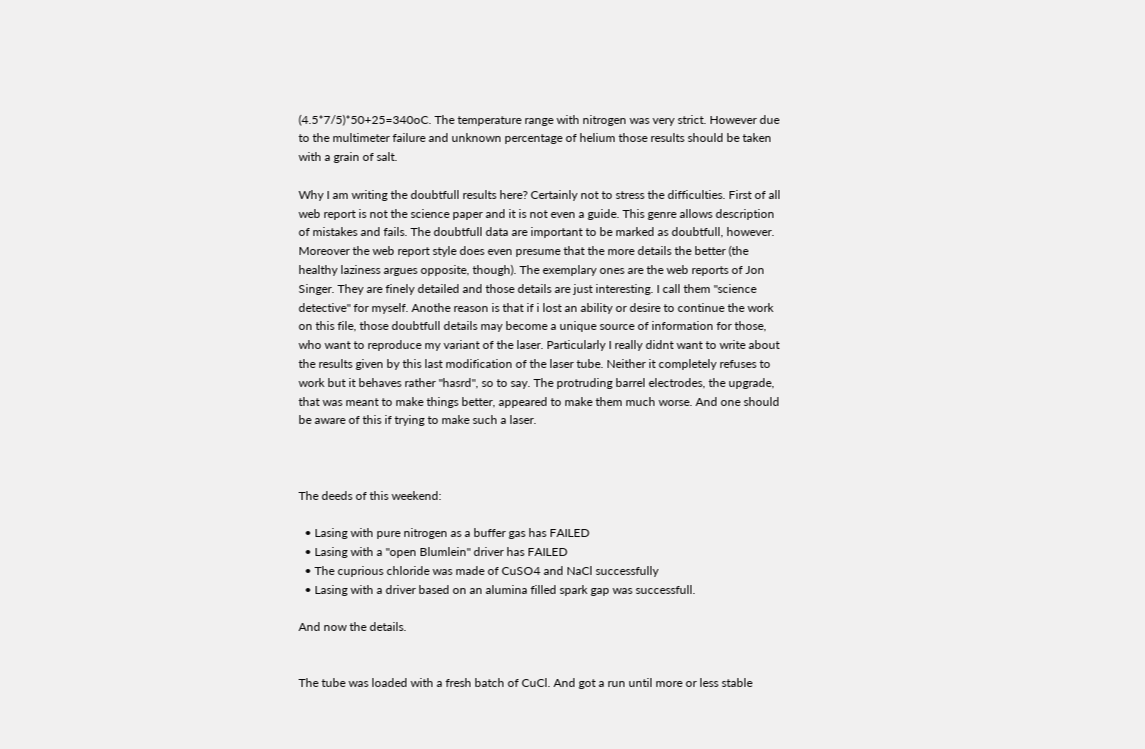(4.5*7/5)*50+25=340oC. The temperature range with nitrogen was very strict. However due to the multimeter failure and unknown percentage of helium those results should be taken with a grain of salt.

Why I am writing the doubtfull results here? Certainly not to stress the difficulties. First of all web report is not the science paper and it is not even a guide. This genre allows description of mistakes and fails. The doubtfull data are important to be marked as doubtfull, however. Moreover the web report style does even presume that the more details the better (the healthy laziness argues opposite, though). The exemplary ones are the web reports of Jon Singer. They are finely detailed and those details are just interesting. I call them "science detective" for myself. Anothe reason is that if i lost an ability or desire to continue the work on this file, those doubtfull details may become a unique source of information for those, who want to reproduce my variant of the laser. Particularly I really didnt want to write about the results given by this last modification of the laser tube. Neither it completely refuses to work but it behaves rather "hasrd", so to say. The protruding barrel electrodes, the upgrade, that was meant to make things better, appeared to make them much worse. And one should be aware of this if trying to make such a laser.



The deeds of this weekend:

  • Lasing with pure nitrogen as a buffer gas has FAILED
  • Lasing with a "open Blumlein" driver has FAILED
  • The cuprious chloride was made of CuSO4 and NaCl successfully
  • Lasing with a driver based on an alumina filled spark gap was successfull.

And now the details.


The tube was loaded with a fresh batch of CuCl. And got a run until more or less stable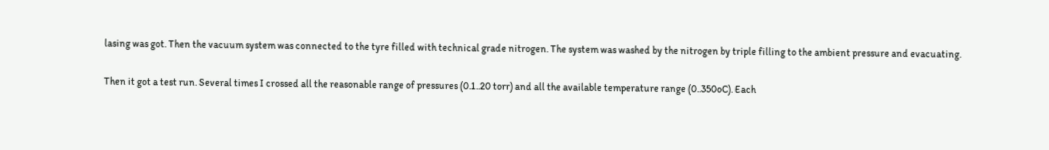lasing was got. Then the vacuum system was connected to the tyre filled with technical grade nitrogen. The system was washed by the nitrogen by triple filling to the ambient pressure and evacuating.

Then it got a test run. Several times I crossed all the reasonable range of pressures (0.1..20 torr) and all the available temperature range (0..350oC). Each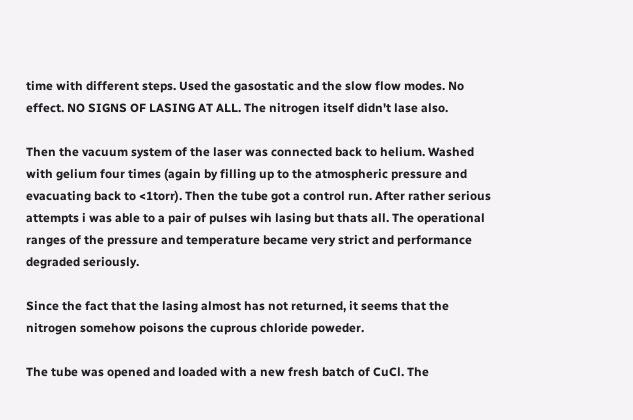time with different steps. Used the gasostatic and the slow flow modes. No effect. NO SIGNS OF LASING AT ALL. The nitrogen itself didn't lase also.

Then the vacuum system of the laser was connected back to helium. Washed with gelium four times (again by filling up to the atmospheric pressure and evacuating back to <1torr). Then the tube got a control run. After rather serious attempts i was able to a pair of pulses wih lasing but thats all. The operational ranges of the pressure and temperature became very strict and performance degraded seriously.

Since the fact that the lasing almost has not returned, it seems that the nitrogen somehow poisons the cuprous chloride poweder.

The tube was opened and loaded with a new fresh batch of CuCl. The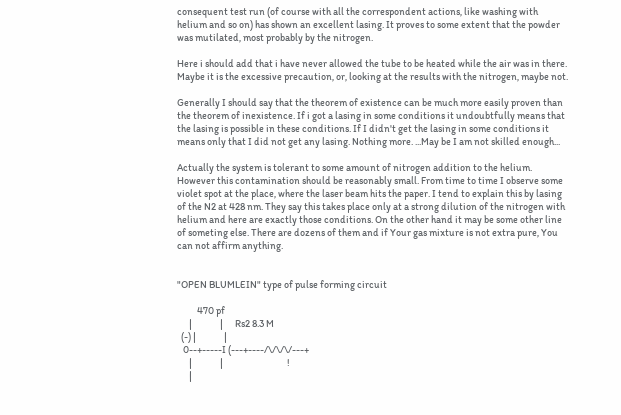consequent test run (of course with all the correspondent actions, like washing with helium and so on) has shown an excellent lasing. It proves to some extent that the powder was mutilated, most probably by the nitrogen.

Here i should add that i have never allowed the tube to be heated while the air was in there. Maybe it is the excessive precaution, or, looking at the results with the nitrogen, maybe not.

Generally I should say that the theorem of existence can be much more easily proven than the theorem of inexistence. If i got a lasing in some conditions it undoubtfully means that the lasing is possible in these conditions. If I didn't get the lasing in some conditions it means only that I did not get any lasing. Nothing more. ...May be I am not skilled enough...

Actually the system is tolerant to some amount of nitrogen addition to the helium. However this contamination should be reasonably small. From time to time I observe some violet spot at the place, where the laser beam hits the paper. I tend to explain this by lasing of the N2 at 428 nm. They say this takes place only at a strong dilution of the nitrogen with helium and here are exactly those conditions. On the other hand it may be some other line of someting else. There are dozens of them and if Your gas mixture is not extra pure, You can not affirm anything.


"OPEN BLUMLEIN" type of pulse forming circuit

          470 pf
      |              |      Rs2 8.3 M
  (-) |              |
   0--+-----I (---+----/\/\/\/---+
      |              |                                !
      |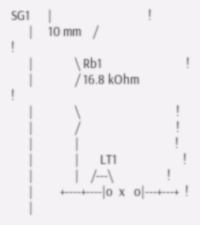SG1      |                                !
      |     10 mm    /                                !
      |              \ Rb1                            !
      |              / 16.8 kOhm                      !
      |              \                                !
      |              /                                !
      |              |                                !
      |              |       LT1                      !
      |              |    /---\                  !
      |         +----+----|o  x   o|---+---+  !
      |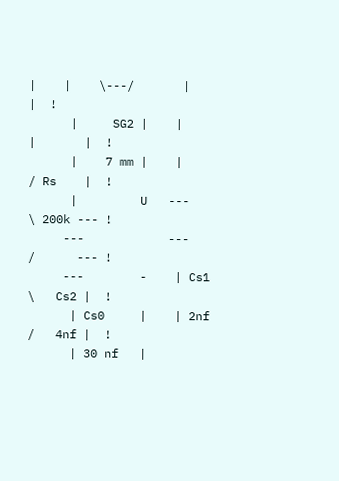|    |    \---/       |       |  !
      |     SG2 |    |                     |       |  !
      |    7 mm |    |                     / Rs    |  !
      |         U   ---                    \ 200k --- !
     ---            ---                    /      --- !
     ---        -    | Cs1                 \   Cs2 |  !
      | Cs0     |    | 2nf                 /   4nf |  !
      | 30 nf   |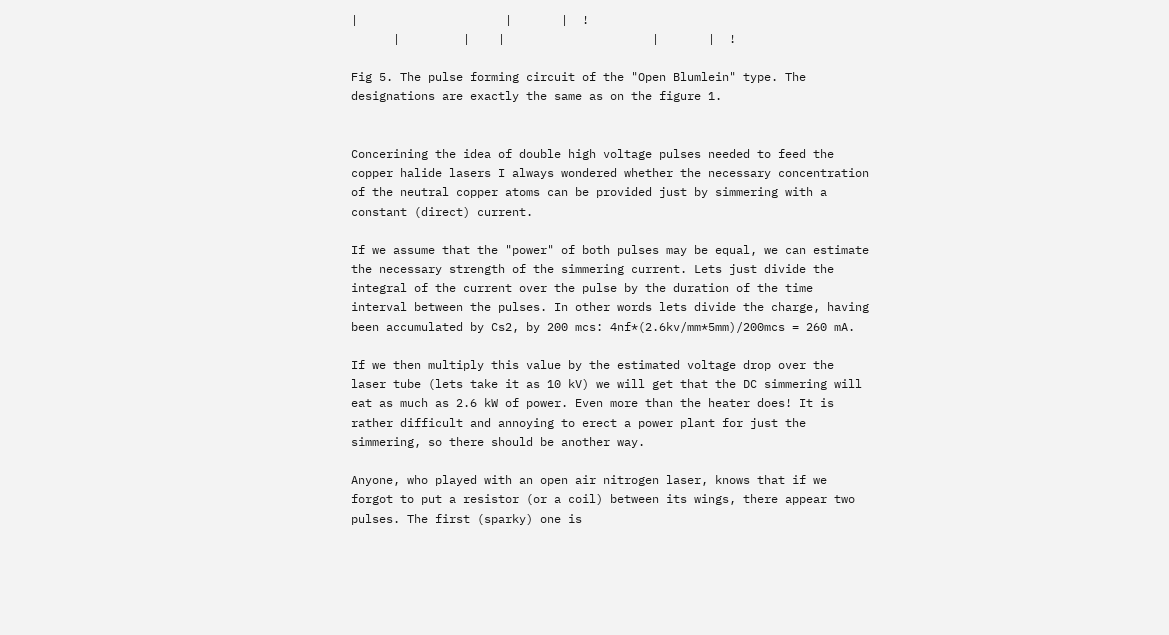|                     |       |  !
      |         |    |                     |       |  !

Fig 5. The pulse forming circuit of the "Open Blumlein" type. The designations are exactly the same as on the figure 1.


Concerining the idea of double high voltage pulses needed to feed the copper halide lasers I always wondered whether the necessary concentration of the neutral copper atoms can be provided just by simmering with a constant (direct) current.

If we assume that the "power" of both pulses may be equal, we can estimate the necessary strength of the simmering current. Lets just divide the integral of the current over the pulse by the duration of the time interval between the pulses. In other words lets divide the charge, having been accumulated by Cs2, by 200 mcs: 4nf*(2.6kv/mm*5mm)/200mcs = 260 mA.

If we then multiply this value by the estimated voltage drop over the laser tube (lets take it as 10 kV) we will get that the DC simmering will eat as much as 2.6 kW of power. Even more than the heater does! It is rather difficult and annoying to erect a power plant for just the simmering, so there should be another way.

Anyone, who played with an open air nitrogen laser, knows that if we forgot to put a resistor (or a coil) between its wings, there appear two pulses. The first (sparky) one is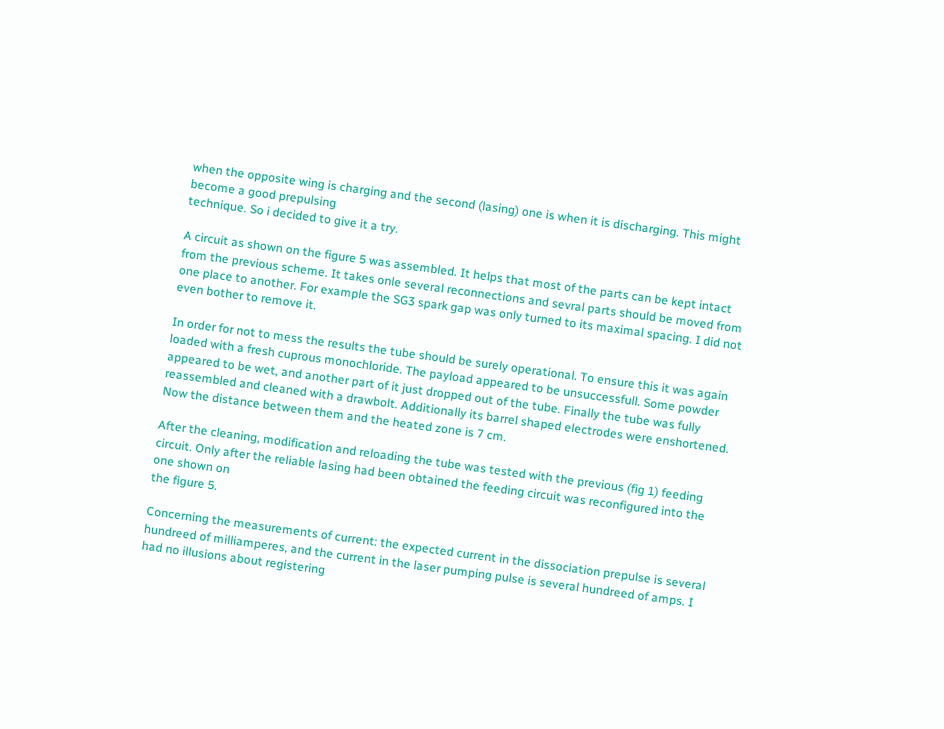when the opposite wing is charging and the second (lasing) one is when it is discharging. This might become a good prepulsing
technique. So i decided to give it a try.

A circuit as shown on the figure 5 was assembled. It helps that most of the parts can be kept intact from the previous scheme. It takes onle several reconnections and sevral parts should be moved from one place to another. For example the SG3 spark gap was only turned to its maximal spacing. I did not even bother to remove it.

In order for not to mess the results the tube should be surely operational. To ensure this it was again loaded with a fresh cuprous monochloride. The payload appeared to be unsuccessfull. Some powder appeared to be wet, and another part of it just dropped out of the tube. Finally the tube was fully reassembled and cleaned with a drawbolt. Additionally its barrel shaped electrodes were enshortened. Now the distance between them and the heated zone is 7 cm.

After the cleaning, modification and reloading the tube was tested with the previous (fig 1) feeding circuit. Only after the reliable lasing had been obtained the feeding circuit was reconfigured into the one shown on
the figure 5.

Concerning the measurements of current: the expected current in the dissociation prepulse is several hundreed of milliamperes, and the current in the laser pumping pulse is several hundreed of amps. I had no illusions about registering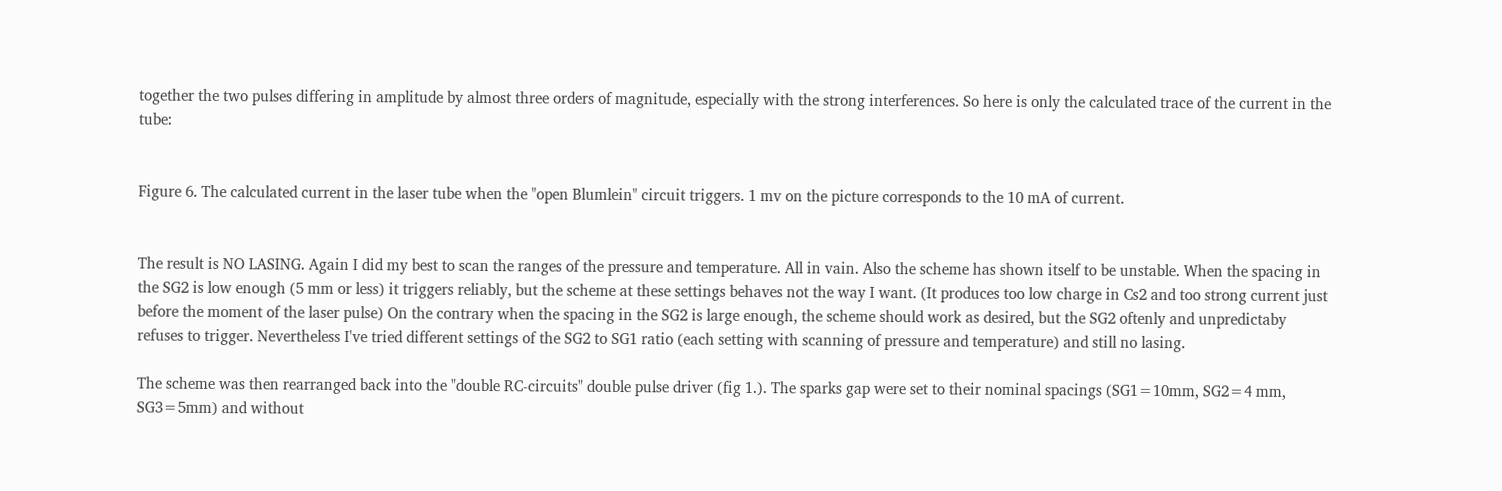together the two pulses differing in amplitude by almost three orders of magnitude, especially with the strong interferences. So here is only the calculated trace of the current in the tube:


Figure 6. The calculated current in the laser tube when the "open Blumlein" circuit triggers. 1 mv on the picture corresponds to the 10 mA of current.


The result is NO LASING. Again I did my best to scan the ranges of the pressure and temperature. All in vain. Also the scheme has shown itself to be unstable. When the spacing in the SG2 is low enough (5 mm or less) it triggers reliably, but the scheme at these settings behaves not the way I want. (It produces too low charge in Cs2 and too strong current just before the moment of the laser pulse) On the contrary when the spacing in the SG2 is large enough, the scheme should work as desired, but the SG2 oftenly and unpredictaby refuses to trigger. Nevertheless I've tried different settings of the SG2 to SG1 ratio (each setting with scanning of pressure and temperature) and still no lasing.

The scheme was then rearranged back into the "double RC-circuits" double pulse driver (fig 1.). The sparks gap were set to their nominal spacings (SG1=10mm, SG2=4 mm, SG3=5mm) and without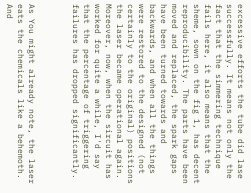excessive efforts the tube did lase successfully. It means not only the fact that the simmering technique fails here, it also means that the sheme, sown on the fig 1, has decent reproducibility. The parts have been moved and replaced, the spark gaps have been turned towards and backwards, and when all the things were restored to the designed (not certainly to the original) positions the laser became operational again. Moreover, now, when the sircuit has worked for quite a while, I'd say that the percentage of triggering failures has dropped significantly.



As You might already note, the laser eats the chemicals like a behemoth. And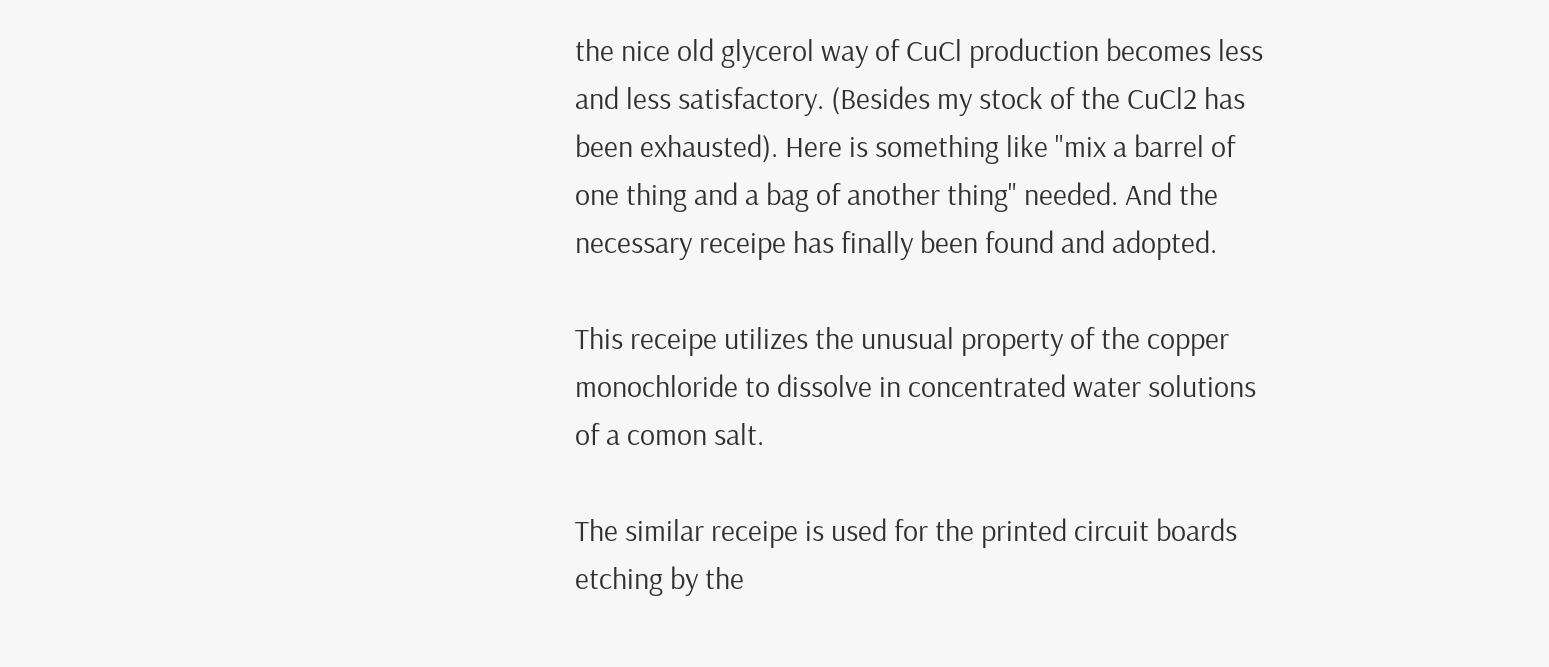the nice old glycerol way of CuCl production becomes less and less satisfactory. (Besides my stock of the CuCl2 has been exhausted). Here is something like "mix a barrel of one thing and a bag of another thing" needed. And the necessary receipe has finally been found and adopted.

This receipe utilizes the unusual property of the copper monochloride to dissolve in concentrated water solutions of a comon salt.

The similar receipe is used for the printed circuit boards etching by the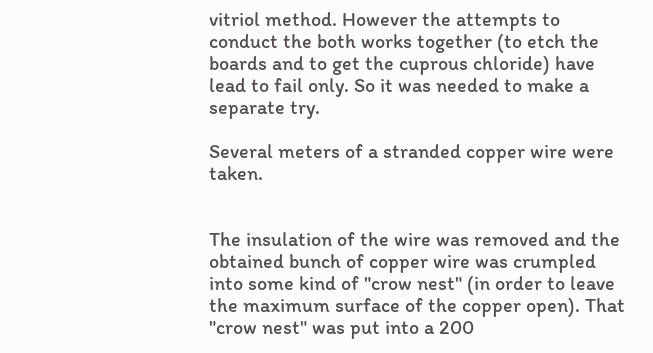vitriol method. However the attempts to conduct the both works together (to etch the boards and to get the cuprous chloride) have lead to fail only. So it was needed to make a separate try.

Several meters of a stranded copper wire were taken.


The insulation of the wire was removed and the obtained bunch of copper wire was crumpled into some kind of "crow nest" (in order to leave the maximum surface of the copper open). That "crow nest" was put into a 200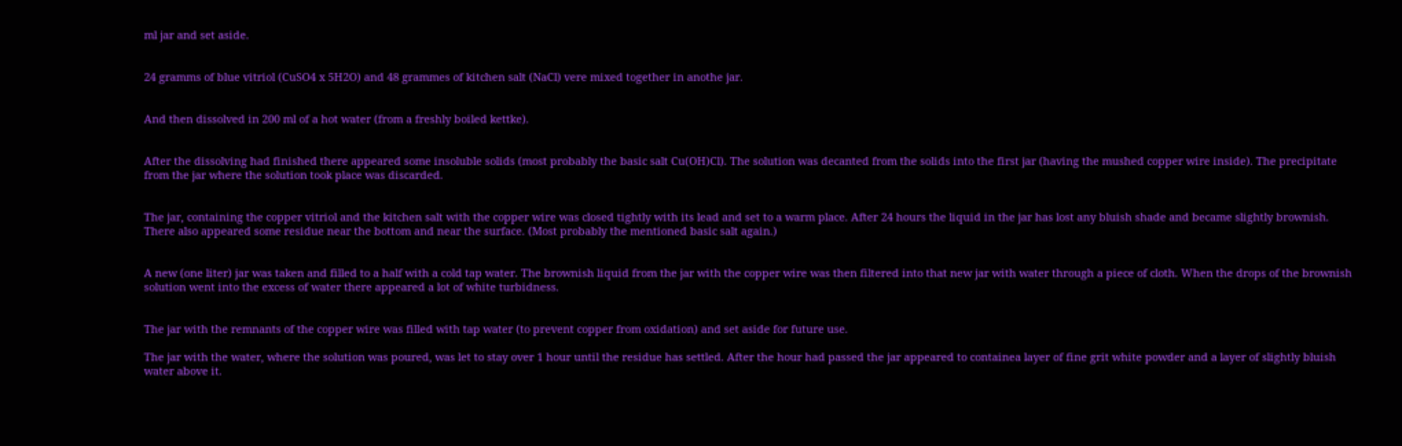ml jar and set aside.


24 gramms of blue vitriol (CuSO4 x 5H2O) and 48 grammes of kitchen salt (NaCl) vere mixed together in anothe jar.


And then dissolved in 200 ml of a hot water (from a freshly boiled kettke).


After the dissolving had finished there appeared some insoluble solids (most probably the basic salt Cu(OH)Cl). The solution was decanted from the solids into the first jar (having the mushed copper wire inside). The precipitate from the jar where the solution took place was discarded.


The jar, containing the copper vitriol and the kitchen salt with the copper wire was closed tightly with its lead and set to a warm place. After 24 hours the liquid in the jar has lost any bluish shade and became slightly brownish. There also appeared some residue near the bottom and near the surface. (Most probably the mentioned basic salt again.)


A new (one liter) jar was taken and filled to a half with a cold tap water. The brownish liquid from the jar with the copper wire was then filtered into that new jar with water through a piece of cloth. When the drops of the brownish solution went into the excess of water there appeared a lot of white turbidness.


The jar with the remnants of the copper wire was filled with tap water (to prevent copper from oxidation) and set aside for future use.

The jar with the water, where the solution was poured, was let to stay over 1 hour until the residue has settled. After the hour had passed the jar appeared to containea layer of fine grit white powder and a layer of slightly bluish water above it.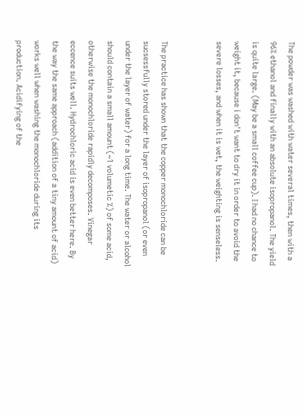The powder was washed with water several times, then with a 96% ethanol and finally with an absolute isopropanol. The yield is quite large. (May be a small coffee cup). I had no chance to weight it, because i don't want to dry it in order to avoid the severe losses, and when it is wet, the weighting is senseless.


The practice has shown that the copper monochloride can be sucsessfully stored under the layer of isopropanol (or even under the layer of water) for a long time. The water or alcohol should contain a small amount (~1 volumetic %) of some acid, otherwise the monochloride rapidly decomposes. Vinegar eccence suits well. Hydrochloric acid is even better here. By the way the same approach (addition of a tiny amount of acid) works well when washing the monochloride during its production. Acidifying of the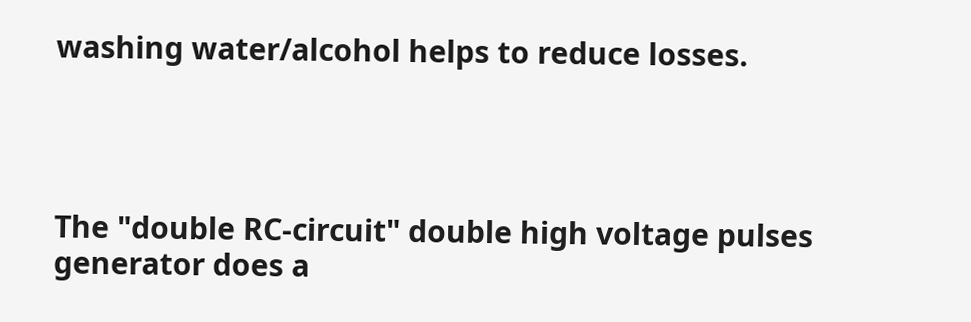washing water/alcohol helps to reduce losses.




The "double RC-circuit" double high voltage pulses generator does a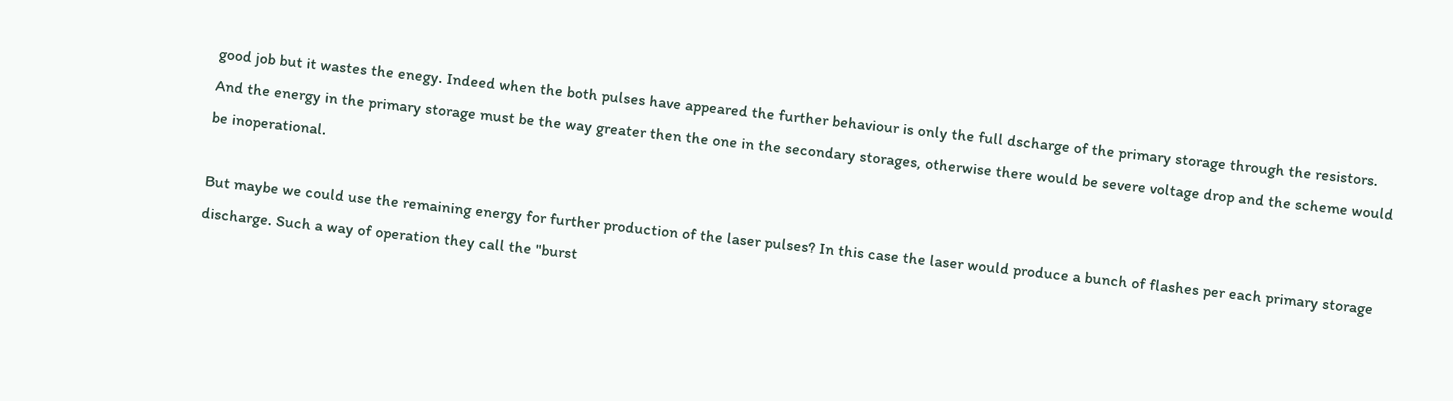good job but it wastes the enegy. Indeed when the both pulses have appeared the further behaviour is only the full dscharge of the primary storage through the resistors. And the energy in the primary storage must be the way greater then the one in the secondary storages, otherwise there would be severe voltage drop and the scheme would be inoperational.

But maybe we could use the remaining energy for further production of the laser pulses? In this case the laser would produce a bunch of flashes per each primary storage discharge. Such a way of operation they call the "burst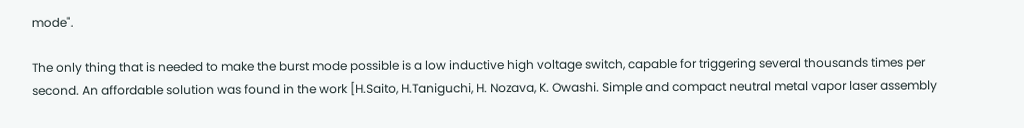mode".

The only thing that is needed to make the burst mode possible is a low inductive high voltage switch, capable for triggering several thousands times per second. An affordable solution was found in the work [H.Saito, H.Taniguchi, H. Nozava, K. Owashi. Simple and compact neutral metal vapor laser assembly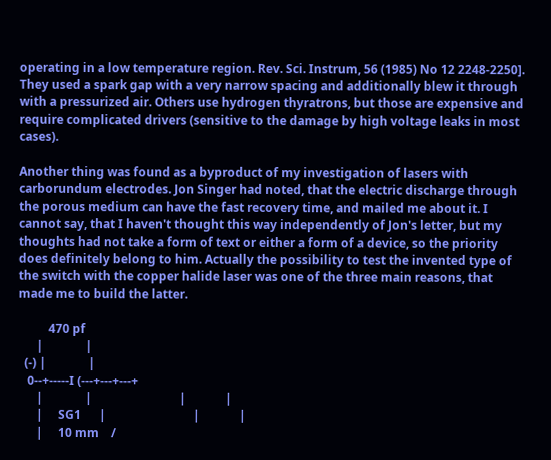operating in a low temperature region. Rev. Sci. Instrum, 56 (1985) No 12 2248-2250]. They used a spark gap with a very narrow spacing and additionally blew it through with a pressurized air. Others use hydrogen thyratrons, but those are expensive and require complicated drivers (sensitive to the damage by high voltage leaks in most cases).

Another thing was found as a byproduct of my investigation of lasers with carborundum electrodes. Jon Singer had noted, that the electric discharge through the porous medium can have the fast recovery time, and mailed me about it. I cannot say, that I haven't thought this way independently of Jon's letter, but my thoughts had not take a form of text or either a form of a device, so the priority does definitely belong to him. Actually the possibility to test the invented type of the switch with the copper halide laser was one of the three main reasons, that made me to build the latter.

          470 pf
      |              |
  (-) |              |
   0--+-----I (---+---+---+
      |              |                             |             |
      |     SG1      |                             |             |
      |     10 mm    /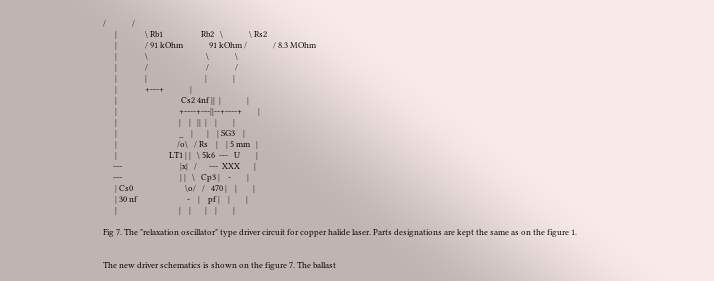/             /
      |              \ Rb1                   Rb2   \             \ Rs2
      |              / 91 kOhm             91 kOhm /             / 8.3 MOhm
      |              \                             \             \
      |              /                             /             /
      |              |                             |             |
      |              +---+             |
      |                                Cs2 4nf ||  |             |
      |                               +----+---||--+----+        |
      |                               |    |   ||  |    |        |
      |                               _    |       |    | SG3    |
      |                              /o\   / Rs    |    | 5 mm   |
      |                          LT1 | |   \ 5k6  ---   U        |
     ---                             |x|   /      ---  XXX       |
     ---                             | |   \   Cp3 |    -        |
      | Cs0                          \o/   /   470 |    |        |
      | 30 nf                         -    |    pf |    |        |
      |                               |    |       |    |        |

Fig 7. The "relaxation oscillator" type driver circuit for copper halide laser. Parts designations are kept the same as on the figure 1.


The new driver schematics is shown on the figure 7. The ballast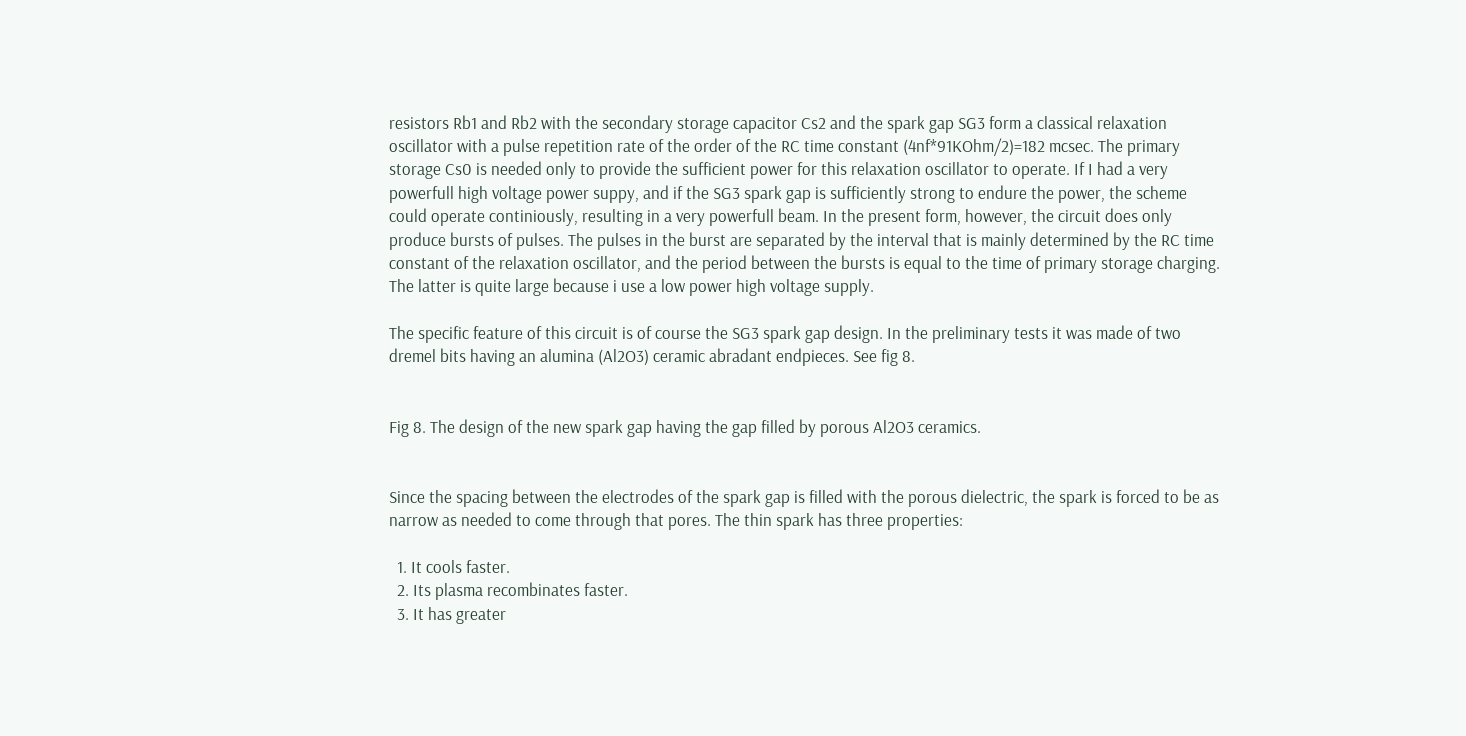resistors Rb1 and Rb2 with the secondary storage capacitor Cs2 and the spark gap SG3 form a classical relaxation oscillator with a pulse repetition rate of the order of the RC time constant (4nf*91KOhm/2)=182 mcsec. The primary storage Cs0 is needed only to provide the sufficient power for this relaxation oscillator to operate. If I had a very powerfull high voltage power suppy, and if the SG3 spark gap is sufficiently strong to endure the power, the scheme could operate continiously, resulting in a very powerfull beam. In the present form, however, the circuit does only produce bursts of pulses. The pulses in the burst are separated by the interval that is mainly determined by the RC time constant of the relaxation oscillator, and the period between the bursts is equal to the time of primary storage charging. The latter is quite large because i use a low power high voltage supply.

The specific feature of this circuit is of course the SG3 spark gap design. In the preliminary tests it was made of two dremel bits having an alumina (Al2O3) ceramic abradant endpieces. See fig 8.


Fig 8. The design of the new spark gap having the gap filled by porous Al2O3 ceramics.


Since the spacing between the electrodes of the spark gap is filled with the porous dielectric, the spark is forced to be as narrow as needed to come through that pores. The thin spark has three properties:

  1. It cools faster.
  2. Its plasma recombinates faster.
  3. It has greater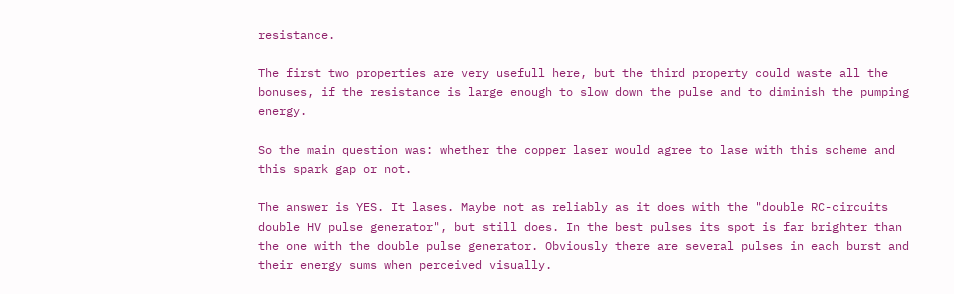resistance.

The first two properties are very usefull here, but the third property could waste all the bonuses, if the resistance is large enough to slow down the pulse and to diminish the pumping energy.

So the main question was: whether the copper laser would agree to lase with this scheme and this spark gap or not.

The answer is YES. It lases. Maybe not as reliably as it does with the "double RC-circuits double HV pulse generator", but still does. In the best pulses its spot is far brighter than the one with the double pulse generator. Obviously there are several pulses in each burst and their energy sums when perceived visually.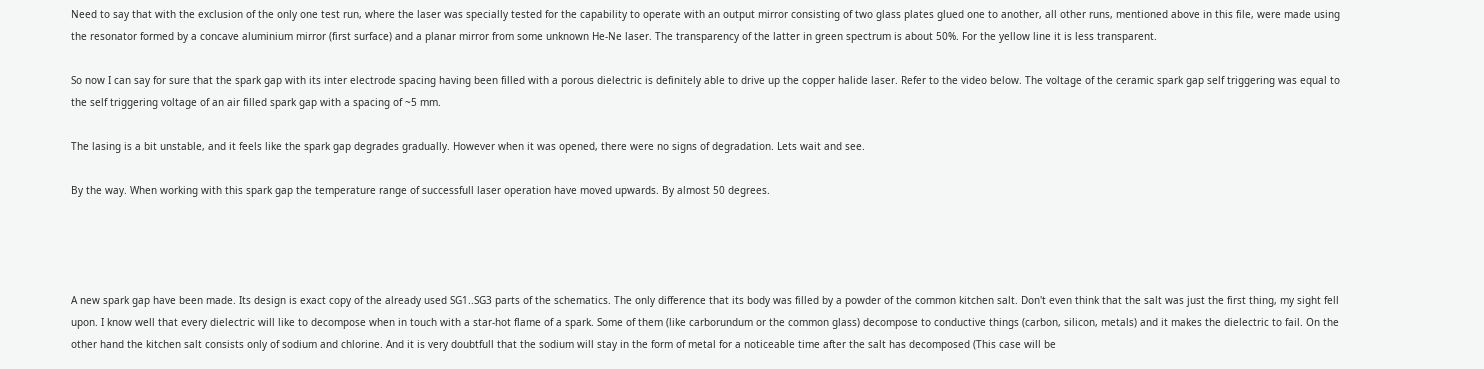Need to say that with the exclusion of the only one test run, where the laser was specially tested for the capability to operate with an output mirror consisting of two glass plates glued one to another, all other runs, mentioned above in this file, were made using the resonator formed by a concave aluminium mirror (first surface) and a planar mirror from some unknown He-Ne laser. The transparency of the latter in green spectrum is about 50%. For the yellow line it is less transparent.

So now I can say for sure that the spark gap with its inter electrode spacing having been filled with a porous dielectric is definitely able to drive up the copper halide laser. Refer to the video below. The voltage of the ceramic spark gap self triggering was equal to the self triggering voltage of an air filled spark gap with a spacing of ~5 mm.

The lasing is a bit unstable, and it feels like the spark gap degrades gradually. However when it was opened, there were no signs of degradation. Lets wait and see.

By the way. When working with this spark gap the temperature range of successfull laser operation have moved upwards. By almost 50 degrees.




A new spark gap have been made. Its design is exact copy of the already used SG1..SG3 parts of the schematics. The only difference that its body was filled by a powder of the common kitchen salt. Don't even think that the salt was just the first thing, my sight fell upon. I know well that every dielectric will like to decompose when in touch with a star-hot flame of a spark. Some of them (like carborundum or the common glass) decompose to conductive things (carbon, silicon, metals) and it makes the dielectric to fail. On the other hand the kitchen salt consists only of sodium and chlorine. And it is very doubtfull that the sodium will stay in the form of metal for a noticeable time after the salt has decomposed (This case will be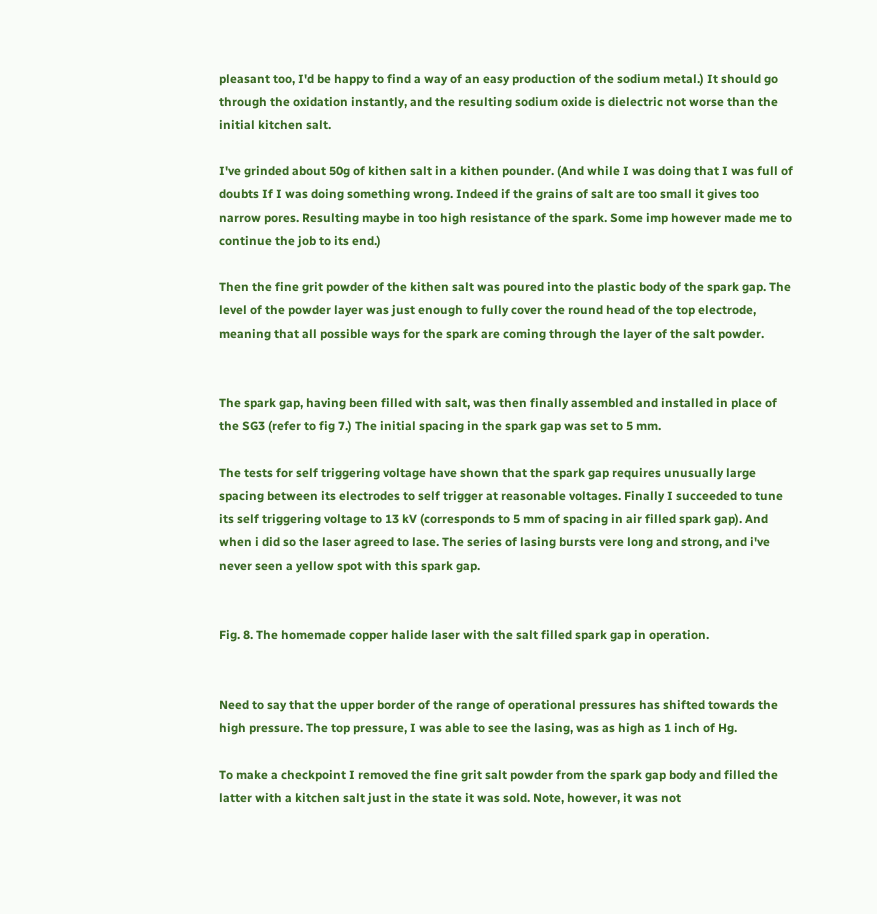pleasant too, I'd be happy to find a way of an easy production of the sodium metal.) It should go through the oxidation instantly, and the resulting sodium oxide is dielectric not worse than the initial kitchen salt.

I've grinded about 50g of kithen salt in a kithen pounder. (And while I was doing that I was full of doubts If I was doing something wrong. Indeed if the grains of salt are too small it gives too narrow pores. Resulting maybe in too high resistance of the spark. Some imp however made me to continue the job to its end.)

Then the fine grit powder of the kithen salt was poured into the plastic body of the spark gap. The level of the powder layer was just enough to fully cover the round head of the top electrode, meaning that all possible ways for the spark are coming through the layer of the salt powder.


The spark gap, having been filled with salt, was then finally assembled and installed in place of the SG3 (refer to fig 7.) The initial spacing in the spark gap was set to 5 mm.

The tests for self triggering voltage have shown that the spark gap requires unusually large spacing between its electrodes to self trigger at reasonable voltages. Finally I succeeded to tune its self triggering voltage to 13 kV (corresponds to 5 mm of spacing in air filled spark gap). And when i did so the laser agreed to lase. The series of lasing bursts vere long and strong, and i've never seen a yellow spot with this spark gap.


Fig. 8. The homemade copper halide laser with the salt filled spark gap in operation.


Need to say that the upper border of the range of operational pressures has shifted towards the high pressure. The top pressure, I was able to see the lasing, was as high as 1 inch of Hg.

To make a checkpoint I removed the fine grit salt powder from the spark gap body and filled the latter with a kitchen salt just in the state it was sold. Note, however, it was not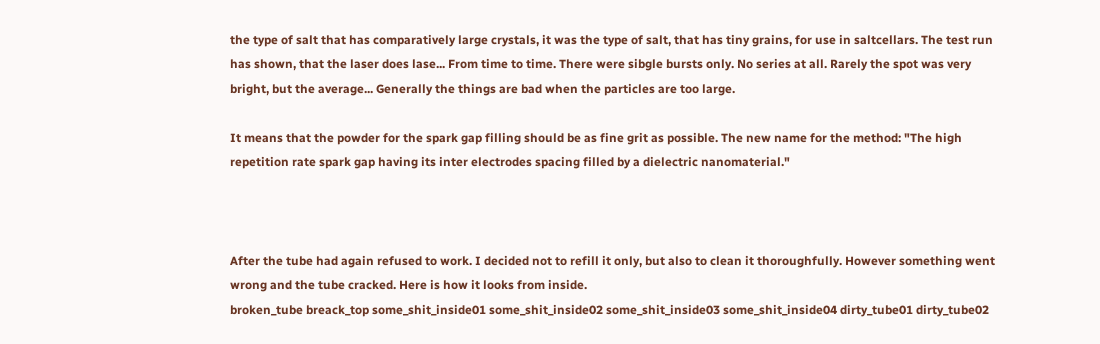the type of salt that has comparatively large crystals, it was the type of salt, that has tiny grains, for use in saltcellars. The test run has shown, that the laser does lase... From time to time. There were sibgle bursts only. No series at all. Rarely the spot was very bright, but the average... Generally the things are bad when the particles are too large.

It means that the powder for the spark gap filling should be as fine grit as possible. The new name for the method: "The high repetition rate spark gap having its inter electrodes spacing filled by a dielectric nanomaterial."



After the tube had again refused to work. I decided not to refill it only, but also to clean it thoroughfully. However something went wrong and the tube cracked. Here is how it looks from inside.
broken_tube breack_top some_shit_inside01 some_shit_inside02 some_shit_inside03 some_shit_inside04 dirty_tube01 dirty_tube02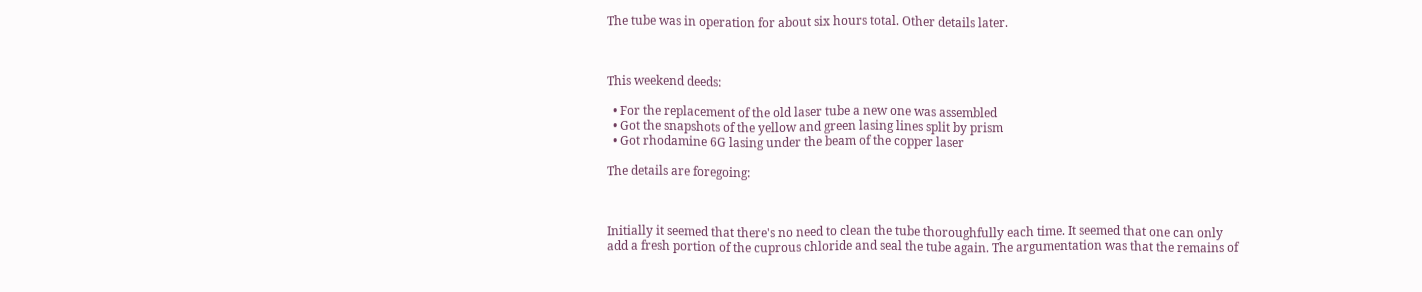The tube was in operation for about six hours total. Other details later.



This weekend deeds:

  • For the replacement of the old laser tube a new one was assembled
  • Got the snapshots of the yellow and green lasing lines split by prism
  • Got rhodamine 6G lasing under the beam of the copper laser

The details are foregoing:



Initially it seemed that there's no need to clean the tube thoroughfully each time. It seemed that one can only add a fresh portion of the cuprous chloride and seal the tube again. The argumentation was that the remains of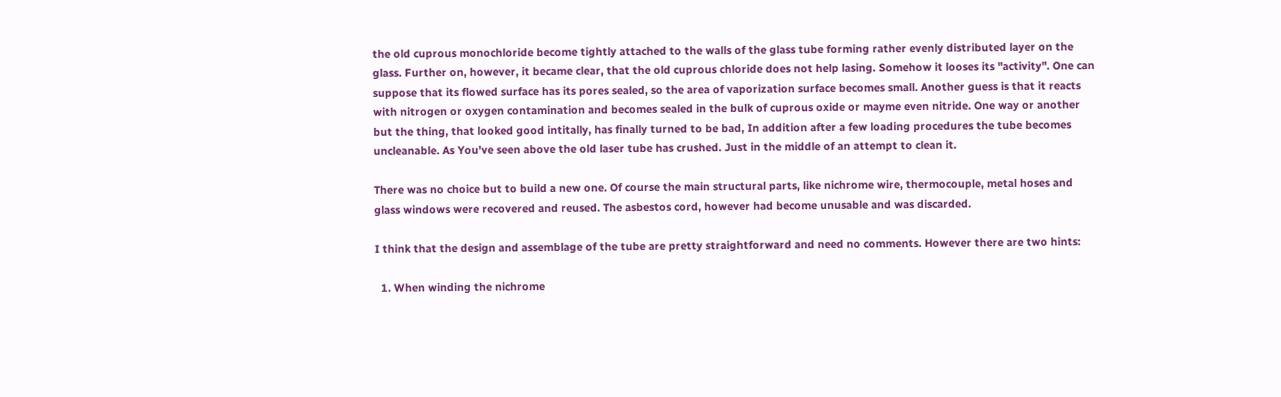the old cuprous monochloride become tightly attached to the walls of the glass tube forming rather evenly distributed layer on the glass. Further on, however, it became clear, that the old cuprous chloride does not help lasing. Somehow it looses its "activity". One can suppose that its flowed surface has its pores sealed, so the area of vaporization surface becomes small. Another guess is that it reacts with nitrogen or oxygen contamination and becomes sealed in the bulk of cuprous oxide or mayme even nitride. One way or another but the thing, that looked good intitally, has finally turned to be bad, In addition after a few loading procedures the tube becomes uncleanable. As You've seen above the old laser tube has crushed. Just in the middle of an attempt to clean it.

There was no choice but to build a new one. Of course the main structural parts, like nichrome wire, thermocouple, metal hoses and glass windows were recovered and reused. The asbestos cord, however had become unusable and was discarded.

I think that the design and assemblage of the tube are pretty straightforward and need no comments. However there are two hints:

  1. When winding the nichrome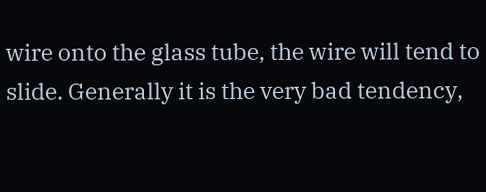wire onto the glass tube, the wire will tend to slide. Generally it is the very bad tendency,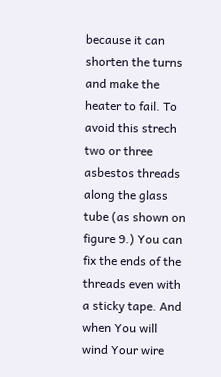because it can shorten the turns and make the heater to fail. To avoid this strech two or three asbestos threads along the glass tube (as shown on figure 9.) You can fix the ends of the threads even with a sticky tape. And when You will wind Your wire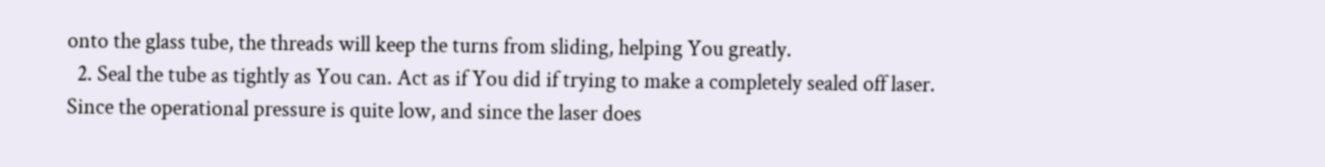onto the glass tube, the threads will keep the turns from sliding, helping You greatly.
  2. Seal the tube as tightly as You can. Act as if You did if trying to make a completely sealed off laser. Since the operational pressure is quite low, and since the laser does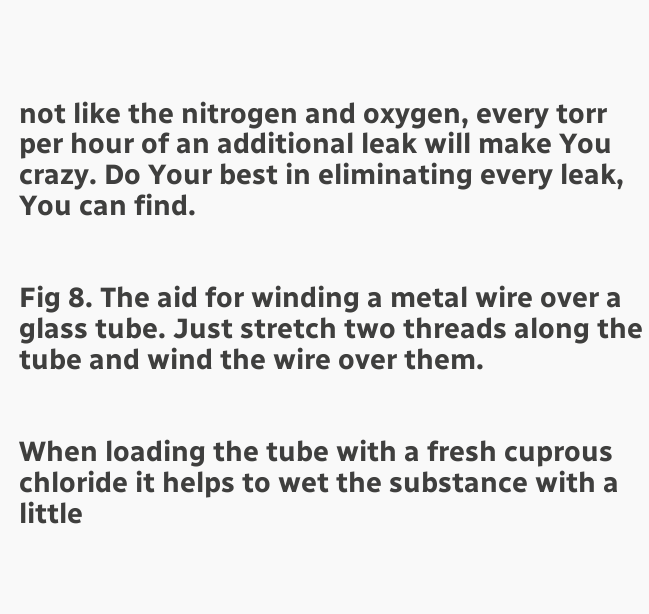not like the nitrogen and oxygen, every torr per hour of an additional leak will make You crazy. Do Your best in eliminating every leak, You can find.


Fig 8. The aid for winding a metal wire over a glass tube. Just stretch two threads along the tube and wind the wire over them.


When loading the tube with a fresh cuprous chloride it helps to wet the substance with a little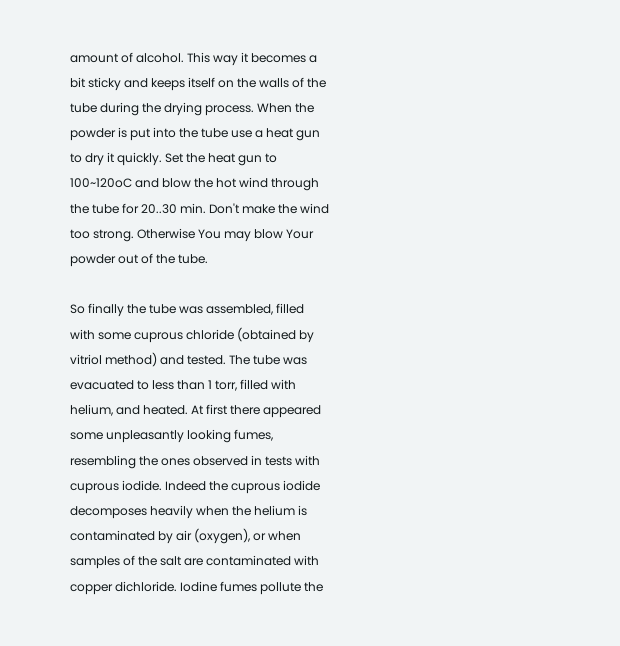amount of alcohol. This way it becomes a bit sticky and keeps itself on the walls of the tube during the drying process. When the powder is put into the tube use a heat gun to dry it quickly. Set the heat gun to 100~120oC and blow the hot wind through the tube for 20..30 min. Don't make the wind too strong. Otherwise You may blow Your powder out of the tube.

So finally the tube was assembled, filled with some cuprous chloride (obtained by vitriol method) and tested. The tube was evacuated to less than 1 torr, filled with helium, and heated. At first there appeared some unpleasantly looking fumes, resembling the ones observed in tests with cuprous iodide. Indeed the cuprous iodide decomposes heavily when the helium is contaminated by air (oxygen), or when samples of the salt are contaminated with copper dichloride. Iodine fumes pollute the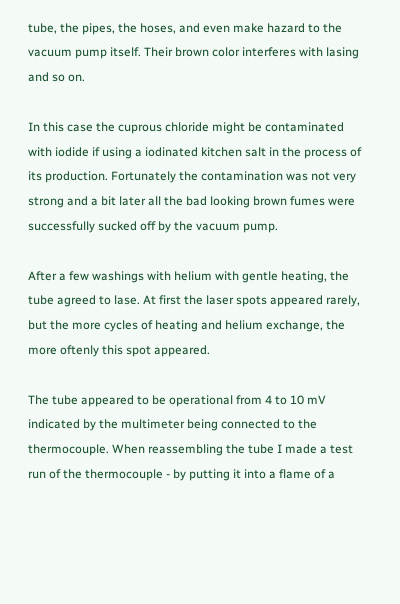tube, the pipes, the hoses, and even make hazard to the vacuum pump itself. Their brown color interferes with lasing and so on.

In this case the cuprous chloride might be contaminated with iodide if using a iodinated kitchen salt in the process of its production. Fortunately the contamination was not very strong and a bit later all the bad looking brown fumes were successfully sucked off by the vacuum pump.

After a few washings with helium with gentle heating, the tube agreed to lase. At first the laser spots appeared rarely, but the more cycles of heating and helium exchange, the more oftenly this spot appeared.

The tube appeared to be operational from 4 to 10 mV indicated by the multimeter being connected to the thermocouple. When reassembling the tube I made a test run of the thermocouple - by putting it into a flame of a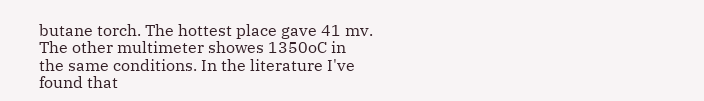butane torch. The hottest place gave 41 mv. The other multimeter showes 1350oC in the same conditions. In the literature I've found that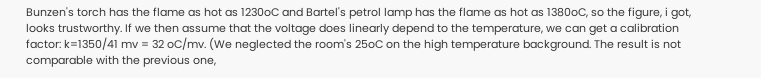Bunzen's torch has the flame as hot as 1230oC and Bartel's petrol lamp has the flame as hot as 1380oC, so the figure, i got, looks trustworthy. If we then assume that the voltage does linearly depend to the temperature, we can get a calibration factor: k=1350/41 mv = 32 oC/mv. (We neglected the room's 25oC on the high temperature background. The result is not comparable with the previous one,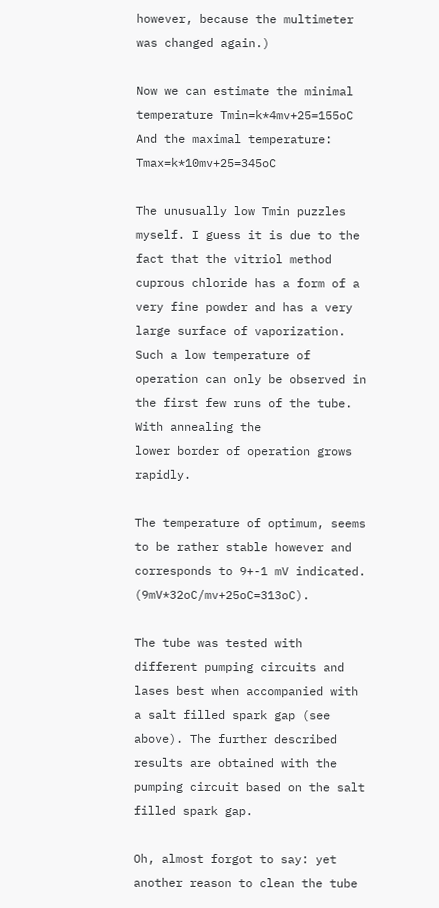however, because the multimeter was changed again.)

Now we can estimate the minimal temperature Tmin=k*4mv+25=155oC
And the maximal temperature: Tmax=k*10mv+25=345oC

The unusually low Tmin puzzles myself. I guess it is due to the fact that the vitriol method cuprous chloride has a form of a very fine powder and has a very large surface of vaporization. Such a low temperature of operation can only be observed in the first few runs of the tube. With annealing the
lower border of operation grows rapidly.

The temperature of optimum, seems to be rather stable however and corresponds to 9+-1 mV indicated. (9mV*32oC/mv+25oC=313oC).

The tube was tested with different pumping circuits and lases best when accompanied with a salt filled spark gap (see above). The further described results are obtained with the pumping circuit based on the salt filled spark gap.

Oh, almost forgot to say: yet another reason to clean the tube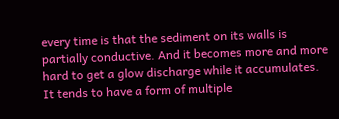every time is that the sediment on its walls is partially conductive. And it becomes more and more hard to get a glow discharge while it accumulates. It tends to have a form of multiple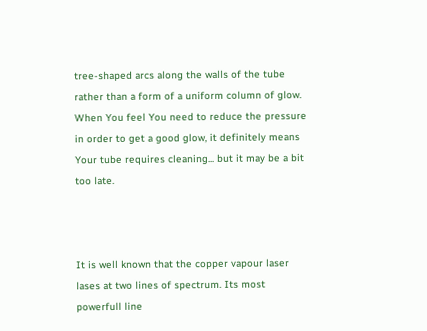tree-shaped arcs along the walls of the tube rather than a form of a uniform column of glow. When You feel You need to reduce the pressure in order to get a good glow, it definitely means Your tube requires cleaning... but it may be a bit too late.



It is well known that the copper vapour laser lases at two lines of spectrum. Its most powerfull line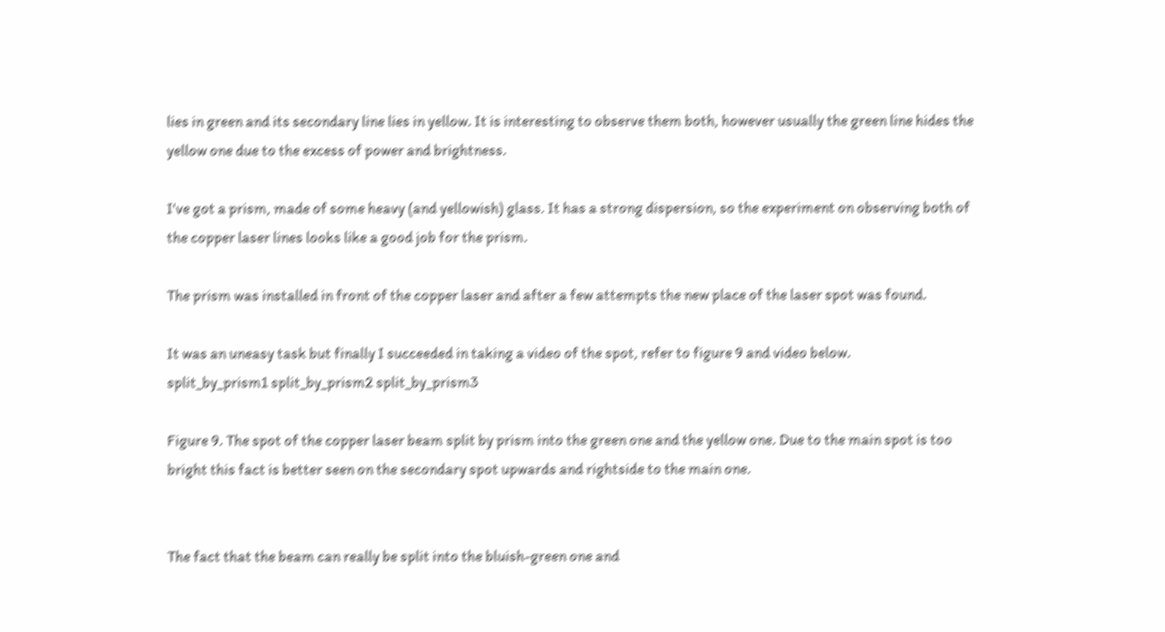lies in green and its secondary line lies in yellow. It is interesting to observe them both, however usually the green line hides the yellow one due to the excess of power and brightness.

I've got a prism, made of some heavy (and yellowish) glass. It has a strong dispersion, so the experiment on observing both of the copper laser lines looks like a good job for the prism.

The prism was installed in front of the copper laser and after a few attempts the new place of the laser spot was found.

It was an uneasy task but finally I succeeded in taking a video of the spot, refer to figure 9 and video below.
split_by_prism1 split_by_prism2 split_by_prism3

Figure 9. The spot of the copper laser beam split by prism into the green one and the yellow one. Due to the main spot is too bright this fact is better seen on the secondary spot upwards and rightside to the main one.


The fact that the beam can really be split into the bluish-green one and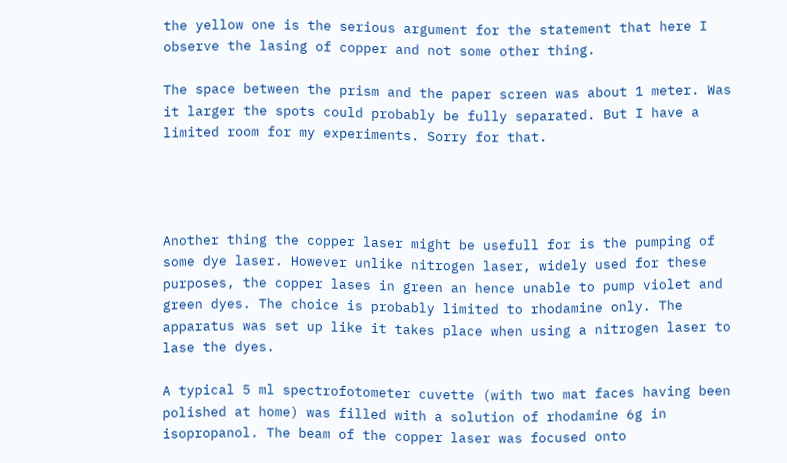the yellow one is the serious argument for the statement that here I observe the lasing of copper and not some other thing.

The space between the prism and the paper screen was about 1 meter. Was it larger the spots could probably be fully separated. But I have a limited room for my experiments. Sorry for that.




Another thing the copper laser might be usefull for is the pumping of some dye laser. However unlike nitrogen laser, widely used for these purposes, the copper lases in green an hence unable to pump violet and green dyes. The choice is probably limited to rhodamine only. The apparatus was set up like it takes place when using a nitrogen laser to lase the dyes.

A typical 5 ml spectrofotometer cuvette (with two mat faces having been polished at home) was filled with a solution of rhodamine 6g in isopropanol. The beam of the copper laser was focused onto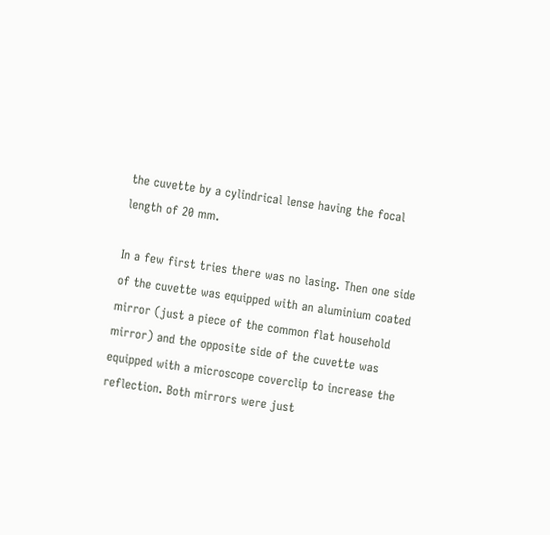the cuvette by a cylindrical lense having the focal length of 20 mm.

In a few first tries there was no lasing. Then one side of the cuvette was equipped with an aluminium coated mirror (just a piece of the common flat household mirror) and the opposite side of the cuvette was equipped with a microscope coverclip to increase the reflection. Both mirrors were just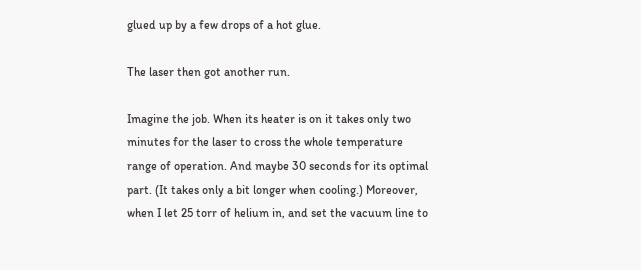glued up by a few drops of a hot glue.

The laser then got another run.

Imagine the job. When its heater is on it takes only two minutes for the laser to cross the whole temperature range of operation. And maybe 30 seconds for its optimal part. (It takes only a bit longer when cooling.) Moreover, when I let 25 torr of helium in, and set the vacuum line to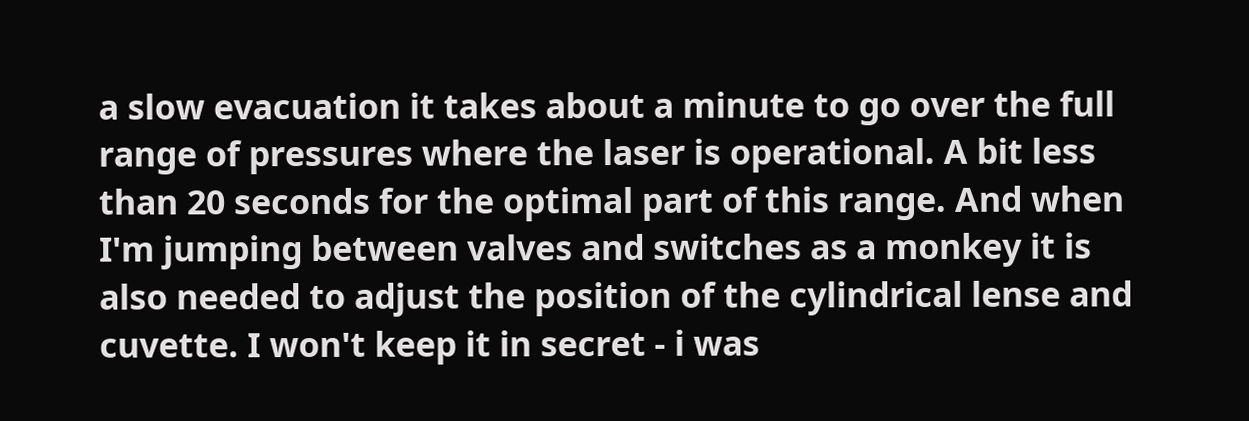a slow evacuation it takes about a minute to go over the full range of pressures where the laser is operational. A bit less than 20 seconds for the optimal part of this range. And when I'm jumping between valves and switches as a monkey it is also needed to adjust the position of the cylindrical lense and cuvette. I won't keep it in secret - i was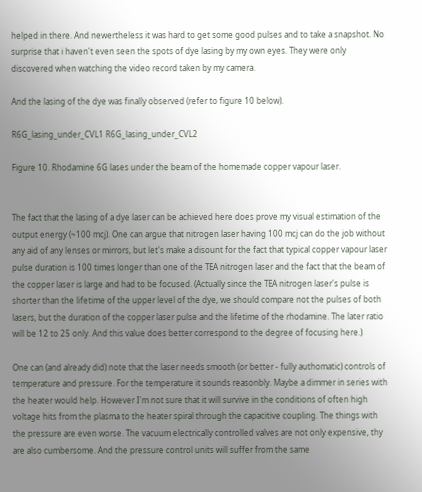helped in there. And newertheless it was hard to get some good pulses and to take a snapshot. No surprise that i haven't even seen the spots of dye lasing by my own eyes. They were only discovered when watching the video record taken by my camera.

And the lasing of the dye was finally observed (refer to figure 10 below).

R6G_lasing_under_CVL1 R6G_lasing_under_CVL2

Figure 10. Rhodamine 6G lases under the beam of the homemade copper vapour laser.


The fact that the lasing of a dye laser can be achieved here does prove my visual estimation of the output energy (~100 mcj). One can argue that nitrogen laser having 100 mcj can do the job without any aid of any lenses or mirrors, but let's make a disount for the fact that typical copper vapour laser pulse duration is 100 times longer than one of the TEA nitrogen laser and the fact that the beam of the copper laser is large and had to be focused. (Actually since the TEA nitrogen laser's pulse is shorter than the lifetime of the upper level of the dye, we should compare not the pulses of both lasers, but the duration of the copper laser pulse and the lifetime of the rhodamine. The later ratio will be 12 to 25 only. And this value does better correspond to the degree of focusing here.)

One can (and already did) note that the laser needs smooth (or better - fully authomatic) controls of temperature and pressure. For the temperature it sounds reasonbly. Maybe a dimmer in series with the heater would help. However I'm not sure that it will survive in the conditions of often high voltage hits from the plasma to the heater spiral through the capacitive coupling. The things with the pressure are even worse. The vacuum electrically controlled valves are not only expensive, thy are also cumbersome. And the pressure control units will suffer from the same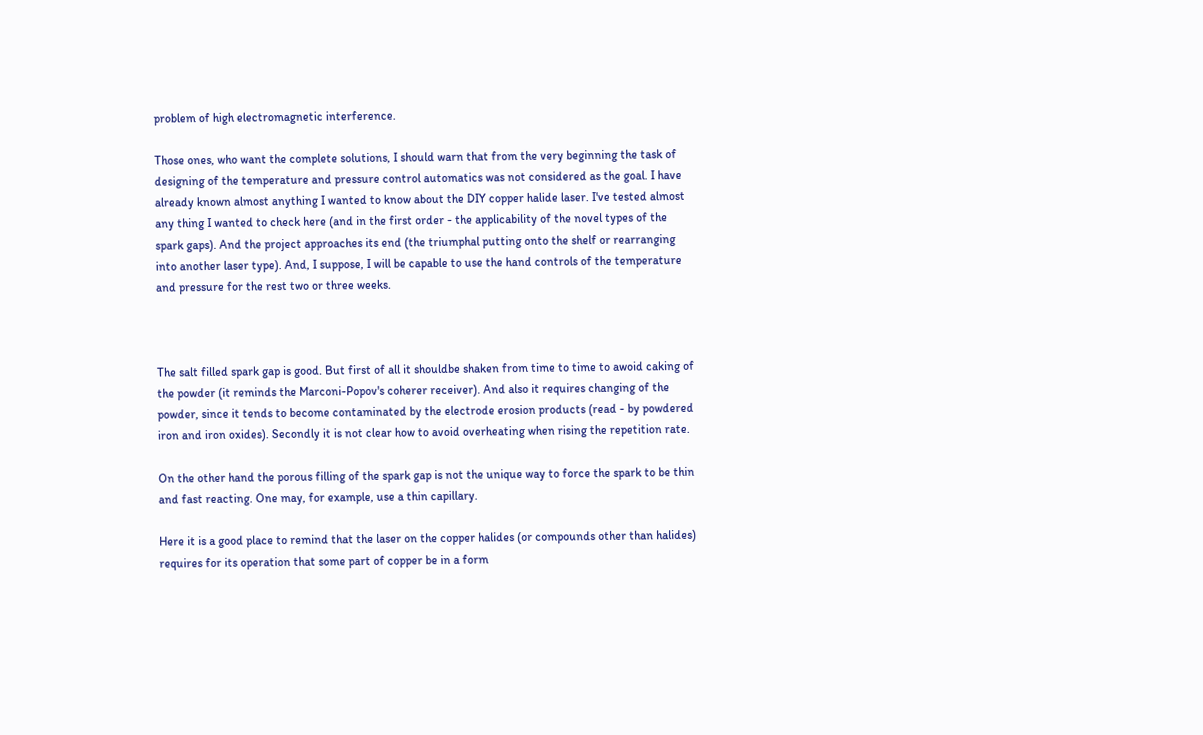problem of high electromagnetic interference.

Those ones, who want the complete solutions, I should warn that from the very beginning the task of designing of the temperature and pressure control automatics was not considered as the goal. I have already known almost anything I wanted to know about the DIY copper halide laser. I've tested almost any thing I wanted to check here (and in the first order - the applicability of the novel types of the spark gaps). And the project approaches its end (the triumphal putting onto the shelf or rearranging into another laser type). And, I suppose, I will be capable to use the hand controls of the temperature and pressure for the rest two or three weeks.



The salt filled spark gap is good. But first of all it shouldbe shaken from time to time to awoid caking of the powder (it reminds the Marconi-Popov's coherer receiver). And also it requires changing of the powder, since it tends to become contaminated by the electrode erosion products (read - by powdered iron and iron oxides). Secondly it is not clear how to avoid overheating when rising the repetition rate.

On the other hand the porous filling of the spark gap is not the unique way to force the spark to be thin and fast reacting. One may, for example, use a thin capillary.

Here it is a good place to remind that the laser on the copper halides (or compounds other than halides) requires for its operation that some part of copper be in a form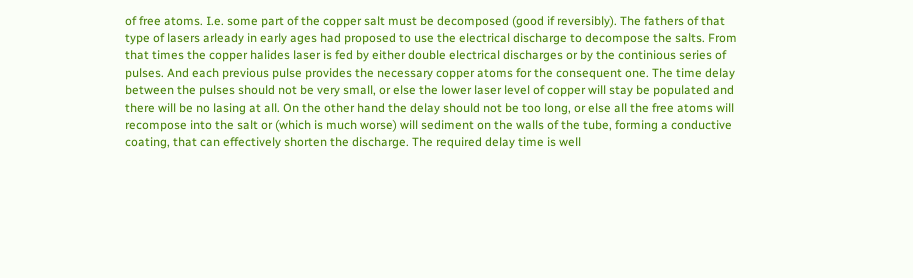of free atoms. I.e. some part of the copper salt must be decomposed (good if reversibly). The fathers of that type of lasers arleady in early ages had proposed to use the electrical discharge to decompose the salts. From that times the copper halides laser is fed by either double electrical discharges or by the continious series of pulses. And each previous pulse provides the necessary copper atoms for the consequent one. The time delay between the pulses should not be very small, or else the lower laser level of copper will stay be populated and there will be no lasing at all. On the other hand the delay should not be too long, or else all the free atoms will recompose into the salt or (which is much worse) will sediment on the walls of the tube, forming a conductive coating, that can effectively shorten the discharge. The required delay time is well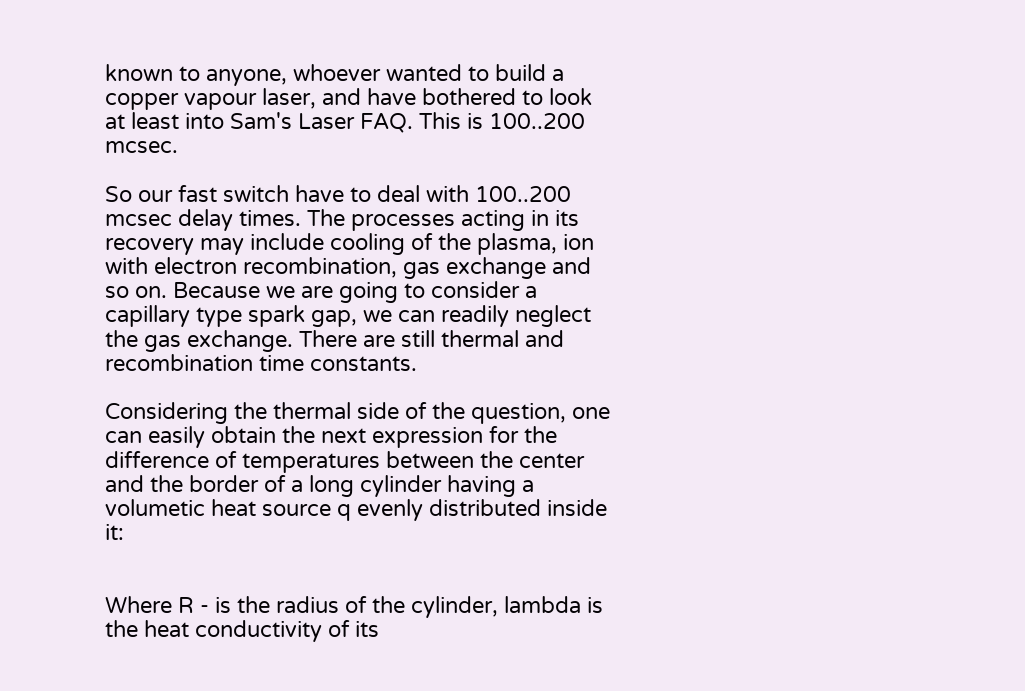known to anyone, whoever wanted to build a copper vapour laser, and have bothered to look at least into Sam's Laser FAQ. This is 100..200 mcsec.

So our fast switch have to deal with 100..200 mcsec delay times. The processes acting in its recovery may include cooling of the plasma, ion with electron recombination, gas exchange and so on. Because we are going to consider a capillary type spark gap, we can readily neglect the gas exchange. There are still thermal and recombination time constants.

Considering the thermal side of the question, one can easily obtain the next expression for the difference of temperatures between the center and the border of a long cylinder having a volumetic heat source q evenly distributed inside it:


Where R - is the radius of the cylinder, lambda is the heat conductivity of its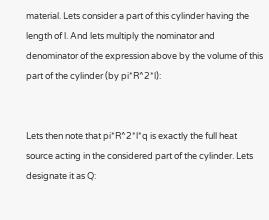material. Lets consider a part of this cylinder having the length of l. And lets multiply the nominator and denominator of the expression above by the volume of this part of the cylinder (by pi*R^2*l):


Lets then note that pi*R^2*l*q is exactly the full heat source acting in the considered part of the cylinder. Lets designate it as Q: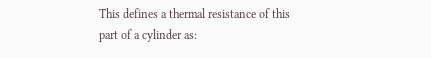This defines a thermal resistance of this part of a cylinder as: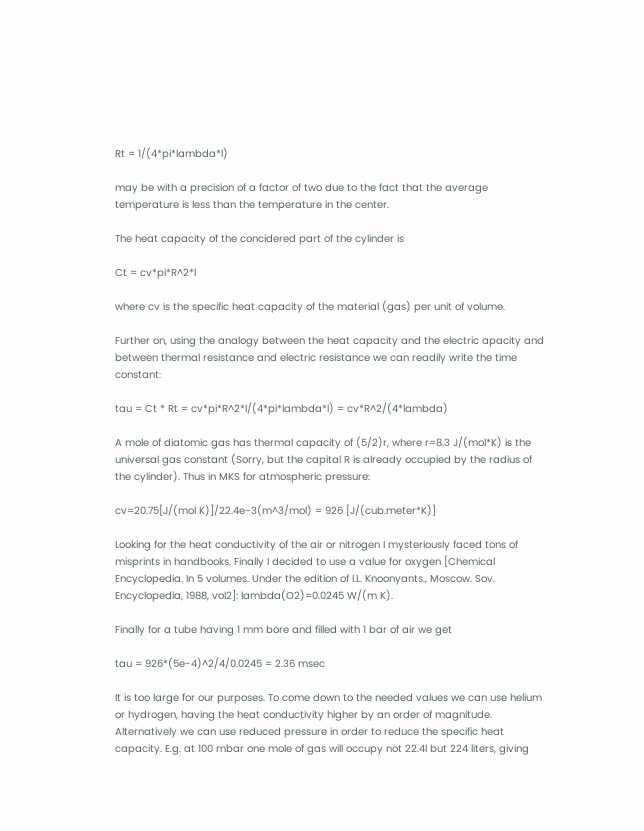Rt = 1/(4*pi*lambda*l)

may be with a precision of a factor of two due to the fact that the average temperature is less than the temperature in the center.

The heat capacity of the concidered part of the cylinder is

Ct = cv*pi*R^2*l

where cv is the specific heat capacity of the material (gas) per unit of volume.

Further on, using the analogy between the heat capacity and the electric apacity and between thermal resistance and electric resistance we can readily write the time constant:

tau = Ct * Rt = cv*pi*R^2*l/(4*pi*lambda*l) = cv*R^2/(4*lambda)

A mole of diatomic gas has thermal capacity of (5/2)r, where r=8.3 J/(mol*K) is the universal gas constant (Sorry, but the capital R is already occupied by the radius of the cylinder). Thus in MKS for atmospheric pressure:

cv=20.75[J/(mol K)]/22.4e-3(m^3/mol) = 926 [J/(cub.meter*K)]

Looking for the heat conductivity of the air or nitrogen I mysteriously faced tons of misprints in handbooks. Finally I decided to use a value for oxygen [Chemical Encyclopedia. In 5 volumes. Under the edition of I.L. Knoonyants., Moscow. Sov. Encyclopedia, 1988, vol2]: lambda(O2)=0.0245 W/(m K).

Finally for a tube having 1 mm bore and filled with 1 bar of air we get

tau = 926*(5e-4)^2/4/0.0245 = 2.36 msec

It is too large for our purposes. To come down to the needed values we can use helium or hydrogen, having the heat conductivity higher by an order of magnitude. Alternatively we can use reduced pressure in order to reduce the specific heat capacity. E.g. at 100 mbar one mole of gas will occupy not 22.4l but 224 liters, giving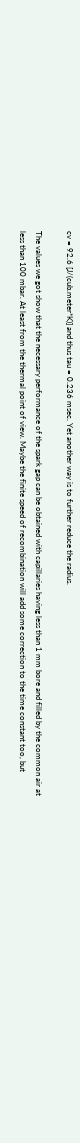cv = 92.6 [J/(cub.meter*K)] and thus tau = 0.236 msec. Yet another way is to further reduce the radius.

The values we got show that the necessary performance of the spark gap can be obtained with capillaries having less than 1 mm bore and filled by the common air at less than 100 mbar. At least from the thermal point of view. Maybe the finite speed of recombination will add some correction to the time constant too, but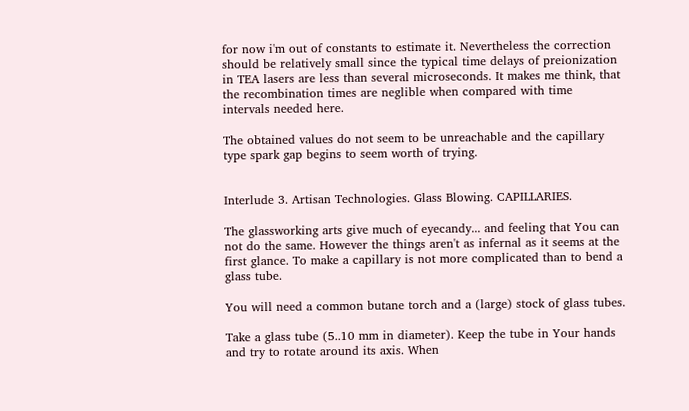for now i'm out of constants to estimate it. Nevertheless the correction should be relatively small since the typical time delays of preionization in TEA lasers are less than several microseconds. It makes me think, that the recombination times are neglible when compared with time intervals needed here.

The obtained values do not seem to be unreachable and the capillary type spark gap begins to seem worth of trying.


Interlude 3. Artisan Technologies. Glass Blowing. CAPILLARIES.

The glassworking arts give much of eyecandy... and feeling that You can not do the same. However the things aren't as infernal as it seems at the first glance. To make a capillary is not more complicated than to bend a glass tube.

You will need a common butane torch and a (large) stock of glass tubes.

Take a glass tube (5..10 mm in diameter). Keep the tube in Your hands and try to rotate around its axis. When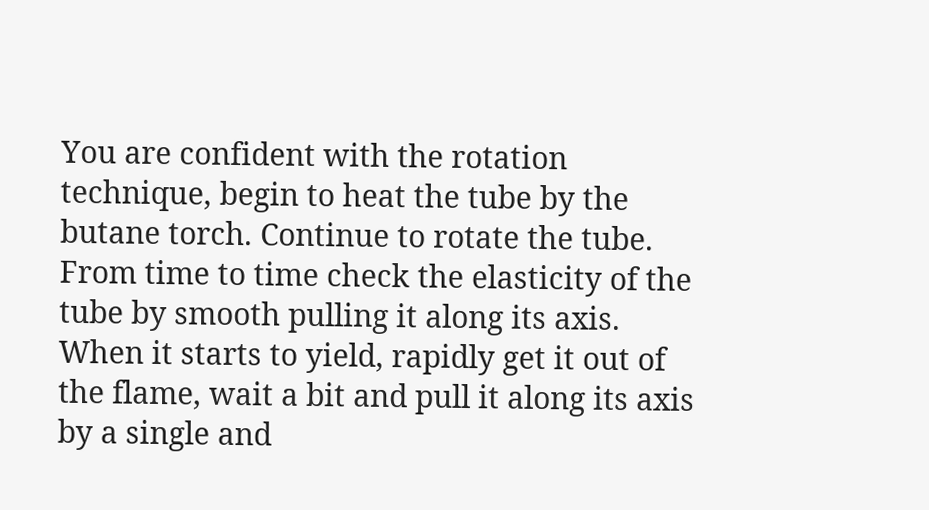You are confident with the rotation technique, begin to heat the tube by the butane torch. Continue to rotate the tube. From time to time check the elasticity of the tube by smooth pulling it along its axis. When it starts to yield, rapidly get it out of the flame, wait a bit and pull it along its axis by a single and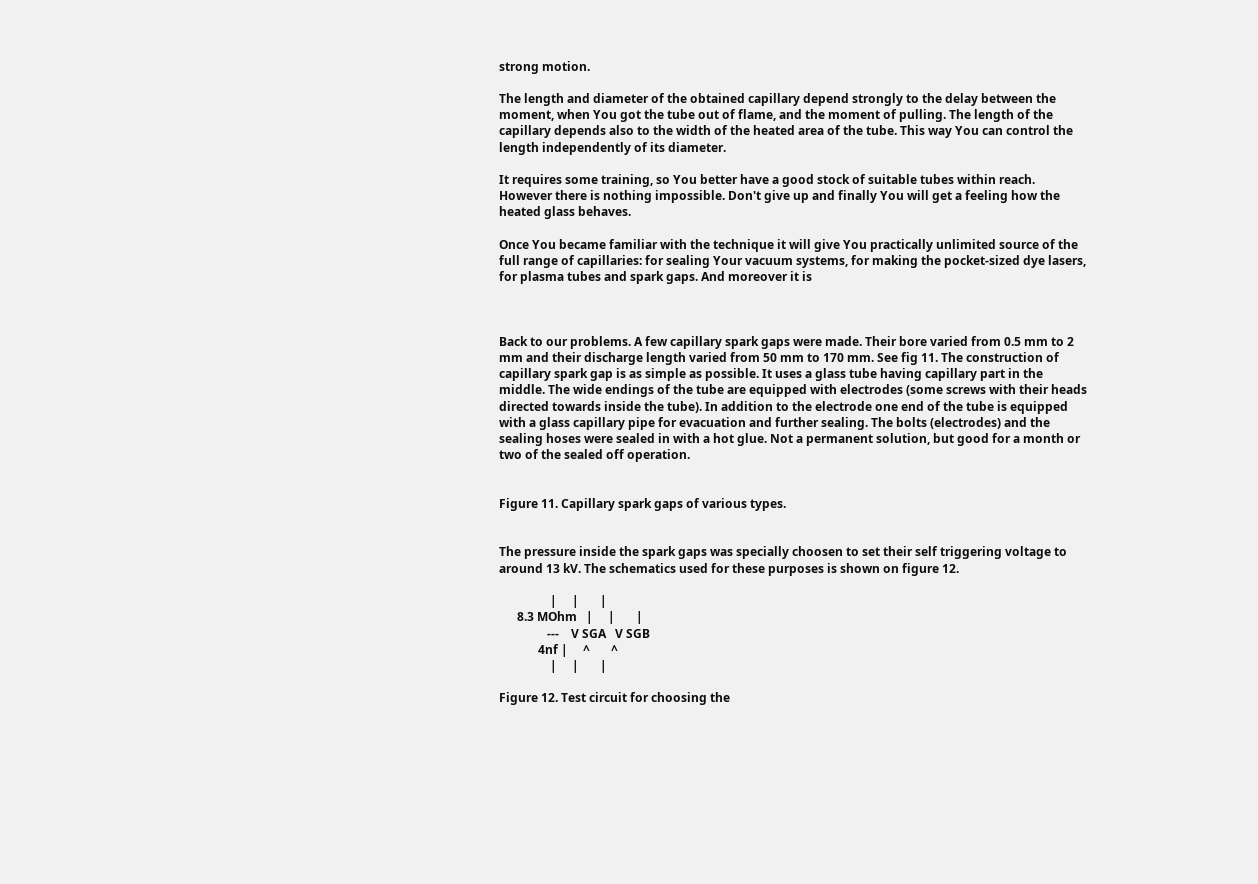strong motion.

The length and diameter of the obtained capillary depend strongly to the delay between the moment, when You got the tube out of flame, and the moment of pulling. The length of the capillary depends also to the width of the heated area of the tube. This way You can control the length independently of its diameter.

It requires some training, so You better have a good stock of suitable tubes within reach. However there is nothing impossible. Don't give up and finally You will get a feeling how the heated glass behaves.

Once You became familiar with the technique it will give You practically unlimited source of the full range of capillaries: for sealing Your vacuum systems, for making the pocket-sized dye lasers, for plasma tubes and spark gaps. And moreover it is



Back to our problems. A few capillary spark gaps were made. Their bore varied from 0.5 mm to 2 mm and their discharge length varied from 50 mm to 170 mm. See fig 11. The construction of capillary spark gap is as simple as possible. It uses a glass tube having capillary part in the middle. The wide endings of the tube are equipped with electrodes (some screws with their heads directed towards inside the tube). In addition to the electrode one end of the tube is equipped with a glass capillary pipe for evacuation and further sealing. The bolts (electrodes) and the sealing hoses were sealed in with a hot glue. Not a permanent solution, but good for a month or two of the sealed off operation.


Figure 11. Capillary spark gaps of various types.


The pressure inside the spark gaps was specially choosen to set their self triggering voltage to around 13 kV. The schematics used for these purposes is shown on figure 12.

                 |     |       |
      8.3 MOhm   |     |       |
                ---    V SGA   V SGB
             4nf |     ^       ^
                 |     |       |

Figure 12. Test circuit for choosing the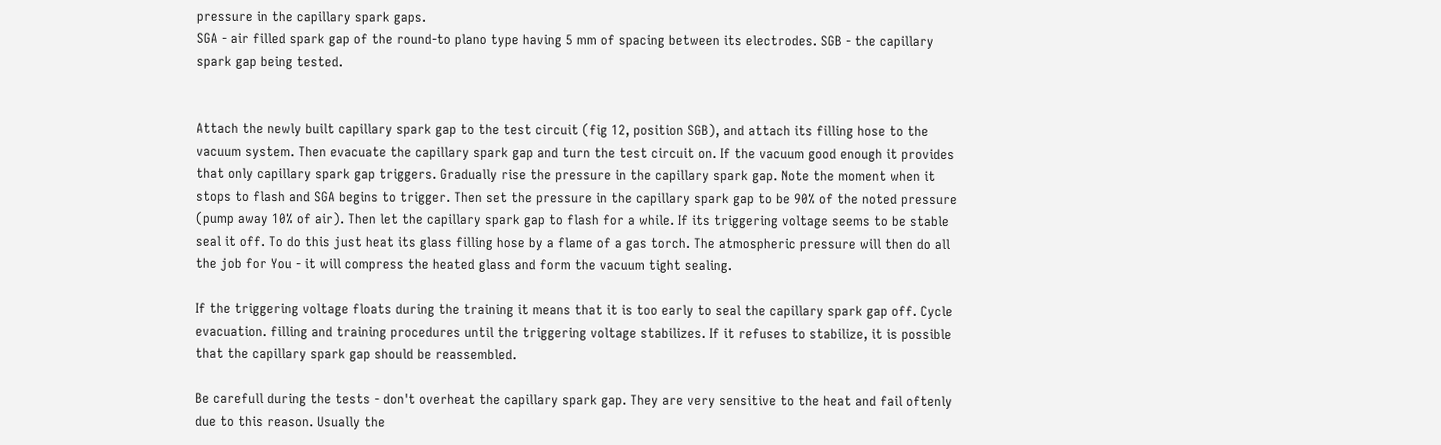pressure in the capillary spark gaps.
SGA - air filled spark gap of the round-to plano type having 5 mm of spacing between its electrodes. SGB - the capillary spark gap being tested.


Attach the newly built capillary spark gap to the test circuit (fig 12, position SGB), and attach its filling hose to the vacuum system. Then evacuate the capillary spark gap and turn the test circuit on. If the vacuum good enough it provides that only capillary spark gap triggers. Gradually rise the pressure in the capillary spark gap. Note the moment when it stops to flash and SGA begins to trigger. Then set the pressure in the capillary spark gap to be 90% of the noted pressure (pump away 10% of air). Then let the capillary spark gap to flash for a while. If its triggering voltage seems to be stable seal it off. To do this just heat its glass filling hose by a flame of a gas torch. The atmospheric pressure will then do all the job for You - it will compress the heated glass and form the vacuum tight sealing.

If the triggering voltage floats during the training it means that it is too early to seal the capillary spark gap off. Cycle evacuation. filling and training procedures until the triggering voltage stabilizes. If it refuses to stabilize, it is possible that the capillary spark gap should be reassembled.

Be carefull during the tests - don't overheat the capillary spark gap. They are very sensitive to the heat and fail oftenly due to this reason. Usually the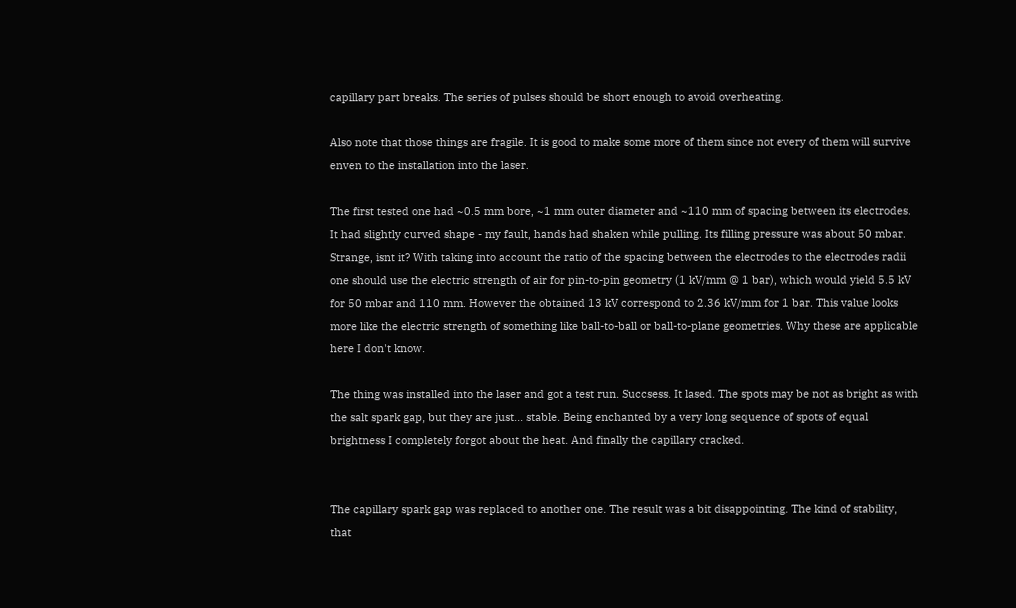capillary part breaks. The series of pulses should be short enough to avoid overheating.

Also note that those things are fragile. It is good to make some more of them since not every of them will survive enven to the installation into the laser.

The first tested one had ~0.5 mm bore, ~1 mm outer diameter and ~110 mm of spacing between its electrodes. It had slightly curved shape - my fault, hands had shaken while pulling. Its filling pressure was about 50 mbar. Strange, isnt it? With taking into account the ratio of the spacing between the electrodes to the electrodes radii one should use the electric strength of air for pin-to-pin geometry (1 kV/mm @ 1 bar), which would yield 5.5 kV for 50 mbar and 110 mm. However the obtained 13 kV correspond to 2.36 kV/mm for 1 bar. This value looks more like the electric strength of something like ball-to-ball or ball-to-plane geometries. Why these are applicable here I don't know.

The thing was installed into the laser and got a test run. Succsess. It lased. The spots may be not as bright as with the salt spark gap, but they are just... stable. Being enchanted by a very long sequence of spots of equal brightness I completely forgot about the heat. And finally the capillary cracked.


The capillary spark gap was replaced to another one. The result was a bit disappointing. The kind of stability, that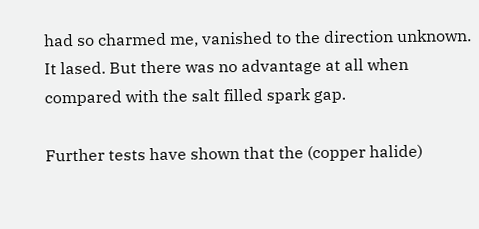had so charmed me, vanished to the direction unknown. It lased. But there was no advantage at all when compared with the salt filled spark gap.

Further tests have shown that the (copper halide)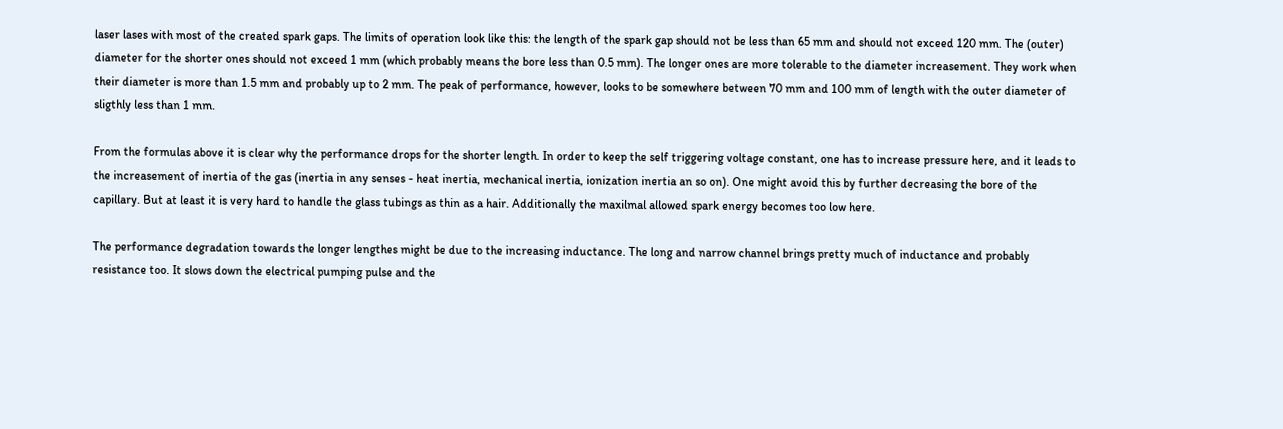laser lases with most of the created spark gaps. The limits of operation look like this: the length of the spark gap should not be less than 65 mm and should not exceed 120 mm. The (outer) diameter for the shorter ones should not exceed 1 mm (which probably means the bore less than 0.5 mm). The longer ones are more tolerable to the diameter increasement. They work when their diameter is more than 1.5 mm and probably up to 2 mm. The peak of performance, however, looks to be somewhere between 70 mm and 100 mm of length with the outer diameter of sligthly less than 1 mm.

From the formulas above it is clear why the performance drops for the shorter length. In order to keep the self triggering voltage constant, one has to increase pressure here, and it leads to the increasement of inertia of the gas (inertia in any senses - heat inertia, mechanical inertia, ionization inertia an so on). One might avoid this by further decreasing the bore of the capillary. But at least it is very hard to handle the glass tubings as thin as a hair. Additionally the maxilmal allowed spark energy becomes too low here.

The performance degradation towards the longer lengthes might be due to the increasing inductance. The long and narrow channel brings pretty much of inductance and probably resistance too. It slows down the electrical pumping pulse and the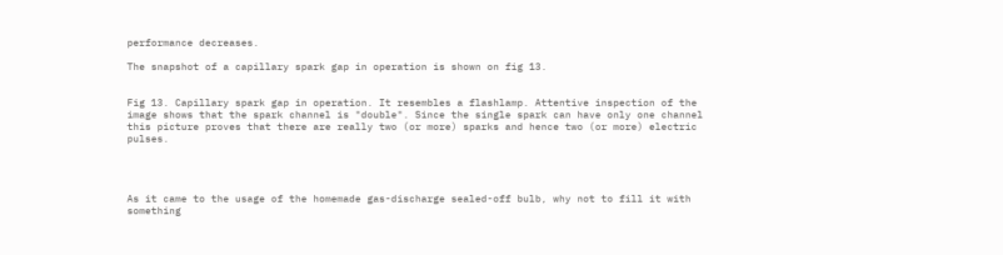performance decreases.

The snapshot of a capillary spark gap in operation is shown on fig 13.


Fig 13. Capillary spark gap in operation. It resembles a flashlamp. Attentive inspection of the image shows that the spark channel is "double". Since the single spark can have only one channel this picture proves that there are really two (or more) sparks and hence two (or more) electric pulses.




As it came to the usage of the homemade gas-discharge sealed-off bulb, why not to fill it with something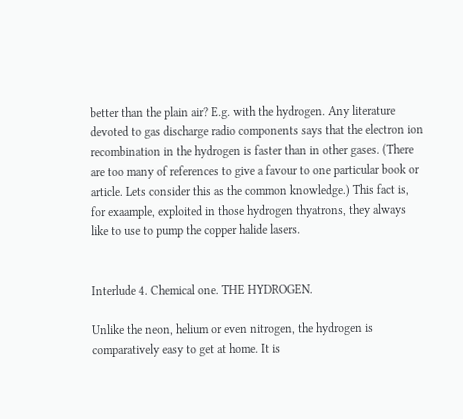better than the plain air? E.g. with the hydrogen. Any literature devoted to gas discharge radio components says that the electron ion recombination in the hydrogen is faster than in other gases. (There are too many of references to give a favour to one particular book or article. Lets consider this as the common knowledge.) This fact is, for exaample, exploited in those hydrogen thyatrons, they always like to use to pump the copper halide lasers.


Interlude 4. Chemical one. THE HYDROGEN.

Unlike the neon, helium or even nitrogen, the hydrogen is comparatively easy to get at home. It is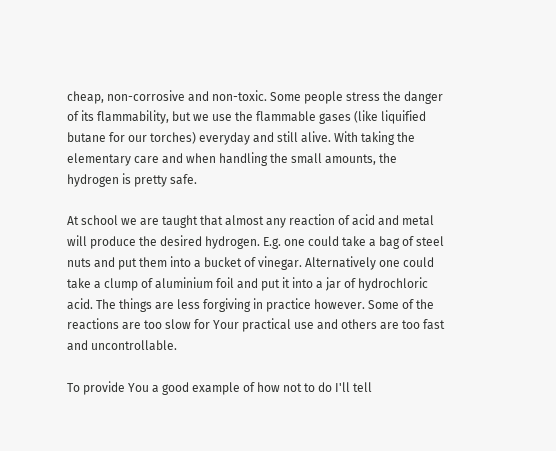cheap, non-corrosive and non-toxic. Some people stress the danger of its flammability, but we use the flammable gases (like liquified butane for our torches) everyday and still alive. With taking the elementary care and when handling the small amounts, the hydrogen is pretty safe.

At school we are taught that almost any reaction of acid and metal will produce the desired hydrogen. E.g. one could take a bag of steel nuts and put them into a bucket of vinegar. Alternatively one could take a clump of aluminium foil and put it into a jar of hydrochloric acid. The things are less forgiving in practice however. Some of the reactions are too slow for Your practical use and others are too fast and uncontrollable.

To provide You a good example of how not to do I'll tell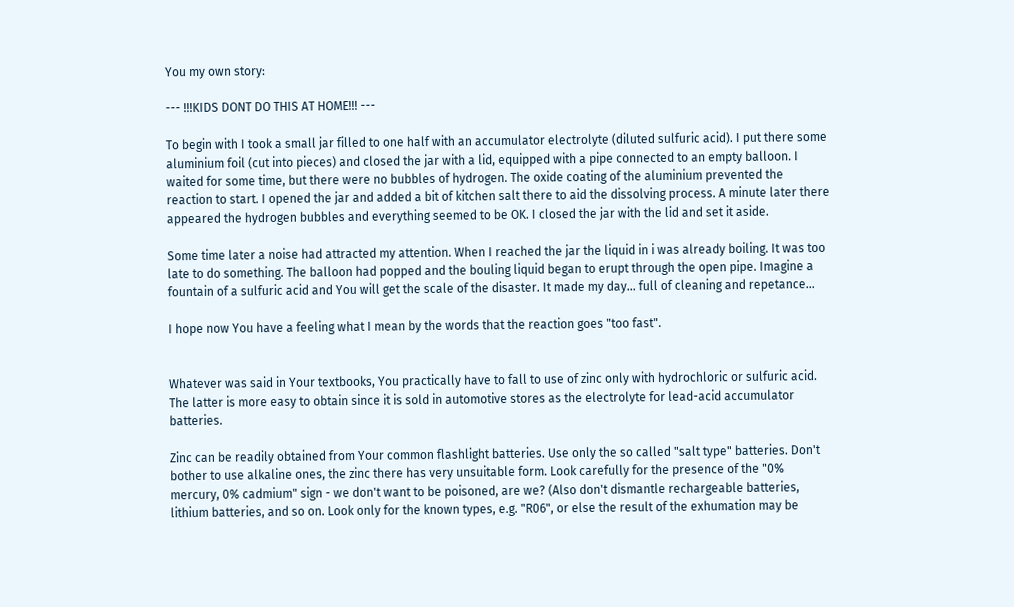You my own story:

--- !!!KIDS DONT DO THIS AT HOME!!! ---

To begin with I took a small jar filled to one half with an accumulator electrolyte (diluted sulfuric acid). I put there some aluminium foil (cut into pieces) and closed the jar with a lid, equipped with a pipe connected to an empty balloon. I waited for some time, but there were no bubbles of hydrogen. The oxide coating of the aluminium prevented the reaction to start. I opened the jar and added a bit of kitchen salt there to aid the dissolving process. A minute later there appeared the hydrogen bubbles and everything seemed to be OK. I closed the jar with the lid and set it aside.

Some time later a noise had attracted my attention. When I reached the jar the liquid in i was already boiling. It was too late to do something. The balloon had popped and the bouling liquid began to erupt through the open pipe. Imagine a fountain of a sulfuric acid and You will get the scale of the disaster. It made my day... full of cleaning and repetance...

I hope now You have a feeling what I mean by the words that the reaction goes "too fast".


Whatever was said in Your textbooks, You practically have to fall to use of zinc only with hydrochloric or sulfuric acid. The latter is more easy to obtain since it is sold in automotive stores as the electrolyte for lead-acid accumulator batteries.

Zinc can be readily obtained from Your common flashlight batteries. Use only the so called "salt type" batteries. Don't bother to use alkaline ones, the zinc there has very unsuitable form. Look carefully for the presence of the "0% mercury, 0% cadmium" sign - we don't want to be poisoned, are we? (Also don't dismantle rechargeable batteries, lithium batteries, and so on. Look only for the known types, e.g. "R06", or else the result of the exhumation may be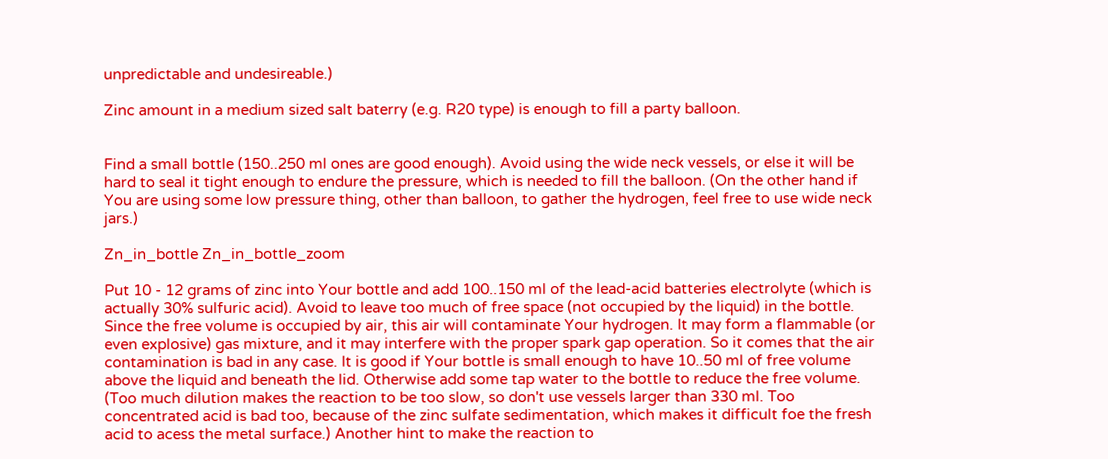unpredictable and undesireable.)

Zinc amount in a medium sized salt baterry (e.g. R20 type) is enough to fill a party balloon.


Find a small bottle (150..250 ml ones are good enough). Avoid using the wide neck vessels, or else it will be hard to seal it tight enough to endure the pressure, which is needed to fill the balloon. (On the other hand if You are using some low pressure thing, other than balloon, to gather the hydrogen, feel free to use wide neck jars.)

Zn_in_bottle Zn_in_bottle_zoom

Put 10 - 12 grams of zinc into Your bottle and add 100..150 ml of the lead-acid batteries electrolyte (which is actually 30% sulfuric acid). Avoid to leave too much of free space (not occupied by the liquid) in the bottle. Since the free volume is occupied by air, this air will contaminate Your hydrogen. It may form a flammable (or even explosive) gas mixture, and it may interfere with the proper spark gap operation. So it comes that the air contamination is bad in any case. It is good if Your bottle is small enough to have 10..50 ml of free volume above the liquid and beneath the lid. Otherwise add some tap water to the bottle to reduce the free volume. (Too much dilution makes the reaction to be too slow, so don't use vessels larger than 330 ml. Too concentrated acid is bad too, because of the zinc sulfate sedimentation, which makes it difficult foe the fresh acid to acess the metal surface.) Another hint to make the reaction to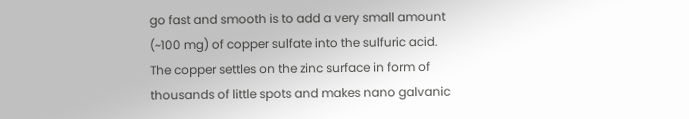go fast and smooth is to add a very small amount (~100 mg) of copper sulfate into the sulfuric acid. The copper settles on the zinc surface in form of thousands of little spots and makes nano galvanic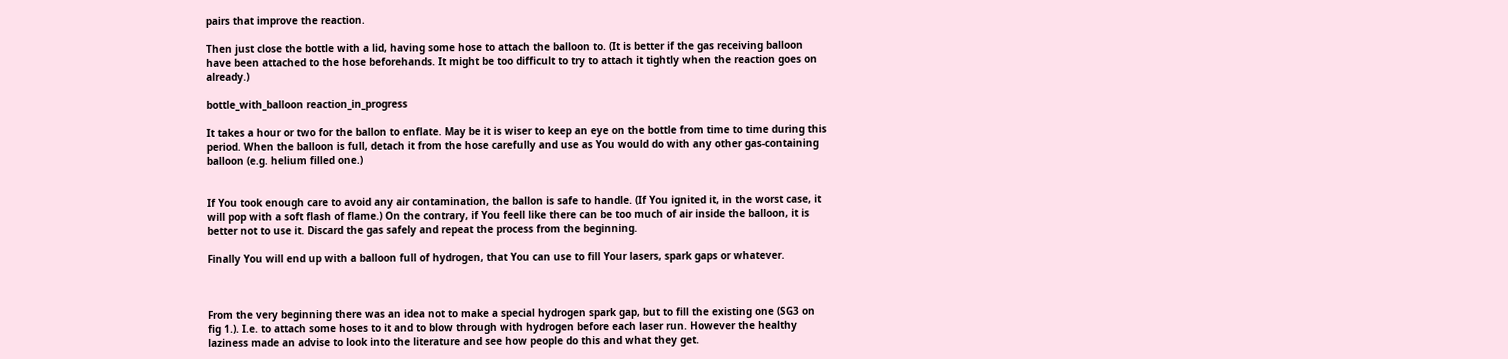pairs that improve the reaction.

Then just close the bottle with a lid, having some hose to attach the balloon to. (It is better if the gas receiving balloon have been attached to the hose beforehands. It might be too difficult to try to attach it tightly when the reaction goes on already.)

bottle_with_balloon reaction_in_progress

It takes a hour or two for the ballon to enflate. May be it is wiser to keep an eye on the bottle from time to time during this period. When the balloon is full, detach it from the hose carefully and use as You would do with any other gas-containing balloon (e.g. helium filled one.)


If You took enough care to avoid any air contamination, the ballon is safe to handle. (If You ignited it, in the worst case, it will pop with a soft flash of flame.) On the contrary, if You feell like there can be too much of air inside the balloon, it is better not to use it. Discard the gas safely and repeat the process from the beginning.

Finally You will end up with a balloon full of hydrogen, that You can use to fill Your lasers, spark gaps or whatever.



From the very beginning there was an idea not to make a special hydrogen spark gap, but to fill the existing one (SG3 on fig 1.). I.e. to attach some hoses to it and to blow through with hydrogen before each laser run. However the healthy laziness made an advise to look into the literature and see how people do this and what they get.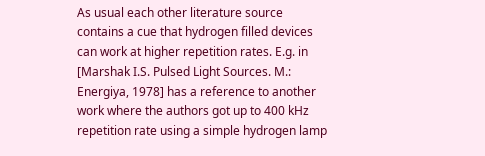As usual each other literature source contains a cue that hydrogen filled devices can work at higher repetition rates. E.g. in [Marshak I.S. Pulsed Light Sources. M.: Energiya, 1978] has a reference to another work where the authors got up to 400 kHz repetition rate using a simple hydrogen lamp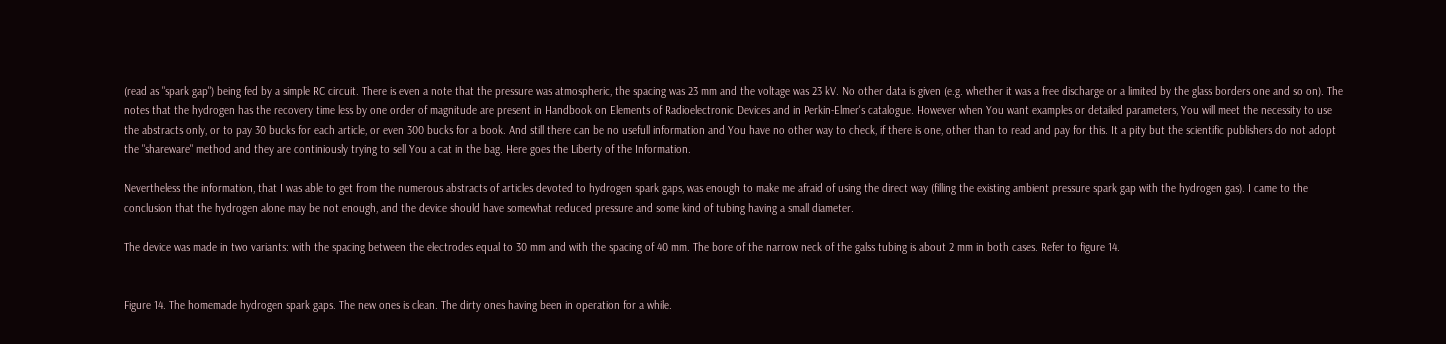(read as "spark gap") being fed by a simple RC circuit. There is even a note that the pressure was atmospheric, the spacing was 23 mm and the voltage was 23 kV. No other data is given (e.g. whether it was a free discharge or a limited by the glass borders one and so on). The notes that the hydrogen has the recovery time less by one order of magnitude are present in Handbook on Elements of Radioelectronic Devices and in Perkin-Elmer's catalogue. However when You want examples or detailed parameters, You will meet the necessity to use the abstracts only, or to pay 30 bucks for each article, or even 300 bucks for a book. And still there can be no usefull information and You have no other way to check, if there is one, other than to read and pay for this. It a pity but the scientific publishers do not adopt the "shareware" method and they are continiously trying to sell You a cat in the bag. Here goes the Liberty of the Information.

Nevertheless the information, that I was able to get from the numerous abstracts of articles devoted to hydrogen spark gaps, was enough to make me afraid of using the direct way (filling the existing ambient pressure spark gap with the hydrogen gas). I came to the conclusion that the hydrogen alone may be not enough, and the device should have somewhat reduced pressure and some kind of tubing having a small diameter.

The device was made in two variants: with the spacing between the electrodes equal to 30 mm and with the spacing of 40 mm. The bore of the narrow neck of the galss tubing is about 2 mm in both cases. Refer to figure 14.


Figure 14. The homemade hydrogen spark gaps. The new ones is clean. The dirty ones having been in operation for a while.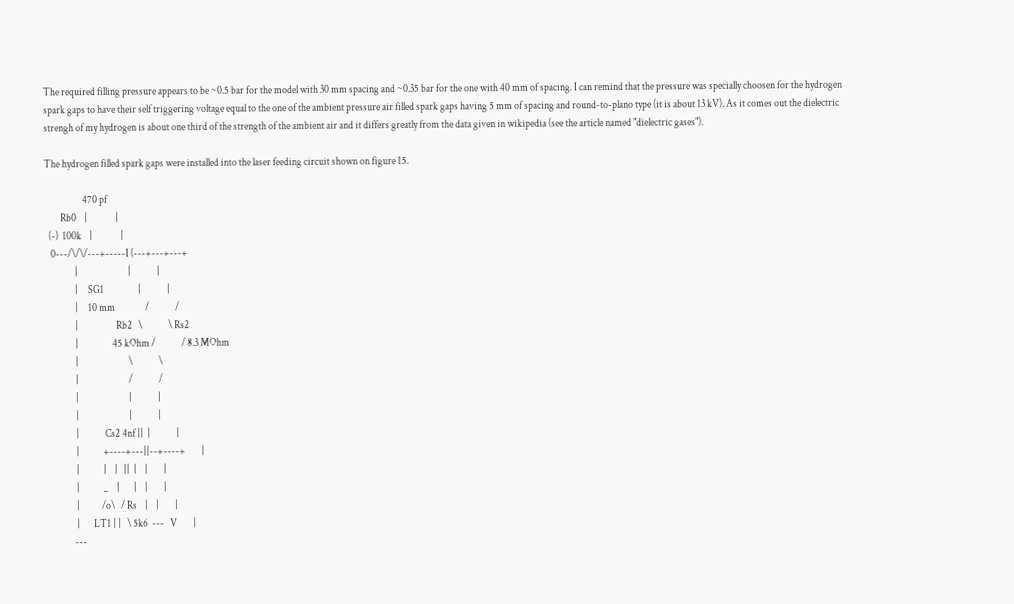The required filling pressure appears to be ~0.5 bar for the model with 30 mm spacing and ~0.35 bar for the one with 40 mm of spacing. I can remind that the pressure was specially choosen for the hydrogen spark gaps to have their self triggering voltage equal to the one of the ambient pressure air filled spark gaps having 5 mm of spacing and round-to-plano type (it is about 13 kV). As it comes out the dielectric strengh of my hydrogen is about one third of the strength of the ambient air and it differs greatly from the data given in wikipedia (see the article named "dielectric gases").

The hydrogen filled spark gaps were installed into the laser feeding circuit shown on figure 15.

                   470 pf
        Rb0    |              |
  (-)  100k    |              |
   0---/\/\/---+-----I (---+---+---+
               |                         |             |
               |     SG1                 |             |
               |     10 mm               /             /
               |                   Rb2   \             \ Rs2
               |                 45 kOhm /             / 8.3 MOhm
               |                         \             \
               |                         /             /
               |                         |             |
               |                         |             |
               |             Cs2 4nf ||  |             |
               |            +----+---||--+----+        |
               |            |    |   ||  |    |        |
               |            _    |       |    |        |
               |           /o\   / Rs    |    |        |
               |       LT1 | |   \ 5k6  ---   V        |
              ---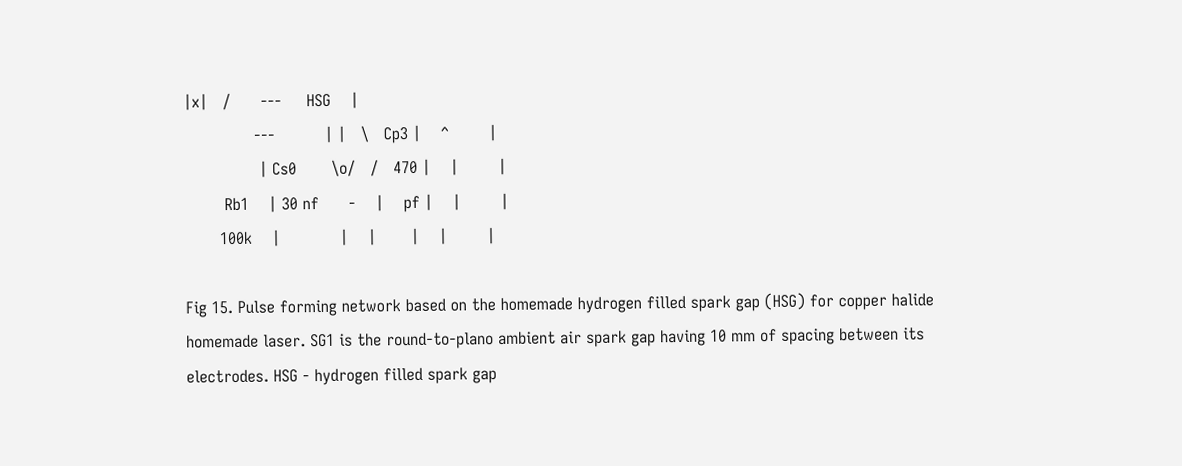|x|   /      ---     HSG    |
              ---          | |   \   Cp3 |    ^        |
               | Cs0       \o/   /   470 |    |        |
        Rb1    | 30 nf      -    |    pf |    |        |
       100k    |            |    |       |    |        |

Fig 15. Pulse forming network based on the homemade hydrogen filled spark gap (HSG) for copper halide homemade laser. SG1 is the round-to-plano ambient air spark gap having 10 mm of spacing between its electrodes. HSG - hydrogen filled spark gap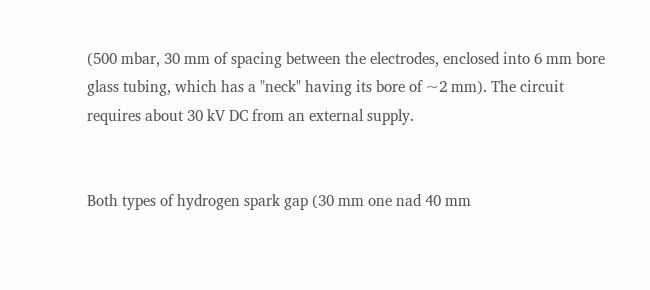(500 mbar, 30 mm of spacing between the electrodes, enclosed into 6 mm bore glass tubing, which has a "neck" having its bore of ~2 mm). The circuit requires about 30 kV DC from an external supply.


Both types of hydrogen spark gap (30 mm one nad 40 mm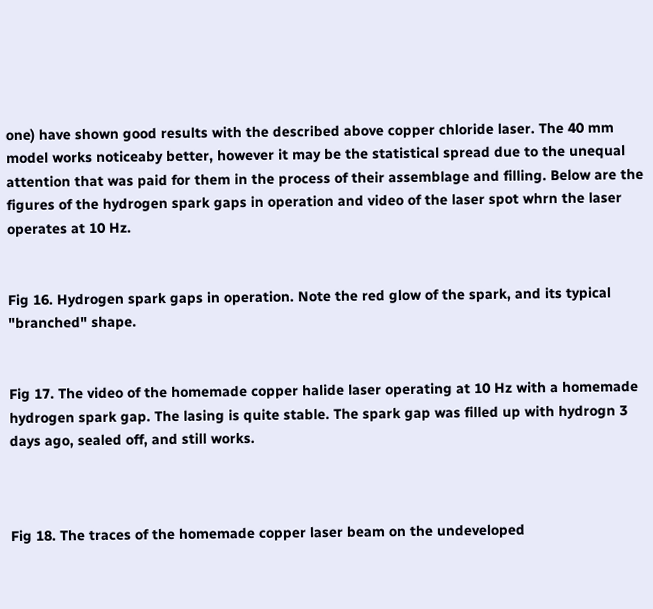one) have shown good results with the described above copper chloride laser. The 40 mm model works noticeaby better, however it may be the statistical spread due to the unequal attention that was paid for them in the process of their assemblage and filling. Below are the figures of the hydrogen spark gaps in operation and video of the laser spot whrn the laser operates at 10 Hz.


Fig 16. Hydrogen spark gaps in operation. Note the red glow of the spark, and its typical "branched" shape.


Fig 17. The video of the homemade copper halide laser operating at 10 Hz with a homemade hydrogen spark gap. The lasing is quite stable. The spark gap was filled up with hydrogn 3 days ago, sealed off, and still works.



Fig 18. The traces of the homemade copper laser beam on the undeveloped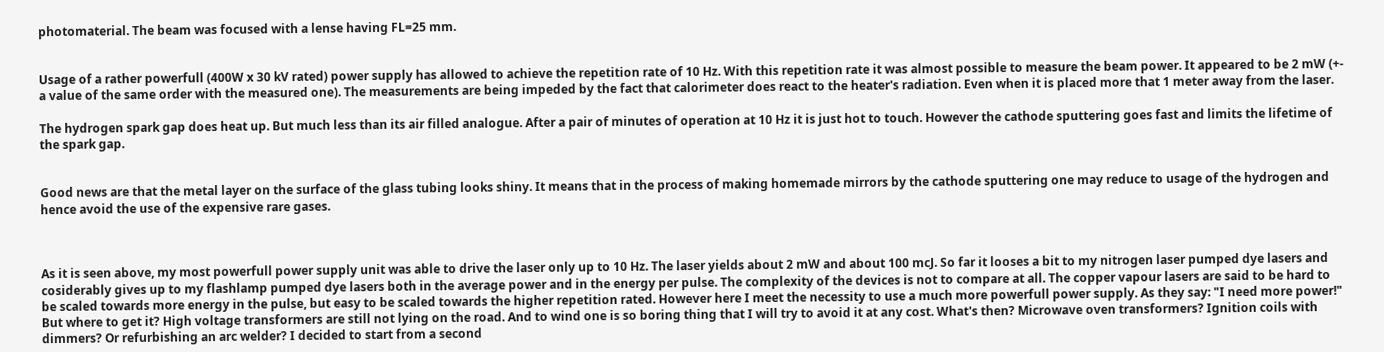photomaterial. The beam was focused with a lense having FL=25 mm.


Usage of a rather powerfull (400W x 30 kV rated) power supply has allowed to achieve the repetition rate of 10 Hz. With this repetition rate it was almost possible to measure the beam power. It appeared to be 2 mW (+- a value of the same order with the measured one). The measurements are being impeded by the fact that calorimeter does react to the heater's radiation. Even when it is placed more that 1 meter away from the laser.

The hydrogen spark gap does heat up. But much less than its air filled analogue. After a pair of minutes of operation at 10 Hz it is just hot to touch. However the cathode sputtering goes fast and limits the lifetime of the spark gap.


Good news are that the metal layer on the surface of the glass tubing looks shiny. It means that in the process of making homemade mirrors by the cathode sputtering one may reduce to usage of the hydrogen and hence avoid the use of the expensive rare gases.



As it is seen above, my most powerfull power supply unit was able to drive the laser only up to 10 Hz. The laser yields about 2 mW and about 100 mcJ. So far it looses a bit to my nitrogen laser pumped dye lasers and cosiderably gives up to my flashlamp pumped dye lasers both in the average power and in the energy per pulse. The complexity of the devices is not to compare at all. The copper vapour lasers are said to be hard to be scaled towards more energy in the pulse, but easy to be scaled towards the higher repetition rated. However here I meet the necessity to use a much more powerfull power supply. As they say: "I need more power!" But where to get it? High voltage transformers are still not lying on the road. And to wind one is so boring thing that I will try to avoid it at any cost. What's then? Microwave oven transformers? Ignition coils with dimmers? Or refurbishing an arc welder? I decided to start from a second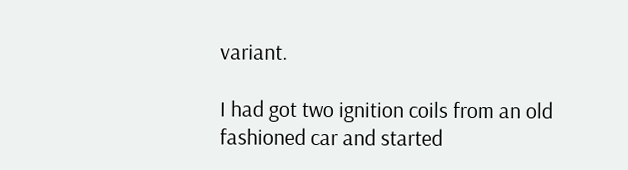variant.

I had got two ignition coils from an old fashioned car and started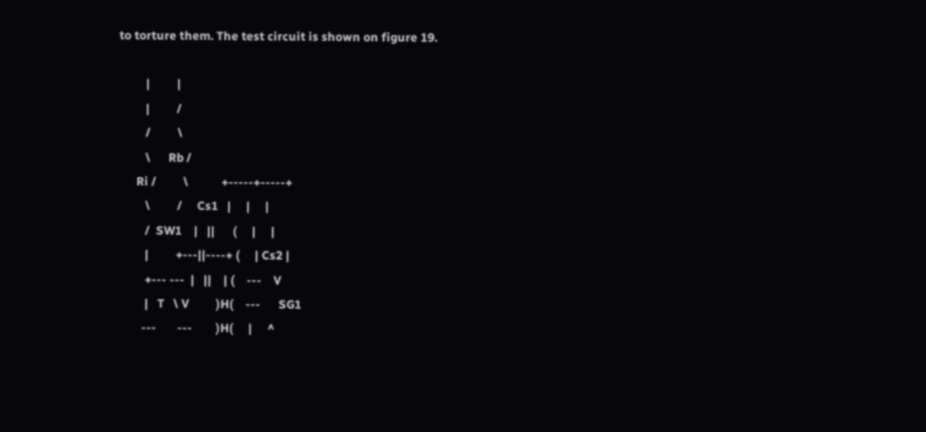to torture them. The test circuit is shown on figure 19.

         |         |
         |         /
         /         \
         \      Rb /
      Ri /         \           +-----+-----+
         \         /     Cs1   |     |     |
         /  SW1    |   ||      (     |     |
         |         +---||----+ (     | Cs2 |
         +--- ---  |   ||    | (    ---    V
         |   T   \ V         )H(    ---      SG1
        ---       ---        )H(     |     ^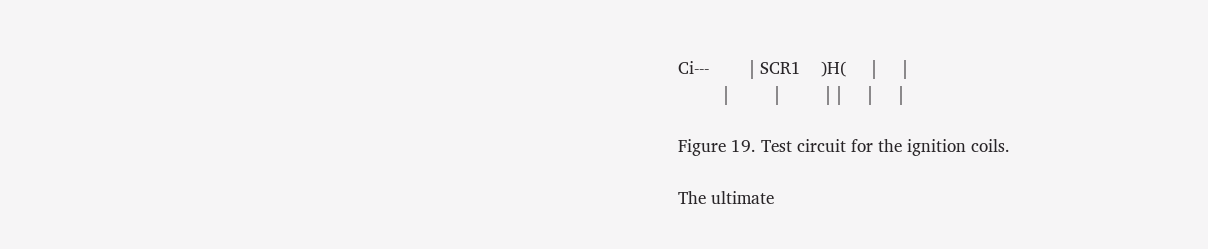Ci---        | SCR1    )H(     |     |
         |         |         | |     |     |

Figure 19. Test circuit for the ignition coils.

The ultimate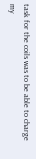task for the coils was to be able to charge my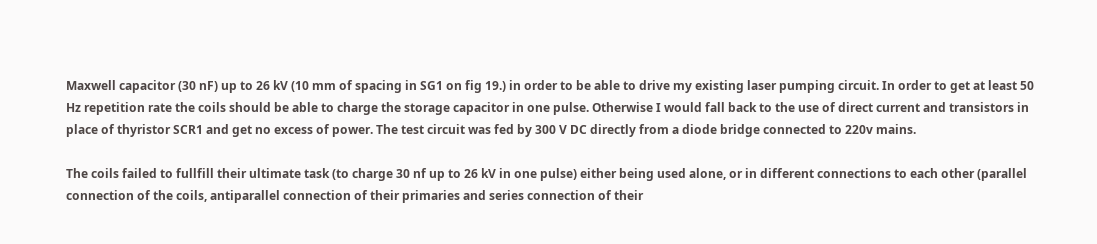Maxwell capacitor (30 nF) up to 26 kV (10 mm of spacing in SG1 on fig 19.) in order to be able to drive my existing laser pumping circuit. In order to get at least 50 Hz repetition rate the coils should be able to charge the storage capacitor in one pulse. Otherwise I would fall back to the use of direct current and transistors in place of thyristor SCR1 and get no excess of power. The test circuit was fed by 300 V DC directly from a diode bridge connected to 220v mains.

The coils failed to fullfill their ultimate task (to charge 30 nf up to 26 kV in one pulse) either being used alone, or in different connections to each other (parallel connection of the coils, antiparallel connection of their primaries and series connection of their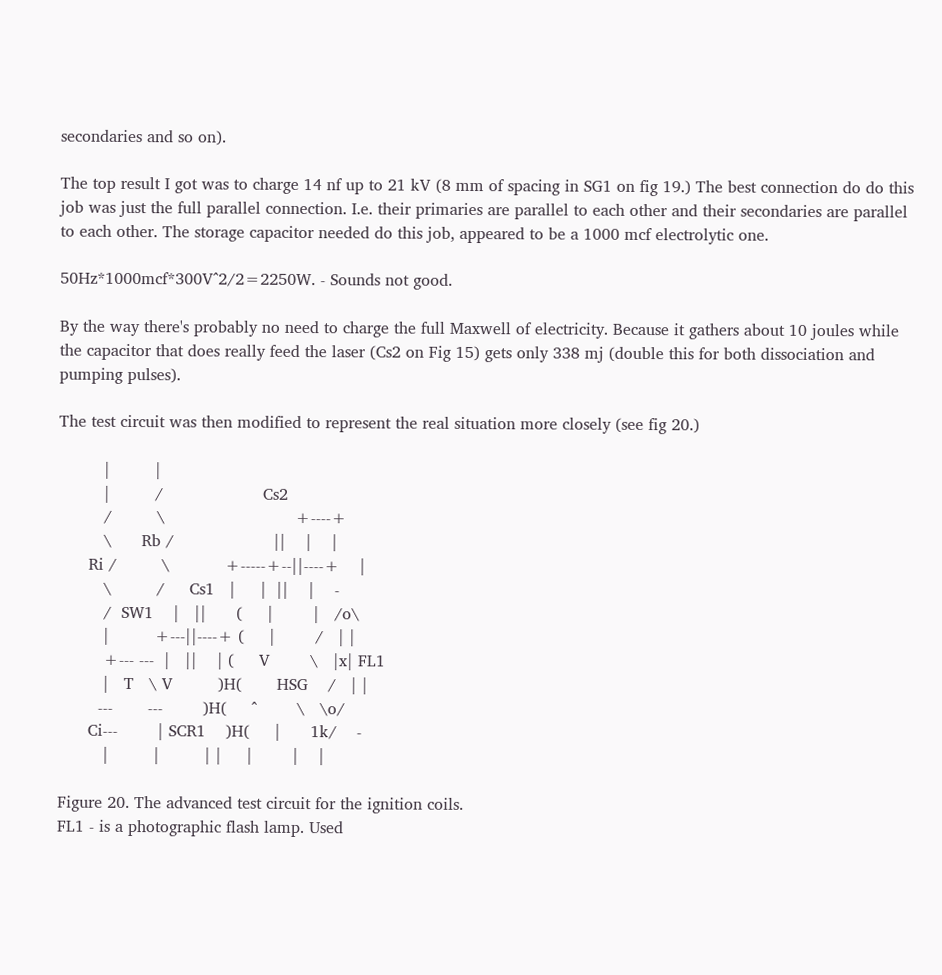secondaries and so on).

The top result I got was to charge 14 nf up to 21 kV (8 mm of spacing in SG1 on fig 19.) The best connection do do this job was just the full parallel connection. I.e. their primaries are parallel to each other and their secondaries are parallel to each other. The storage capacitor needed do this job, appeared to be a 1000 mcf electrolytic one.

50Hz*1000mcf*300V^2/2=2250W. - Sounds not good.

By the way there's probably no need to charge the full Maxwell of electricity. Because it gathers about 10 joules while the capacitor that does really feed the laser (Cs2 on Fig 15) gets only 338 mj (double this for both dissociation and pumping pulses).

The test circuit was then modified to represent the real situation more closely (see fig 20.)

         |         |
         |         /                    Cs2
         /         \                          +----+
         \      Rb /                    ||    |    |
      Ri /         \           +-----+--||----+    |
         \         /     Cs1   |     |  ||    |    -
         /  SW1    |   ||      (     |        |   /o\
         |         +---||----+ (     |        /   | |
         +--- ---  |   ||    | (     V        \   |x| FL1
         |   T   \ V         )H(       HSG    /   | |
        ---       ---        )H(     ^        \   \o/
      Ci---        | SCR1    )H(     |      1k/    -
         |         |         | |     |        |    |

Figure 20. The advanced test circuit for the ignition coils.
FL1 - is a photographic flash lamp. Used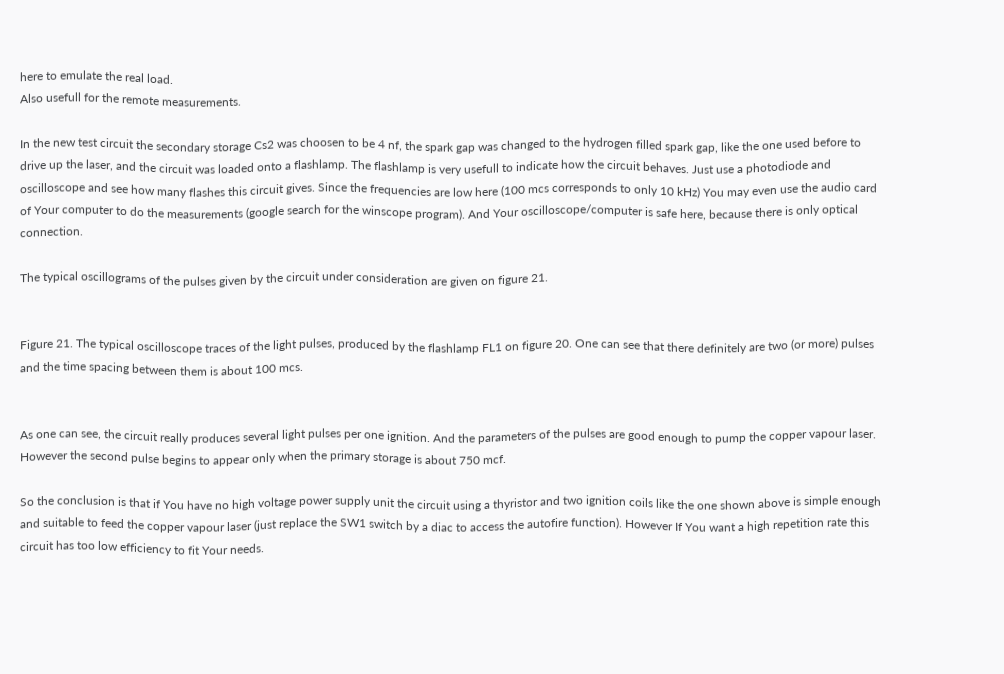here to emulate the real load.
Also usefull for the remote measurements.

In the new test circuit the secondary storage Cs2 was choosen to be 4 nf, the spark gap was changed to the hydrogen filled spark gap, like the one used before to drive up the laser, and the circuit was loaded onto a flashlamp. The flashlamp is very usefull to indicate how the circuit behaves. Just use a photodiode and oscilloscope and see how many flashes this circuit gives. Since the frequencies are low here (100 mcs corresponds to only 10 kHz) You may even use the audio card of Your computer to do the measurements (google search for the winscope program). And Your oscilloscope/computer is safe here, because there is only optical connection.

The typical oscillograms of the pulses given by the circuit under consideration are given on figure 21.


Figure 21. The typical oscilloscope traces of the light pulses, produced by the flashlamp FL1 on figure 20. One can see that there definitely are two (or more) pulses and the time spacing between them is about 100 mcs.


As one can see, the circuit really produces several light pulses per one ignition. And the parameters of the pulses are good enough to pump the copper vapour laser. However the second pulse begins to appear only when the primary storage is about 750 mcf.

So the conclusion is that if You have no high voltage power supply unit the circuit using a thyristor and two ignition coils like the one shown above is simple enough and suitable to feed the copper vapour laser (just replace the SW1 switch by a diac to access the autofire function). However If You want a high repetition rate this circuit has too low efficiency to fit Your needs.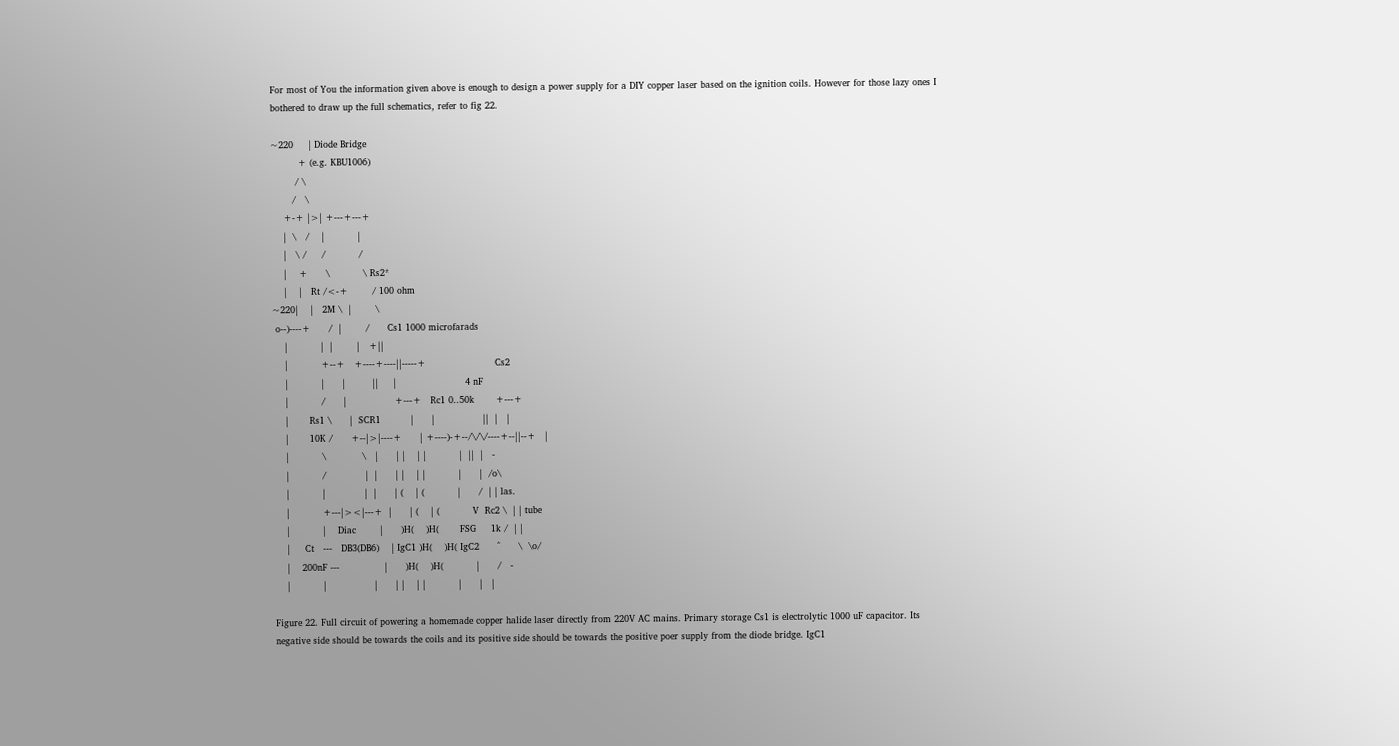For most of You the information given above is enough to design a power supply for a DIY copper laser based on the ignition coils. However for those lazy ones I bothered to draw up the full schematics, refer to fig 22.

~220     | Diode Bridge
         + (e.g. KBU1006)
        / \
       /   \
    +-+ |>| +---+---+
    |  \   /    |           |
    |   \ /     /           /
    |    +      \           \ Rs2*
    |    |   Rt /<-+        / 100 ohm
~220|    |   2M \  |        \
 o--)----+      /  |        /      Cs1 1000 microfarads
    |           |  |        |   +||
    |           +--+   +----+----||-----+                       Cs2
    |           |      |         ||     |                       4 nF
    |           /      |                +---+   Rc1 0..50k       +---+
    |       Rs1 \      |  SCR1          |      |                ||  |   |
    |       10K /      +--|>|----+      | +----)-+--/\/\/----+--||--+   |
    |           \            \   |      | |    | |           |  ||  |   -
    |           /             |  |      | |    | |           |      |  /o\
    |           |             |  |      | (    | (           |      /  | | las.
    |           +---|><|---+  |      | (    | (           V  Rc2 \  | | tube
    |           |    Diac        |      )H(    )H(       FSG     1k /  | |
    |     Ct   ---   DB3(DB6)    | IgC1 )H(    )H( IgC2      ^      \  \o/
    |    200nF ---               |      )H(    )H(           |      /   -
    |           |                |      | |    | |           |      |   |

Figure 22. Full circuit of powering a homemade copper halide laser directly from 220V AC mains. Primary storage Cs1 is electrolytic 1000 uF capacitor. Its negative side should be towards the coils and its positive side should be towards the positive poer supply from the diode bridge. IgC1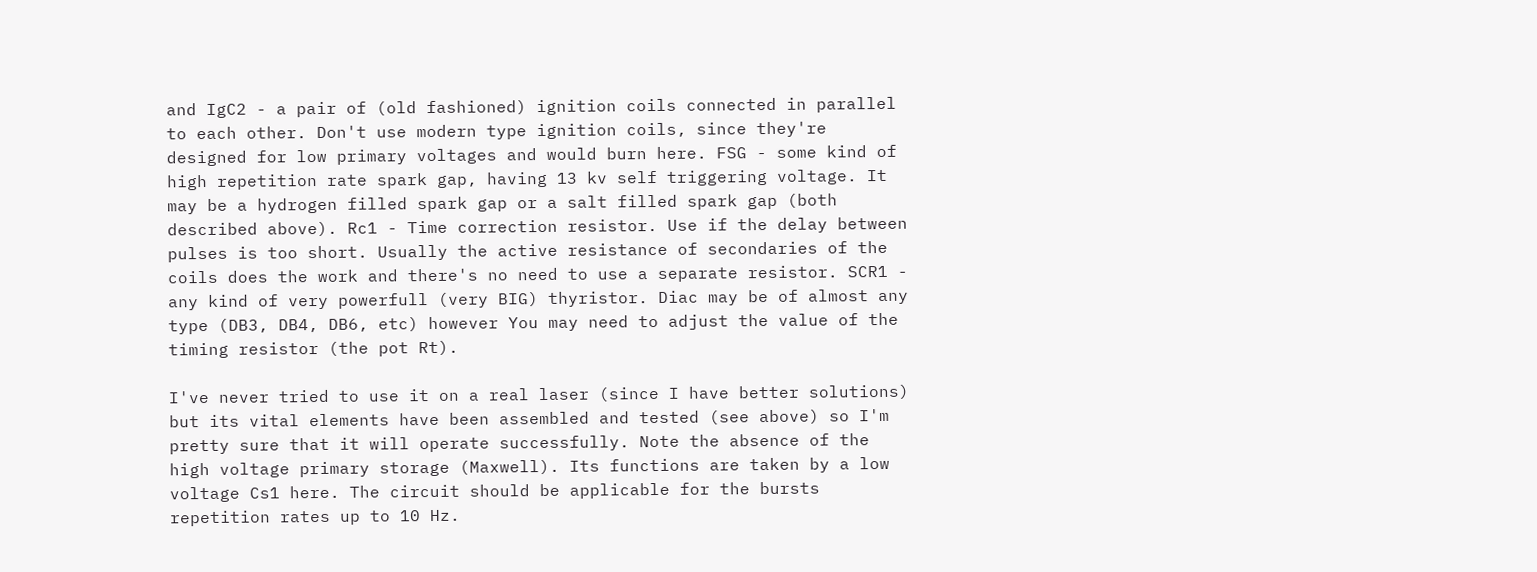and IgC2 - a pair of (old fashioned) ignition coils connected in parallel to each other. Don't use modern type ignition coils, since they're designed for low primary voltages and would burn here. FSG - some kind of high repetition rate spark gap, having 13 kv self triggering voltage. It may be a hydrogen filled spark gap or a salt filled spark gap (both described above). Rc1 - Time correction resistor. Use if the delay between pulses is too short. Usually the active resistance of secondaries of the coils does the work and there's no need to use a separate resistor. SCR1 - any kind of very powerfull (very BIG) thyristor. Diac may be of almost any type (DB3, DB4, DB6, etc) however You may need to adjust the value of the timing resistor (the pot Rt).

I've never tried to use it on a real laser (since I have better solutions) but its vital elements have been assembled and tested (see above) so I'm pretty sure that it will operate successfully. Note the absence of the high voltage primary storage (Maxwell). Its functions are taken by a low voltage Cs1 here. The circuit should be applicable for the bursts repetition rates up to 10 Hz.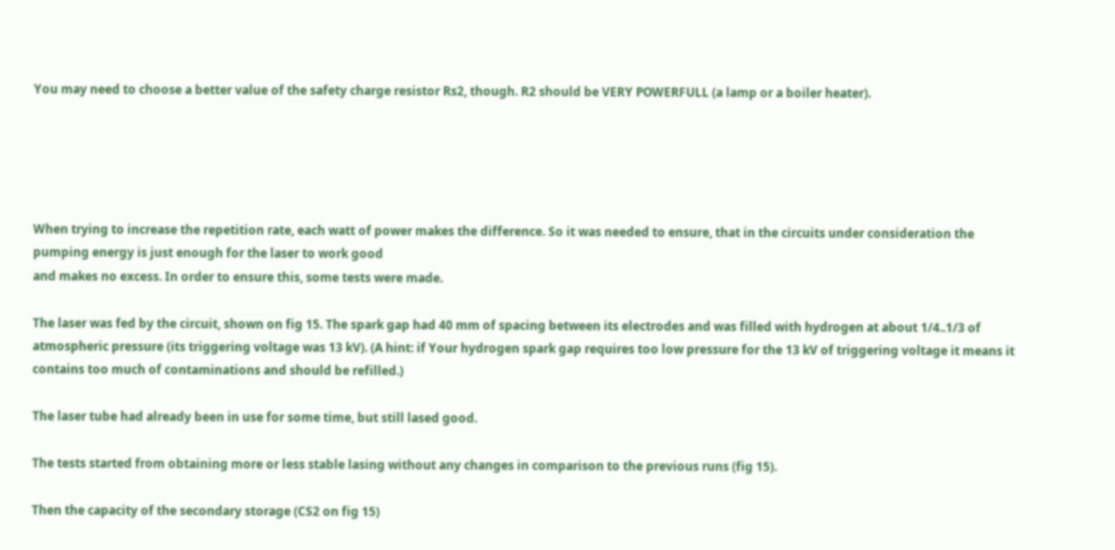You may need to choose a better value of the safety charge resistor Rs2, though. R2 should be VERY POWERFULL (a lamp or a boiler heater).





When trying to increase the repetition rate, each watt of power makes the difference. So it was needed to ensure, that in the circuits under consideration the pumping energy is just enough for the laser to work good
and makes no excess. In order to ensure this, some tests were made.

The laser was fed by the circuit, shown on fig 15. The spark gap had 40 mm of spacing between its electrodes and was filled with hydrogen at about 1/4..1/3 of atmospheric pressure (its triggering voltage was 13 kV). (A hint: if Your hydrogen spark gap requires too low pressure for the 13 kV of triggering voltage it means it contains too much of contaminations and should be refilled.)

The laser tube had already been in use for some time, but still lased good.

The tests started from obtaining more or less stable lasing without any changes in comparison to the previous runs (fig 15).

Then the capacity of the secondary storage (CS2 on fig 15)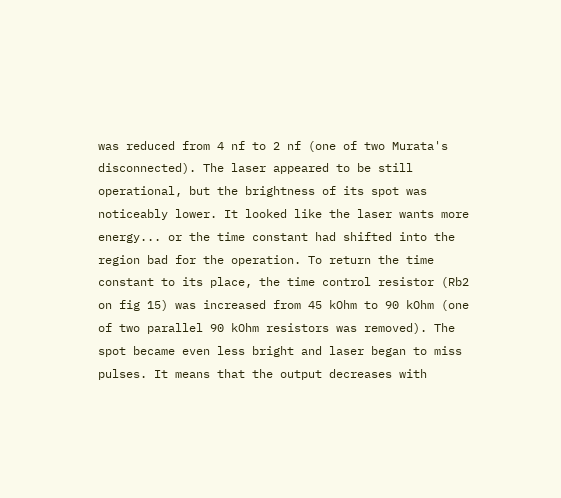was reduced from 4 nf to 2 nf (one of two Murata's disconnected). The laser appeared to be still operational, but the brightness of its spot was noticeably lower. It looked like the laser wants more energy... or the time constant had shifted into the region bad for the operation. To return the time constant to its place, the time control resistor (Rb2 on fig 15) was increased from 45 kOhm to 90 kOhm (one of two parallel 90 kOhm resistors was removed). The spot became even less bright and laser began to miss pulses. It means that the output decreases with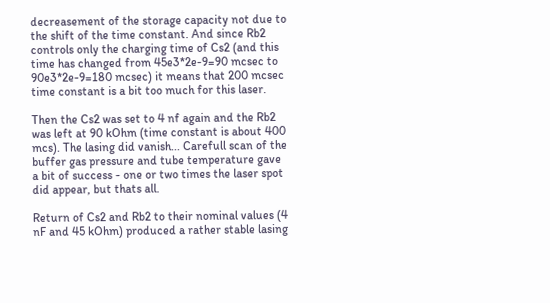decreasement of the storage capacity not due to the shift of the time constant. And since Rb2 controls only the charging time of Cs2 (and this time has changed from 45e3*2e-9=90 mcsec to 90e3*2e-9=180 mcsec) it means that 200 mcsec time constant is a bit too much for this laser.

Then the Cs2 was set to 4 nf again and the Rb2 was left at 90 kOhm (time constant is about 400 mcs). The lasing did vanish... Carefull scan of the buffer gas pressure and tube temperature gave a bit of success - one or two times the laser spot did appear, but thats all.

Return of Cs2 and Rb2 to their nominal values (4 nF and 45 kOhm) produced a rather stable lasing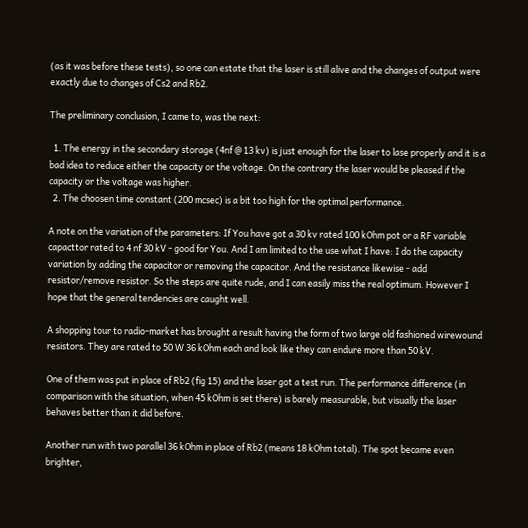(as it was before these tests), so one can estate that the laser is still alive and the changes of output were exactly due to changes of Cs2 and Rb2.

The preliminary conclusion, I came to, was the next:

  1. The energy in the secondary storage (4nf @ 13 kv) is just enough for the laser to lase properly and it is a bad idea to reduce either the capacity or the voltage. On the contrary the laser would be pleased if the capacity or the voltage was higher.
  2. The choosen time constant (200 mcsec) is a bit too high for the optimal performance.

A note on the variation of the parameters: If You have got a 30 kv rated 100 kOhm pot or a RF variable capacttor rated to 4 nf 30 kV - good for You. And I am limited to the use what I have: I do the capacity variation by adding the capacitor or removing the capacitor. And the resistance likewise - add resistor/remove resistor. So the steps are quite rude, and I can easily miss the real optimum. However I hope that the general tendencies are caught well.

A shopping tour to radio-market has brought a result having the form of two large old fashioned wirewound resistors. They are rated to 50 W 36 kOhm each and look like they can endure more than 50 kV.

One of them was put in place of Rb2 (fig 15) and the laser got a test run. The performance difference (in comparison with the situation, when 45 kOhm is set there) is barely measurable, but visually the laser behaves better than it did before.

Another run with two parallel 36 kOhm in place of Rb2 (means 18 kOhm total). The spot became even brighter,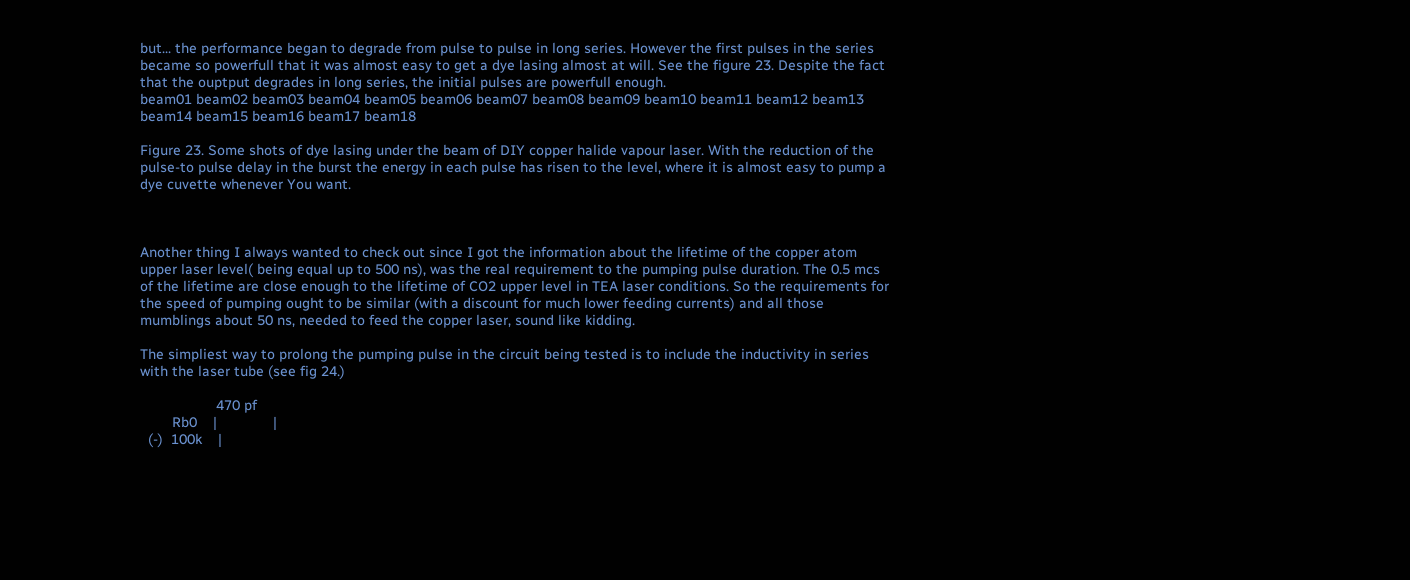but... the performance began to degrade from pulse to pulse in long series. However the first pulses in the series became so powerfull that it was almost easy to get a dye lasing almost at will. See the figure 23. Despite the fact that the ouptput degrades in long series, the initial pulses are powerfull enough.
beam01 beam02 beam03 beam04 beam05 beam06 beam07 beam08 beam09 beam10 beam11 beam12 beam13 beam14 beam15 beam16 beam17 beam18

Figure 23. Some shots of dye lasing under the beam of DIY copper halide vapour laser. With the reduction of the pulse-to pulse delay in the burst the energy in each pulse has risen to the level, where it is almost easy to pump a dye cuvette whenever You want.



Another thing I always wanted to check out since I got the information about the lifetime of the copper atom upper laser level( being equal up to 500 ns), was the real requirement to the pumping pulse duration. The 0.5 mcs of the lifetime are close enough to the lifetime of CO2 upper level in TEA laser conditions. So the requirements for the speed of pumping ought to be similar (with a discount for much lower feeding currents) and all those mumblings about 50 ns, needed to feed the copper laser, sound like kidding.

The simpliest way to prolong the pumping pulse in the circuit being tested is to include the inductivity in series with the laser tube (see fig 24.)

                   470 pf
        Rb0    |              |
  (-)  100k    |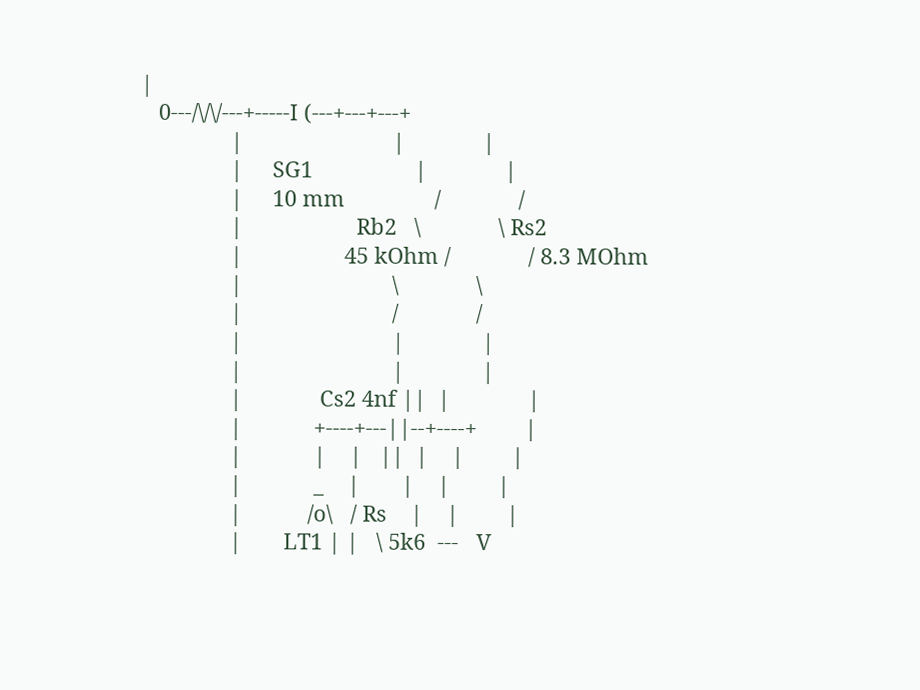|
   0---/\/\/---+-----I (---+---+---+
               |                         |             |
               |     SG1                 |             |
               |     10 mm               /             /
               |                   Rb2   \             \ Rs2
               |                 45 kOhm /             / 8.3 MOhm
               |                         \             \
               |                         /             /
               |                         |             |
               |                         |             |
               |             Cs2 4nf ||  |             |
               |            +----+---||--+----+        |
               |            |    |   ||  |    |        |
               |            _    |       |    |        |
               |           /o\   / Rs    |    |        |
               |       LT1 | |   \ 5k6  ---   V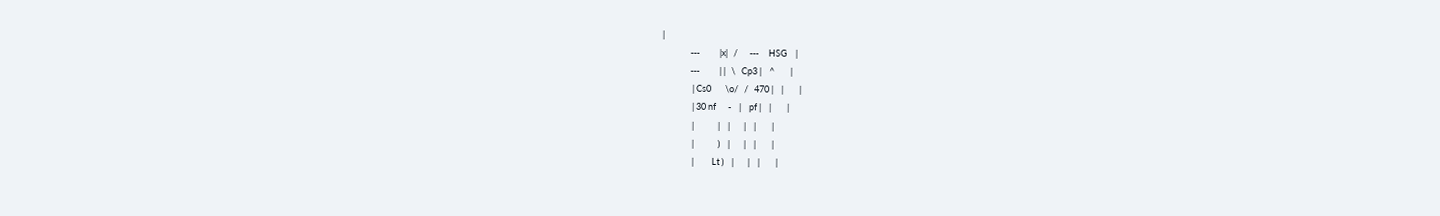|
              ---          |x|   /      ---     HSG    |
              ---          | |   \   Cp3 |    ^        |
               | Cs0       \o/   /   470 |    |        |
               | 30 nf      -    |    pf |    |        |
               |            |    |       |    |        |
               |            )    |       |    |        |
               |         Lt )    |       |    |        |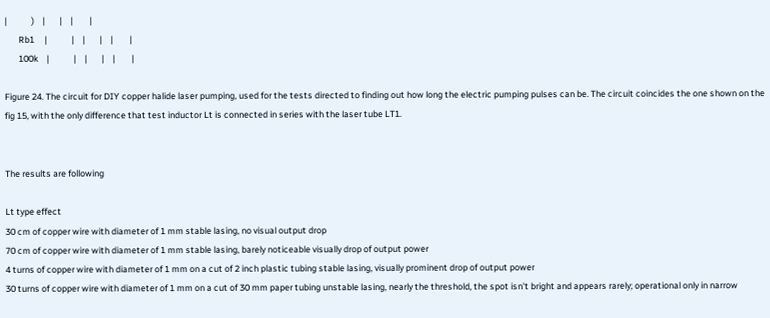|            )    |       |    |        |
       Rb1     |            |    |       |    |        |
       100k    |            |    |       |    |        |

Figure 24. The circuit for DIY copper halide laser pumping, used for the tests directed to finding out how long the electric pumping pulses can be. The circuit coincides the one shown on the fig 15, with the only difference that test inductor Lt is connected in series with the laser tube LT1.


The results are following

Lt type effect
30 cm of copper wire with diameter of 1 mm stable lasing, no visual output drop
70 cm of copper wire with diameter of 1 mm stable lasing, barely noticeable visually drop of output power
4 turns of copper wire with diameter of 1 mm on a cut of 2 inch plastic tubing stable lasing, visually prominent drop of output power
30 turns of copper wire with diameter of 1 mm on a cut of 30 mm paper tubing unstable lasing, nearly the threshold, the spot isn't bright and appears rarely; operational only in narrow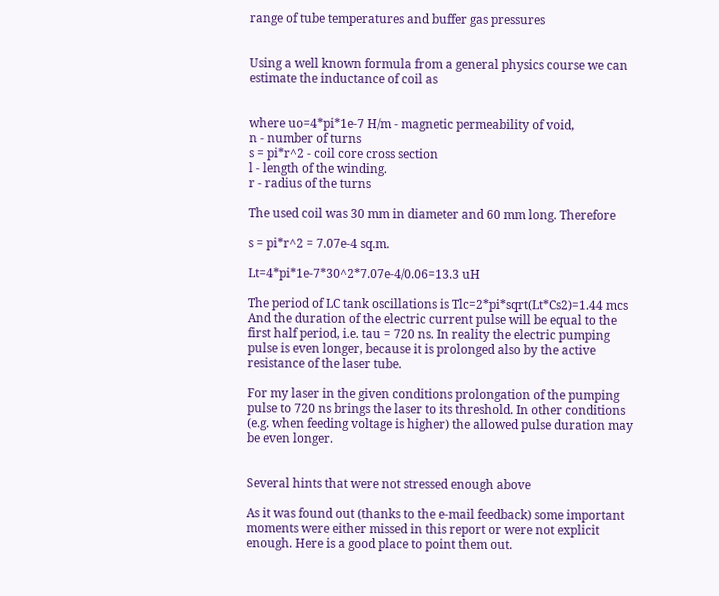range of tube temperatures and buffer gas pressures


Using a well known formula from a general physics course we can estimate the inductance of coil as


where uo=4*pi*1e-7 H/m - magnetic permeability of void,
n - number of turns
s = pi*r^2 - coil core cross section
l - length of the winding.
r - radius of the turns

The used coil was 30 mm in diameter and 60 mm long. Therefore

s = pi*r^2 = 7.07e-4 sq.m.

Lt=4*pi*1e-7*30^2*7.07e-4/0.06=13.3 uH

The period of LC tank oscillations is Tlc=2*pi*sqrt(Lt*Cs2)=1.44 mcs And the duration of the electric current pulse will be equal to the first half period, i.e. tau = 720 ns. In reality the electric pumping pulse is even longer, because it is prolonged also by the active resistance of the laser tube.

For my laser in the given conditions prolongation of the pumping pulse to 720 ns brings the laser to its threshold. In other conditions (e.g. when feeding voltage is higher) the allowed pulse duration may be even longer.


Several hints that were not stressed enough above

As it was found out (thanks to the e-mail feedback) some important moments were either missed in this report or were not explicit enough. Here is a good place to point them out.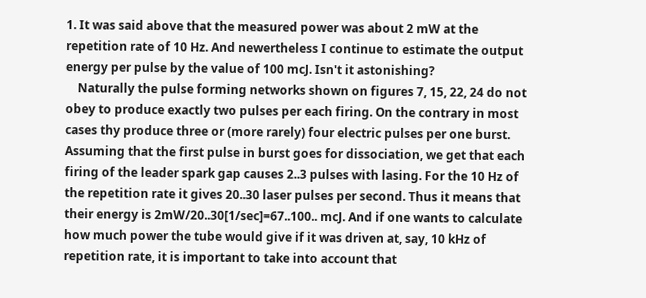1. It was said above that the measured power was about 2 mW at the repetition rate of 10 Hz. And newertheless I continue to estimate the output energy per pulse by the value of 100 mcJ. Isn't it astonishing?
    Naturally the pulse forming networks shown on figures 7, 15, 22, 24 do not obey to produce exactly two pulses per each firing. On the contrary in most cases thy produce three or (more rarely) four electric pulses per one burst. Assuming that the first pulse in burst goes for dissociation, we get that each firing of the leader spark gap causes 2..3 pulses with lasing. For the 10 Hz of the repetition rate it gives 20..30 laser pulses per second. Thus it means that their energy is 2mW/20..30[1/sec]=67..100.. mcJ. And if one wants to calculate how much power the tube would give if it was driven at, say, 10 kHz of repetition rate, it is important to take into account that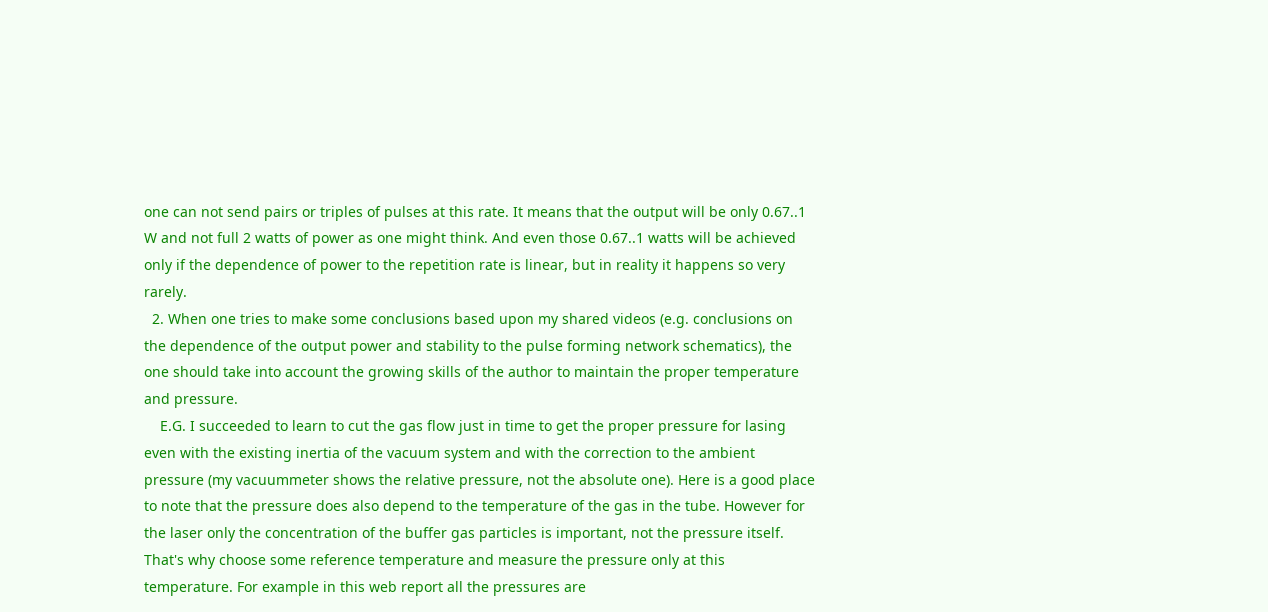one can not send pairs or triples of pulses at this rate. It means that the output will be only 0.67..1 W and not full 2 watts of power as one might think. And even those 0.67..1 watts will be achieved only if the dependence of power to the repetition rate is linear, but in reality it happens so very rarely.
  2. When one tries to make some conclusions based upon my shared videos (e.g. conclusions on the dependence of the output power and stability to the pulse forming network schematics), the one should take into account the growing skills of the author to maintain the proper temperature and pressure.
    E.G. I succeeded to learn to cut the gas flow just in time to get the proper pressure for lasing even with the existing inertia of the vacuum system and with the correction to the ambient pressure (my vacuummeter shows the relative pressure, not the absolute one). Here is a good place to note that the pressure does also depend to the temperature of the gas in the tube. However for the laser only the concentration of the buffer gas particles is important, not the pressure itself. That's why choose some reference temperature and measure the pressure only at this temperature. For example in this web report all the pressures are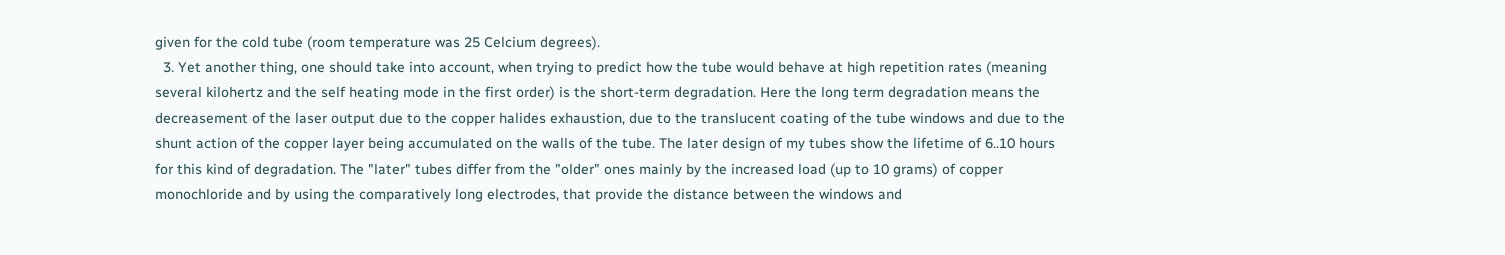given for the cold tube (room temperature was 25 Celcium degrees).
  3. Yet another thing, one should take into account, when trying to predict how the tube would behave at high repetition rates (meaning several kilohertz and the self heating mode in the first order) is the short-term degradation. Here the long term degradation means the decreasement of the laser output due to the copper halides exhaustion, due to the translucent coating of the tube windows and due to the shunt action of the copper layer being accumulated on the walls of the tube. The later design of my tubes show the lifetime of 6..10 hours for this kind of degradation. The "later" tubes differ from the "older" ones mainly by the increased load (up to 10 grams) of copper monochloride and by using the comparatively long electrodes, that provide the distance between the windows and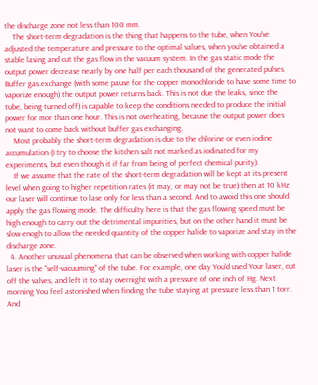the discharge zone not less than 100 mm.
    The short-term degradation is the thing that happens to the tube, when You've adjusted the temperature and pressure to the optimal values, when you've obtained a stable lasing and cut the gas flow in the vacuum system. In the gas static mode the output power decrease nearly by one half per each thousand of the generated pulses. Buffer gas exchange (with some pause for the copper monochloride to have some time to vaporize enough) the output power returns back. This is not due the leaks, since the tube, being turned off) is capable to keep the conditions needed to produce the initial power for mor than one hour. This is not overheating, because the output power does not want to come back without buffer gas exchanging.
    Most probably the short-term degradation is due to the chlorine or even iodine accumulation (I try to choose the kitchen salt not marked as iodinated for my experiments, but even though it if far from being of perfect chemical purity).
    If we assume that the rate of the short-term degradation will be kept at its present level when going to higher repetition rates (it may, or may not be true) then at 10 kHz our laser will continue to lase only for less than a second. And to awoid this one should apply the gas flowing mode. The difficulty here is that the gas flowing speed must be high enough to carry out the detrimental impurities, but on the other hand it must be slow enogh to allow the needed quantity of the copper halide to vaporize and stay in the discharge zone.
  4. Another unusual phenomena that can be observed when working with copper halide laser is the "self-vacuuming" of the tube. For example, one day You'd used Your laser, cut off the valves, and left it to stay overnight with a pressure of one inch of Hg. Next morning You feel astonished when finding the tube staying at pressure less than 1 torr. And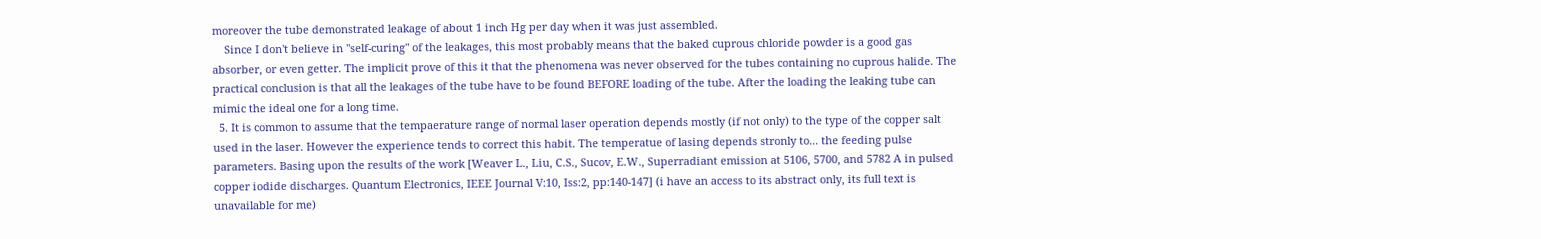moreover the tube demonstrated leakage of about 1 inch Hg per day when it was just assembled.
    Since I don't believe in "self-curing" of the leakages, this most probably means that the baked cuprous chloride powder is a good gas absorber, or even getter. The implicit prove of this it that the phenomena was never observed for the tubes containing no cuprous halide. The practical conclusion is that all the leakages of the tube have to be found BEFORE loading of the tube. After the loading the leaking tube can mimic the ideal one for a long time.
  5. It is common to assume that the tempaerature range of normal laser operation depends mostly (if not only) to the type of the copper salt used in the laser. However the experience tends to correct this habit. The temperatue of lasing depends stronly to... the feeding pulse parameters. Basing upon the results of the work [Weaver L., Liu, C.S., Sucov, E.W., Superradiant emission at 5106, 5700, and 5782 A in pulsed copper iodide discharges. Quantum Electronics, IEEE Journal V:10, Iss:2, pp:140-147] (i have an access to its abstract only, its full text is unavailable for me)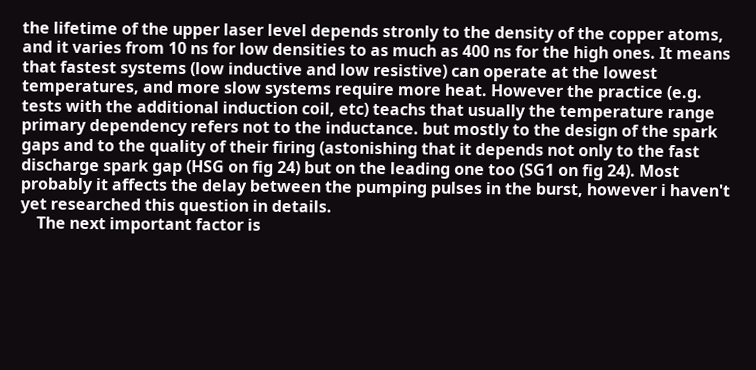the lifetime of the upper laser level depends stronly to the density of the copper atoms, and it varies from 10 ns for low densities to as much as 400 ns for the high ones. It means that fastest systems (low inductive and low resistive) can operate at the lowest temperatures, and more slow systems require more heat. However the practice (e.g. tests with the additional induction coil, etc) teachs that usually the temperature range primary dependency refers not to the inductance. but mostly to the design of the spark gaps and to the quality of their firing (astonishing that it depends not only to the fast discharge spark gap (HSG on fig 24) but on the leading one too (SG1 on fig 24). Most probably it affects the delay between the pumping pulses in the burst, however i haven't yet researched this question in details.
    The next important factor is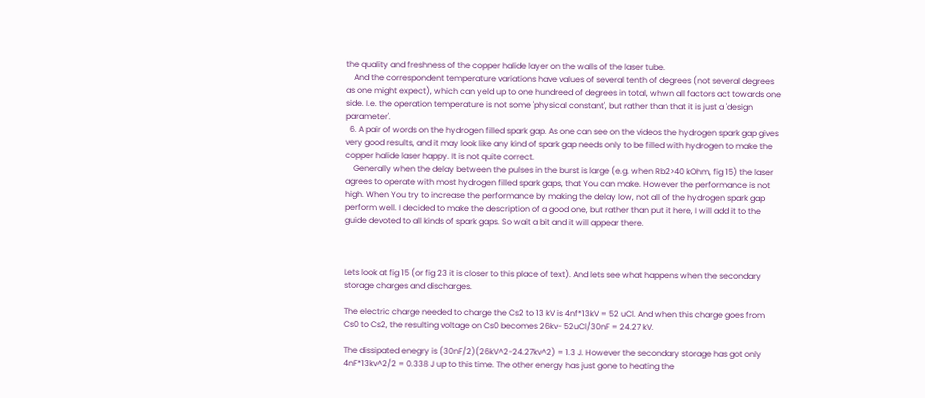the quality and freshness of the copper halide layer on the walls of the laser tube.
    And the correspondent temperature variations have values of several tenth of degrees (not several degrees as one might expect), which can yeld up to one hundreed of degrees in total, whwn all factors act towards one side. I.e. the operation temperature is not some 'physical constant', but rather than that it is just a 'design parameter'.
  6. A pair of words on the hydrogen filled spark gap. As one can see on the videos the hydrogen spark gap gives very good results, and it may look like any kind of spark gap needs only to be filled with hydrogen to make the copper halide laser happy. It is not quite correct.
    Generally when the delay between the pulses in the burst is large (e.g. when Rb2>40 kOhm, fig 15) the laser agrees to operate with most hydrogen filled spark gaps, that You can make. However the performance is not high. When You try to increase the performance by making the delay low, not all of the hydrogen spark gap perform well. I decided to make the description of a good one, but rather than put it here, I will add it to the guide devoted to all kinds of spark gaps. So wait a bit and it will appear there.



Lets look at fig 15 (or fig 23 it is closer to this place of text). And lets see what happens when the secondary storage charges and discharges.

The electric charge needed to charge the Cs2 to 13 kV is 4nf*13kV = 52 uCl. And when this charge goes from Cs0 to Cs2, the resulting voltage on Cs0 becomes 26kv- 52uCl/30nF = 24.27 kV.

The dissipated enegry is (30nF/2)(26kV^2-24.27kv^2) = 1.3 J. However the secondary storage has got only 4nF*13kv^2/2 = 0.338 J up to this time. The other energy has just gone to heating the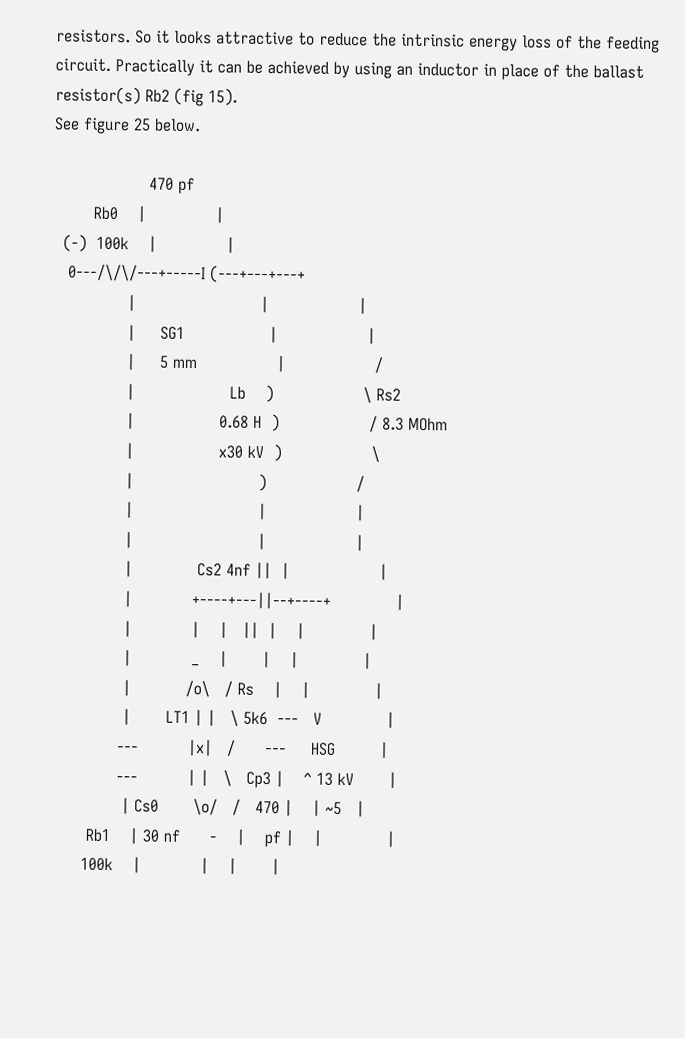resistors. So it looks attractive to reduce the intrinsic energy loss of the feeding circuit. Practically it can be achieved by using an inductor in place of the ballast resistor(s) Rb2 (fig 15).
See figure 25 below.

                   470 pf
        Rb0    |              |
  (-)  100k    |              |
   0---/\/\/---+-----I (---+---+---+
               |                         |                  |
               |     SG1                 |                  |
               |     5 mm                |                  /
               |                   Lb    )                  \ Rs2
               |                 0.68 H  )                  / 8.3 MOhm
               |                 x30 kV  )                  \
               |                         )                  /
               |                         |                  |
               |                         |                  |
               |             Cs2 4nf ||  |                  |
               |            +----+---||--+----+             |
               |            |    |   ||  |    |             |
               |            _    |       |    |             |
               |           /o\   / Rs    |    |             |
               |       LT1 | |   \ 5k6  ---   V             |
              ---          |x|   /      ---     HSG         |
              ---          | |   \   Cp3 |    ^ 13 kV       |
               | Cs0       \o/   /   470 |    | ~5   |
        Rb1    | 30 nf      -    |    pf |    |             |
       100k    |            |    |       |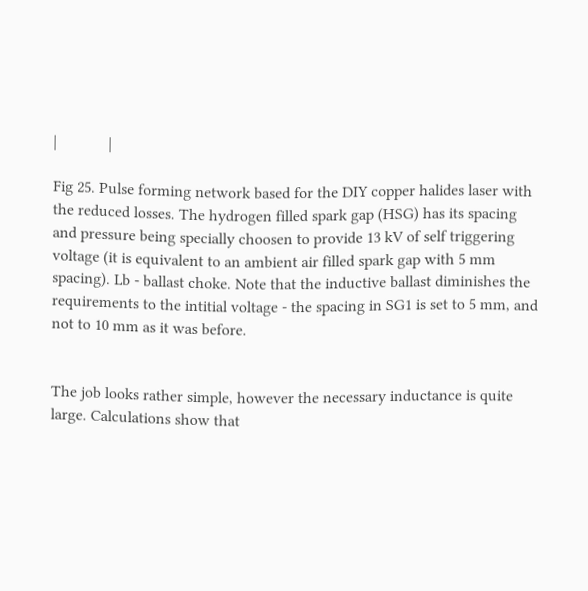|             |

Fig 25. Pulse forming network based for the DIY copper halides laser with the reduced losses. The hydrogen filled spark gap (HSG) has its spacing and pressure being specially choosen to provide 13 kV of self triggering voltage (it is equivalent to an ambient air filled spark gap with 5 mm spacing). Lb - ballast choke. Note that the inductive ballast diminishes the requirements to the intitial voltage - the spacing in SG1 is set to 5 mm, and not to 10 mm as it was before.


The job looks rather simple, however the necessary inductance is quite large. Calculations show that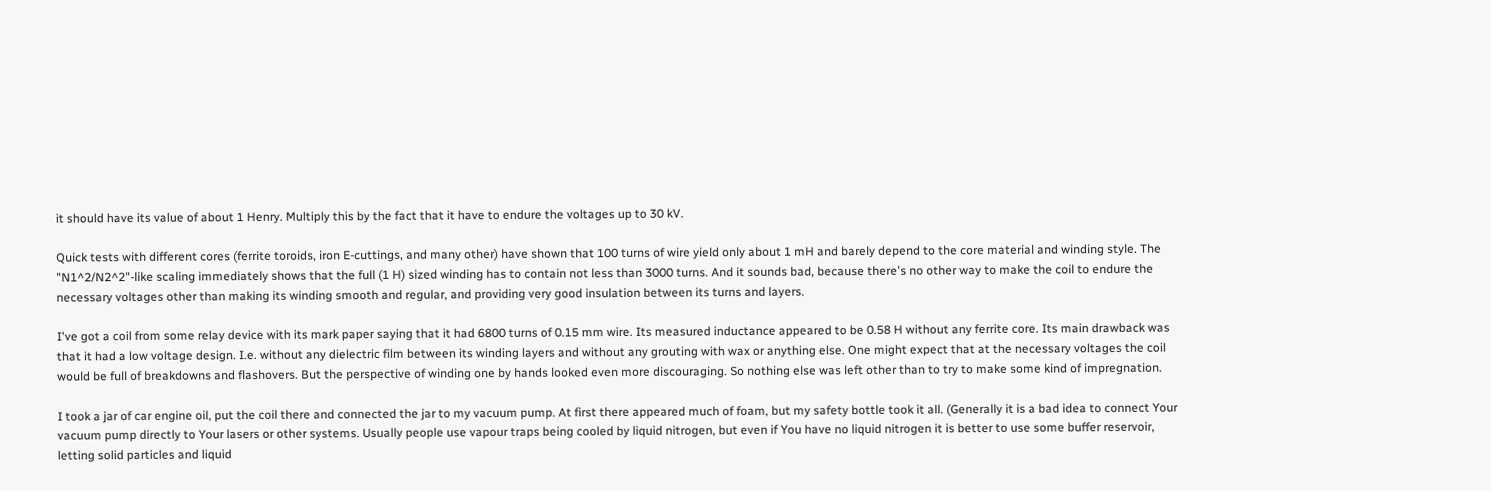it should have its value of about 1 Henry. Multiply this by the fact that it have to endure the voltages up to 30 kV.

Quick tests with different cores (ferrite toroids, iron E-cuttings, and many other) have shown that 100 turns of wire yield only about 1 mH and barely depend to the core material and winding style. The "N1^2/N2^2"-like scaling immediately shows that the full (1 H) sized winding has to contain not less than 3000 turns. And it sounds bad, because there's no other way to make the coil to endure the necessary voltages other than making its winding smooth and regular, and providing very good insulation between its turns and layers.

I've got a coil from some relay device with its mark paper saying that it had 6800 turns of 0.15 mm wire. Its measured inductance appeared to be 0.58 H without any ferrite core. Its main drawback was that it had a low voltage design. I.e. without any dielectric film between its winding layers and without any grouting with wax or anything else. One might expect that at the necessary voltages the coil would be full of breakdowns and flashovers. But the perspective of winding one by hands looked even more discouraging. So nothing else was left other than to try to make some kind of impregnation.

I took a jar of car engine oil, put the coil there and connected the jar to my vacuum pump. At first there appeared much of foam, but my safety bottle took it all. (Generally it is a bad idea to connect Your vacuum pump directly to Your lasers or other systems. Usually people use vapour traps being cooled by liquid nitrogen, but even if You have no liquid nitrogen it is better to use some buffer reservoir, letting solid particles and liquid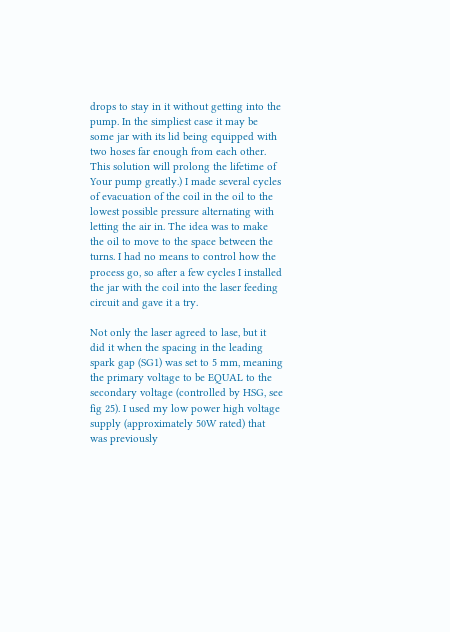drops to stay in it without getting into the pump. In the simpliest case it may be some jar with its lid being equipped with two hoses far enough from each other. This solution will prolong the lifetime of Your pump greatly.) I made several cycles of evacuation of the coil in the oil to the lowest possible pressure alternating with letting the air in. The idea was to make the oil to move to the space between the turns. I had no means to control how the process go, so after a few cycles I installed the jar with the coil into the laser feeding circuit and gave it a try.

Not only the laser agreed to lase, but it did it when the spacing in the leading spark gap (SG1) was set to 5 mm, meaning the primary voltage to be EQUAL to the secondary voltage (controlled by HSG, see fig 25). I used my low power high voltage supply (approximately 50W rated) that was previously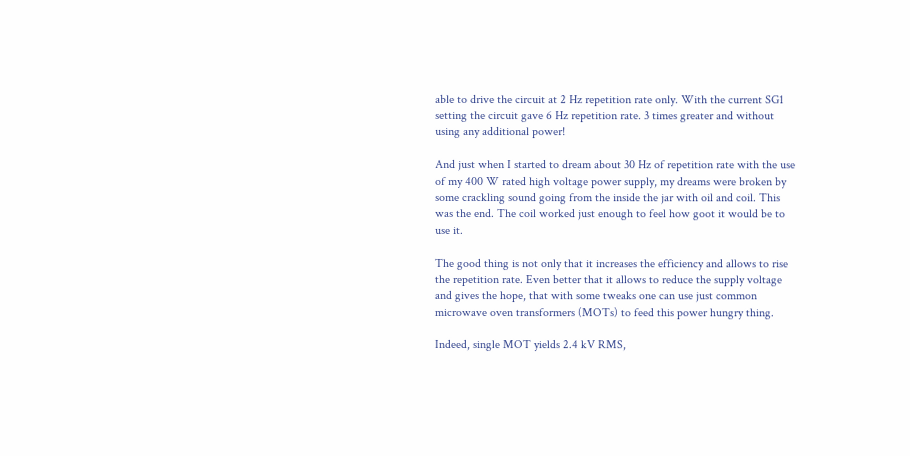able to drive the circuit at 2 Hz repetition rate only. With the current SG1 setting the circuit gave 6 Hz repetition rate. 3 times greater and without using any additional power!

And just when I started to dream about 30 Hz of repetition rate with the use of my 400 W rated high voltage power supply, my dreams were broken by some crackling sound going from the inside the jar with oil and coil. This was the end. The coil worked just enough to feel how goot it would be to use it.

The good thing is not only that it increases the efficiency and allows to rise the repetition rate. Even better that it allows to reduce the supply voltage and gives the hope, that with some tweaks one can use just common microwave oven transformers (MOTs) to feed this power hungry thing.

Indeed, single MOT yields 2.4 kV RMS,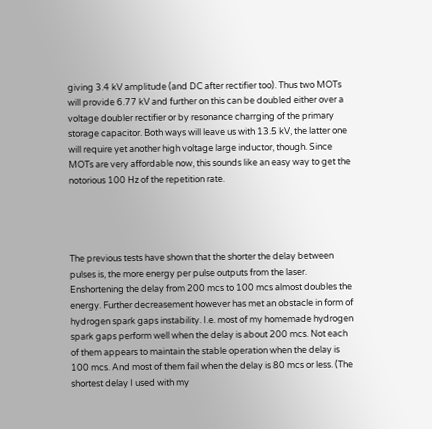giving 3.4 kV amplitude (and DC after rectifier too). Thus two MOTs will provide 6.77 kV and further on this can be doubled either over a voltage doubler rectifier or by resonance charrging of the primary storage capacitor. Both ways will leave us with 13.5 kV, the latter one will require yet another high voltage large inductor, though. Since MOTs are very affordable now, this sounds like an easy way to get the notorious 100 Hz of the repetition rate.




The previous tests have shown that the shorter the delay between pulses is, the more energy per pulse outputs from the laser. Enshortening the delay from 200 mcs to 100 mcs almost doubles the energy. Further decreasement however has met an obstacle in form of hydrogen spark gaps instability. I.e. most of my homemade hydrogen spark gaps perform well when the delay is about 200 mcs. Not each of them appears to maintain the stable operation when the delay is 100 mcs. And most of them fail when the delay is 80 mcs or less. (The shortest delay I used with my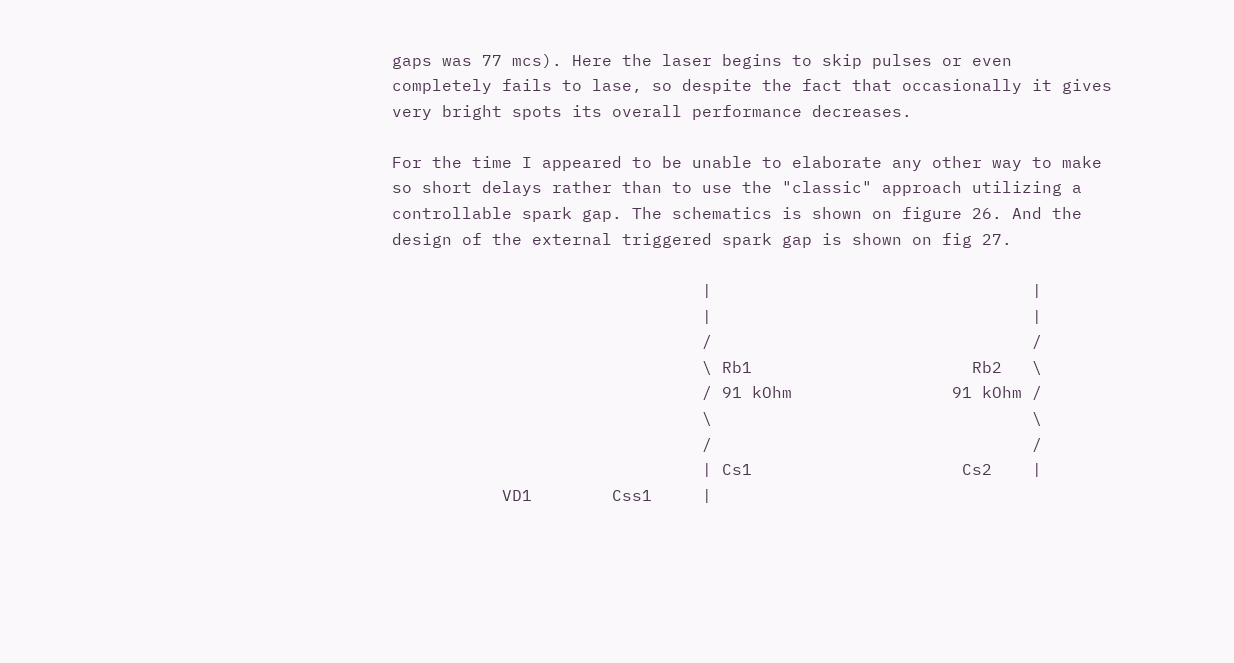gaps was 77 mcs). Here the laser begins to skip pulses or even completely fails to lase, so despite the fact that occasionally it gives very bright spots its overall performance decreases.

For the time I appeared to be unable to elaborate any other way to make so short delays rather than to use the "classic" approach utilizing a controllable spark gap. The schematics is shown on figure 26. And the design of the external triggered spark gap is shown on fig 27.

                               |                                |
                               |                                |
                               /                                /
                               \ Rb1                      Rb2   \
                               / 91 kOhm                91 kOhm /
                               \                                \
                               /                                /
                               | Cs1                     Cs2    |
           VD1        Css1     |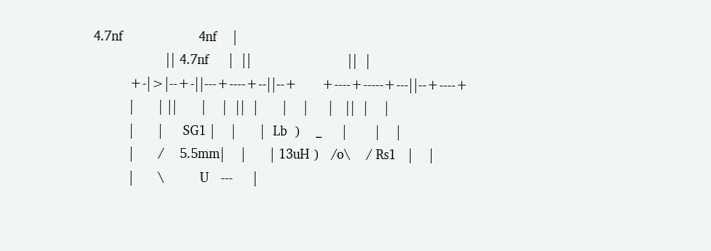4.7nf                   4nf    |
                  || 4.7nf     |  ||                        ||  |
         +-|>|--+-||---+----+--||--+      +----+-----+---||--+----+
         |      | ||      |    |  ||  |      |    |     |   ||  |    |
         |      |     SG1 |    |      |  Lb  )    _     |       |    |
         |      /    5.5mm|    |      | 13uH )   /o\    / Rs1   |    |
         |      \         U   ---     |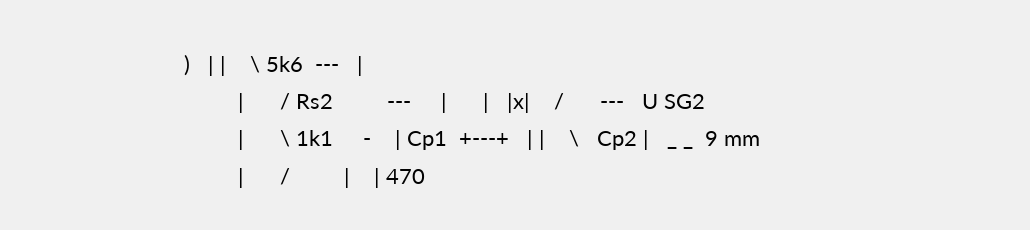)   | |    \ 5k6  ---   |
         |      / Rs2         ---     |      |   |x|    /      ---   U SG2
         |      \ 1k1     -    | Cp1  +---+   | |    \   Cp2 |   _ _  9 mm
         |      /         |    | 470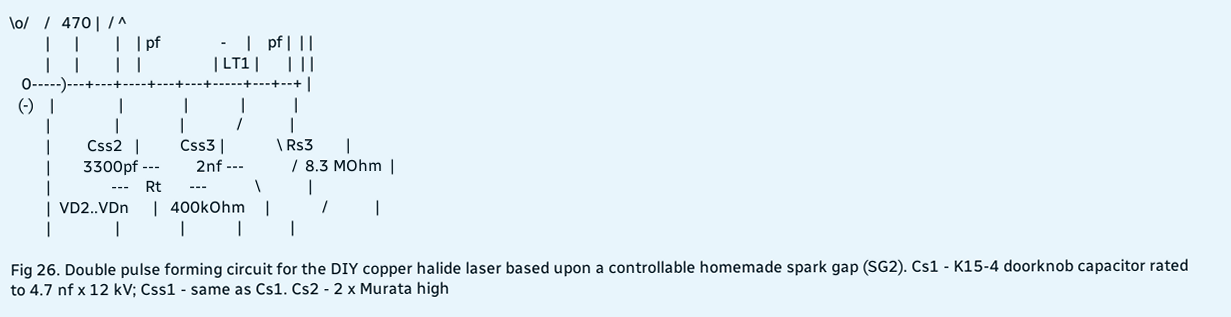\o/    /   470 |  / ^
         |      |         |    | pf               -     |    pf |  | |
         |      |         |    |                  | LT1 |       |  | |
   0-----)---+---+----+---+---+-----+---+--+ |
  (-)    |                |               |             |            |
         |                |               |             /            |
         |         Css2   |          Css3 |             \ Rs3        |
         |        3300pf ---         2nf ---            /  8.3 MOhm  |
         |               ---    Rt       ---            \            |
         |  VD2..VDn      |   400kOhm     |             /            |
         |                |               |             |            |

Fig 26. Double pulse forming circuit for the DIY copper halide laser based upon a controllable homemade spark gap (SG2). Cs1 - K15-4 doorknob capacitor rated to 4.7 nf x 12 kV; Css1 - same as Cs1. Cs2 - 2 x Murata high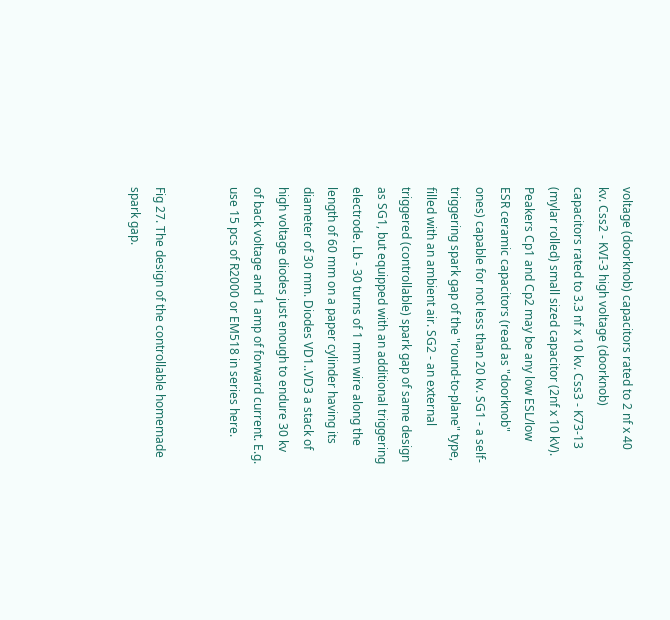voltage (doorknob) capacitors rated to 2 nf x 40 kv. Css2 - KVI-3 high voltage (doorknob) capacitors rated to 3.3 nf x 10 kv. Css3 - K73-13 (mylar rolled) small sized capacitor (2nf x 10 kV). Peakers Cp1 and Cp2 may be any low ESL/low ESR ceramic capacitors (read as "doorknob" ones) capable for not less than 20 kv. SG1 - a self-triggering spark gap of the "round-to-plane" type, filled with an ambient air. SG2 - an external triggered (controllable) spark gap of same design as SG1, but equipped with an additional triggering electrode. Lb - 30 turns of 1 mm wire along the length of 60 mm on a paper cylinder having its diameter of 30 mm. Diodes VD1..VD3 a stack of high voltage diodes just enough to endure 30 kv of back voltage and 1 amp of forward current. E.g. use 15 pcs of R2000 or EM518 in series here.


Fig 27. The design of the controllable homemade spark gap.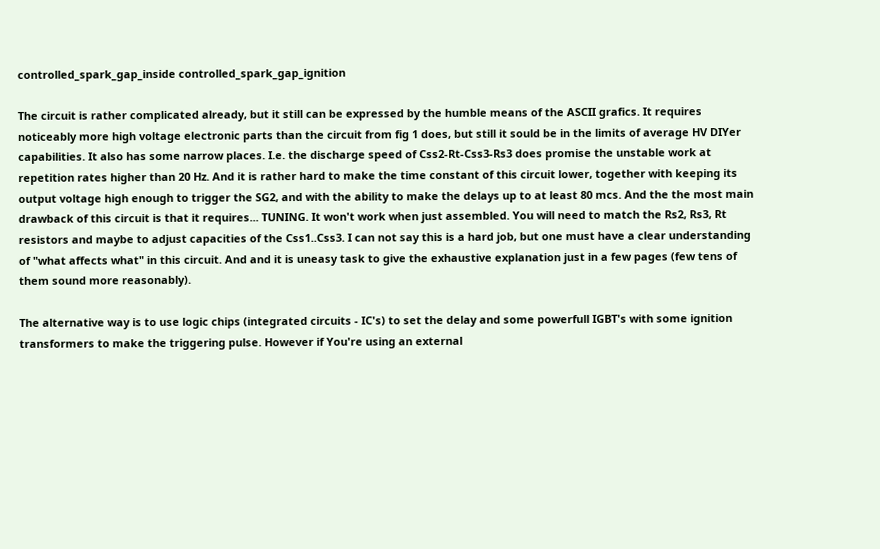controlled_spark_gap_inside controlled_spark_gap_ignition

The circuit is rather complicated already, but it still can be expressed by the humble means of the ASCII grafics. It requires noticeably more high voltage electronic parts than the circuit from fig 1 does, but still it sould be in the limits of average HV DIYer capabilities. It also has some narrow places. I.e. the discharge speed of Css2-Rt-Css3-Rs3 does promise the unstable work at repetition rates higher than 20 Hz. And it is rather hard to make the time constant of this circuit lower, together with keeping its output voltage high enough to trigger the SG2, and with the ability to make the delays up to at least 80 mcs. And the the most main drawback of this circuit is that it requires... TUNING. It won't work when just assembled. You will need to match the Rs2, Rs3, Rt resistors and maybe to adjust capacities of the Css1..Css3. I can not say this is a hard job, but one must have a clear understanding of "what affects what" in this circuit. And and it is uneasy task to give the exhaustive explanation just in a few pages (few tens of them sound more reasonably).

The alternative way is to use logic chips (integrated circuits - IC's) to set the delay and some powerfull IGBT's with some ignition transformers to make the triggering pulse. However if You're using an external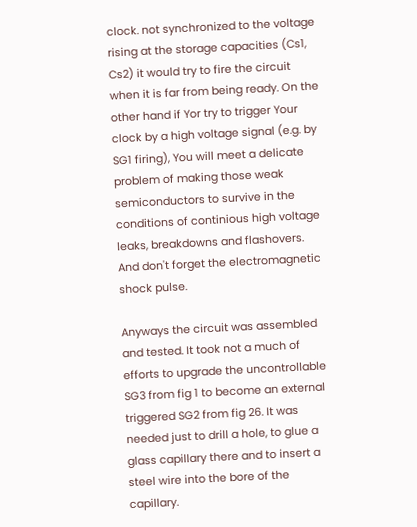clock. not synchronized to the voltage rising at the storage capacities (Cs1, Cs2) it would try to fire the circuit when it is far from being ready. On the other hand if Yor try to trigger Your clock by a high voltage signal (e.g. by SG1 firing), You will meet a delicate problem of making those weak semiconductors to survive in the conditions of continious high voltage leaks, breakdowns and flashovers. And don't forget the electromagnetic shock pulse.

Anyways the circuit was assembled and tested. It took not a much of efforts to upgrade the uncontrollable SG3 from fig 1 to become an external triggered SG2 from fig 26. It was needed just to drill a hole, to glue a glass capillary there and to insert a steel wire into the bore of the capillary.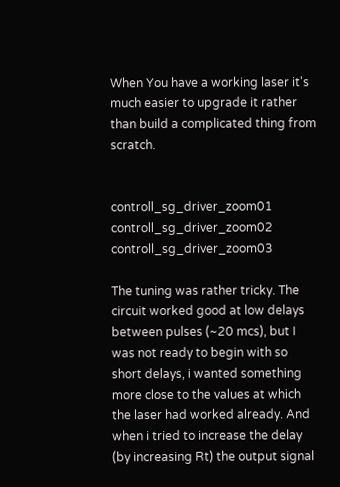When You have a working laser it's much easier to upgrade it rather than build a complicated thing from scratch.


controll_sg_driver_zoom01 controll_sg_driver_zoom02 controll_sg_driver_zoom03

The tuning was rather tricky. The circuit worked good at low delays between pulses (~20 mcs), but I was not ready to begin with so short delays, i wanted something more close to the values at which the laser had worked already. And when i tried to increase the delay (by increasing Rt) the output signal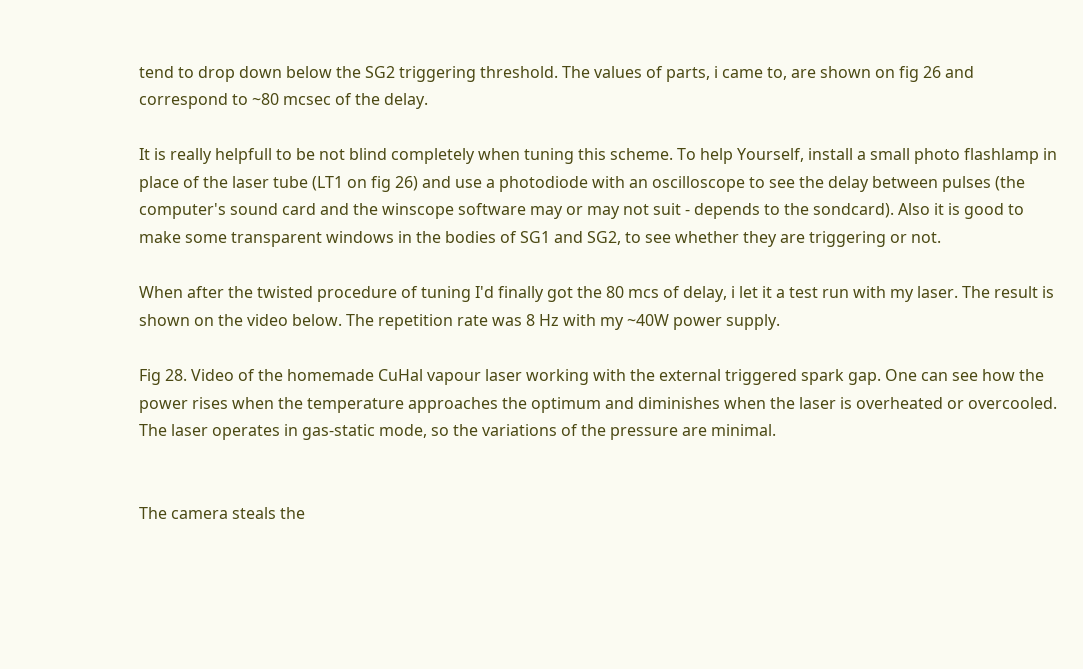tend to drop down below the SG2 triggering threshold. The values of parts, i came to, are shown on fig 26 and correspond to ~80 mcsec of the delay.

It is really helpfull to be not blind completely when tuning this scheme. To help Yourself, install a small photo flashlamp in place of the laser tube (LT1 on fig 26) and use a photodiode with an oscilloscope to see the delay between pulses (the computer's sound card and the winscope software may or may not suit - depends to the sondcard). Also it is good to make some transparent windows in the bodies of SG1 and SG2, to see whether they are triggering or not.

When after the twisted procedure of tuning I'd finally got the 80 mcs of delay, i let it a test run with my laser. The result is shown on the video below. The repetition rate was 8 Hz with my ~40W power supply.

Fig 28. Video of the homemade CuHal vapour laser working with the external triggered spark gap. One can see how the power rises when the temperature approaches the optimum and diminishes when the laser is overheated or overcooled. The laser operates in gas-static mode, so the variations of the pressure are minimal.


The camera steals the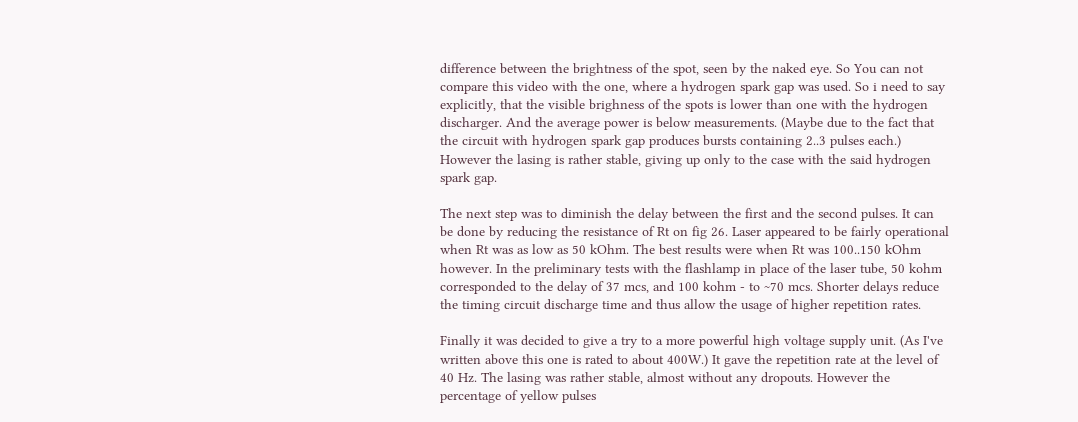difference between the brightness of the spot, seen by the naked eye. So You can not compare this video with the one, where a hydrogen spark gap was used. So i need to say explicitly, that the visible brighness of the spots is lower than one with the hydrogen discharger. And the average power is below measurements. (Maybe due to the fact that the circuit with hydrogen spark gap produces bursts containing 2..3 pulses each.) However the lasing is rather stable, giving up only to the case with the said hydrogen spark gap.

The next step was to diminish the delay between the first and the second pulses. It can be done by reducing the resistance of Rt on fig 26. Laser appeared to be fairly operational when Rt was as low as 50 kOhm. The best results were when Rt was 100..150 kOhm however. In the preliminary tests with the flashlamp in place of the laser tube, 50 kohm corresponded to the delay of 37 mcs, and 100 kohm - to ~70 mcs. Shorter delays reduce the timing circuit discharge time and thus allow the usage of higher repetition rates.

Finally it was decided to give a try to a more powerful high voltage supply unit. (As I've written above this one is rated to about 400W.) It gave the repetition rate at the level of 40 Hz. The lasing was rather stable, almost without any dropouts. However the percentage of yellow pulses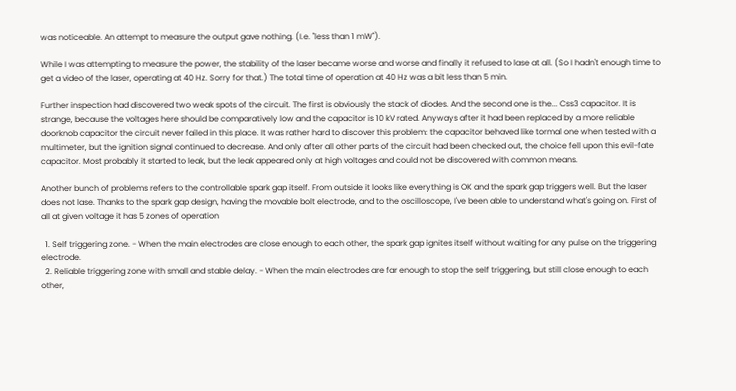was noticeable. An attempt to measure the output gave nothing. (I.e. "less than 1 mW").

While I was attempting to measure the power, the stability of the laser became worse and worse and finally it refused to lase at all. (So I hadn't enough time to get a video of the laser, operating at 40 Hz. Sorry for that.) The total time of operation at 40 Hz was a bit less than 5 min.

Further inspection had discovered two weak spots of the circuit. The first is obviously the stack of diodes. And the second one is the... Css3 capacitor. It is strange, because the voltages here should be comparatively low and the capacitor is 10 kV rated. Anyways after it had been replaced by a more reliable doorknob capacitor the circuit never failed in this place. It was rather hard to discover this problem: the capacitor behaved like tormal one when tested with a multimeter, but the ignition signal continued to decrease. And only after all other parts of the circuit had been checked out, the choice fell upon this evil-fate capacitor. Most probably it started to leak, but the leak appeared only at high voltages and could not be discovered with common means.

Another bunch of problems refers to the controllable spark gap itself. From outside it looks like everything is OK and the spark gap triggers well. But the laser does not lase. Thanks to the spark gap design, having the movable bolt electrode, and to the oscilloscope, I've been able to understand what's going on. First of all at given voltage it has 5 zones of operation

  1. Self triggering zone. - When the main electrodes are close enough to each other, the spark gap ignites itself without waiting for any pulse on the triggering electrode.
  2. Reliable triggering zone with small and stable delay. - When the main electrodes are far enough to stop the self triggering, but still close enough to each other,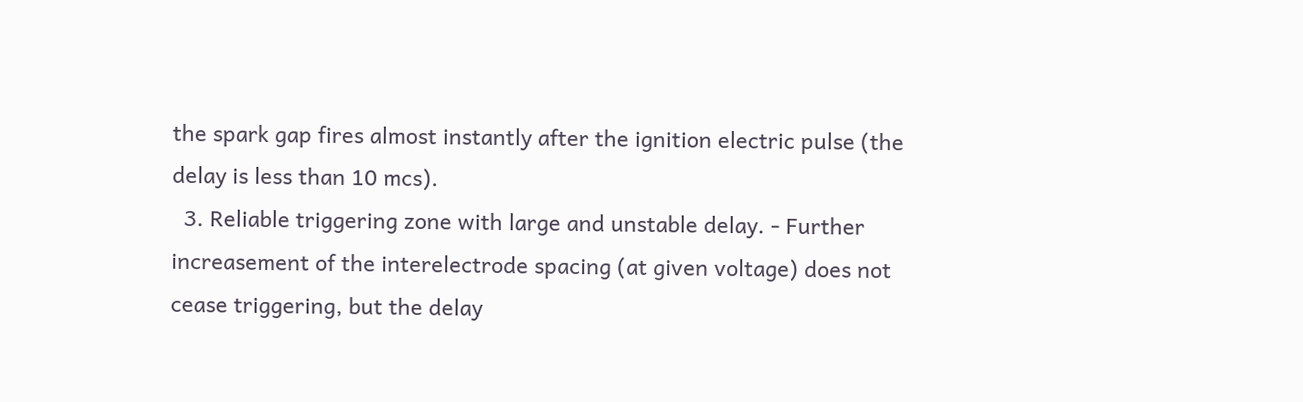the spark gap fires almost instantly after the ignition electric pulse (the delay is less than 10 mcs).
  3. Reliable triggering zone with large and unstable delay. - Further increasement of the interelectrode spacing (at given voltage) does not cease triggering, but the delay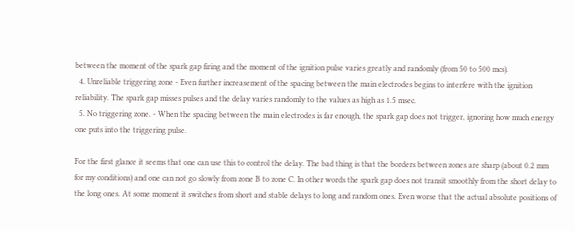between the moment of the spark gap firing and the moment of the ignition pulse varies greatly and randomly (from 50 to 500 mcs).
  4. Unreliable triggering zone - Even further increasement of the spacing between the main electrodes begins to interfere with the ignition reliability. The spark gap misses pulses and the delay varies randomly to the values as high as 1.5 msec.
  5. No triggering zone. - When the spacing between the main electrodes is far enough, the spark gap does not trigger, ignoring how much energy one puts into the triggering pulse.

For the first glance it seems that one can use this to control the delay. The bad thing is that the borders between zones are sharp (about 0.2 mm for my conditions) and one can not go slowly from zone B to zone C. In other words the spark gap does not transit smoothly from the short delay to the long ones. At some moment it switches from short and stable delays to long and random ones. Even worse that the actual absolute positions of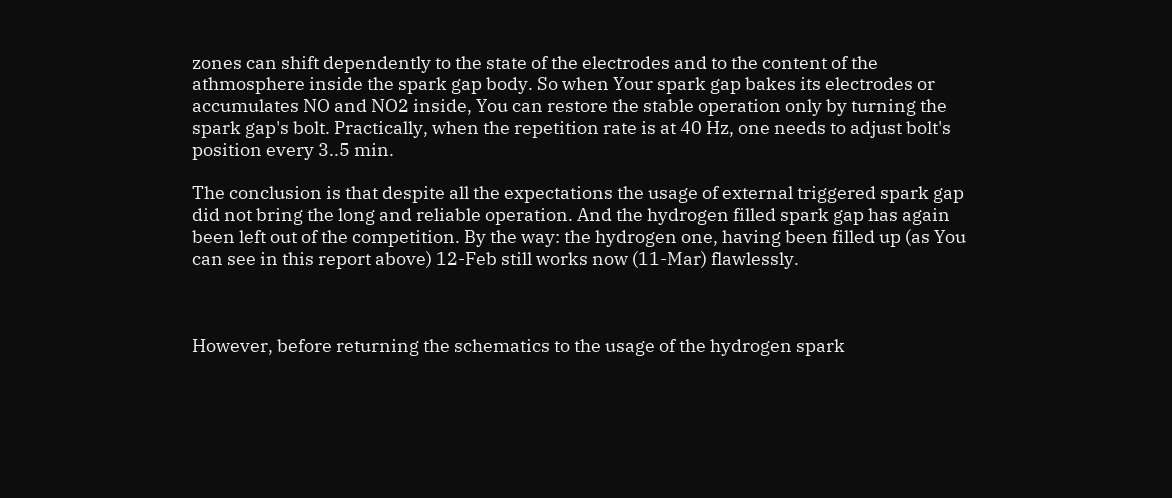zones can shift dependently to the state of the electrodes and to the content of the athmosphere inside the spark gap body. So when Your spark gap bakes its electrodes or accumulates NO and NO2 inside, You can restore the stable operation only by turning the spark gap's bolt. Practically, when the repetition rate is at 40 Hz, one needs to adjust bolt's position every 3..5 min.

The conclusion is that despite all the expectations the usage of external triggered spark gap did not bring the long and reliable operation. And the hydrogen filled spark gap has again been left out of the competition. By the way: the hydrogen one, having been filled up (as You can see in this report above) 12-Feb still works now (11-Mar) flawlessly.



However, before returning the schematics to the usage of the hydrogen spark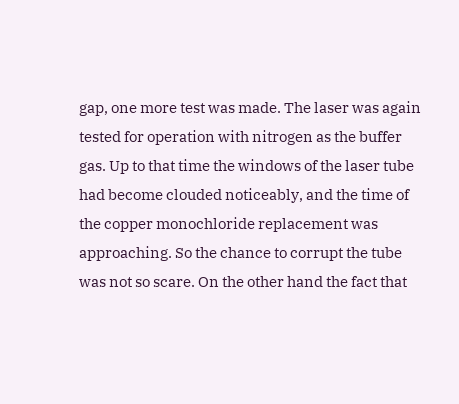gap, one more test was made. The laser was again tested for operation with nitrogen as the buffer gas. Up to that time the windows of the laser tube had become clouded noticeably, and the time of the copper monochloride replacement was approaching. So the chance to corrupt the tube was not so scare. On the other hand the fact that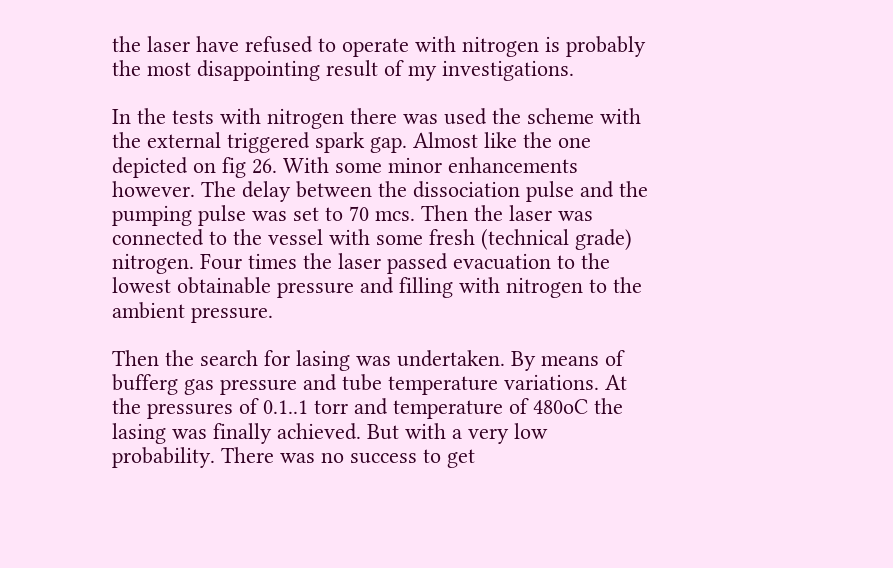the laser have refused to operate with nitrogen is probably the most disappointing result of my investigations.

In the tests with nitrogen there was used the scheme with the external triggered spark gap. Almost like the one depicted on fig 26. With some minor enhancements however. The delay between the dissociation pulse and the pumping pulse was set to 70 mcs. Then the laser was connected to the vessel with some fresh (technical grade) nitrogen. Four times the laser passed evacuation to the lowest obtainable pressure and filling with nitrogen to the ambient pressure.

Then the search for lasing was undertaken. By means of bufferg gas pressure and tube temperature variations. At the pressures of 0.1..1 torr and temperature of 480oC the lasing was finally achieved. But with a very low probability. There was no success to get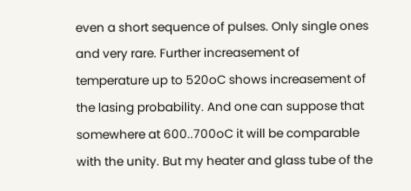even a short sequence of pulses. Only single ones and very rare. Further increasement of temperature up to 520oC shows increasement of the lasing probability. And one can suppose that somewhere at 600..700oC it will be comparable with the unity. But my heater and glass tube of the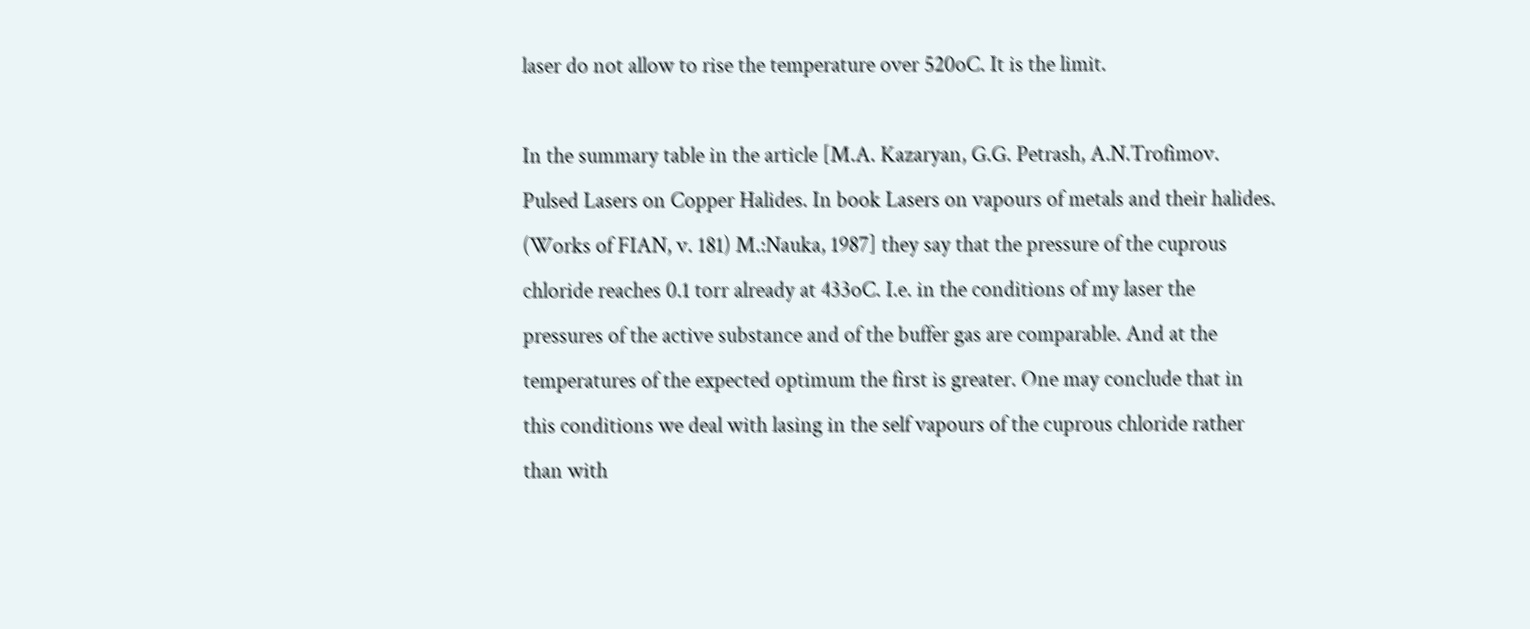laser do not allow to rise the temperature over 520oC. It is the limit.

In the summary table in the article [M.A. Kazaryan, G.G. Petrash, A.N.Trofimov. Pulsed Lasers on Copper Halides. In book Lasers on vapours of metals and their halides. (Works of FIAN, v. 181) M.:Nauka, 1987] they say that the pressure of the cuprous chloride reaches 0.1 torr already at 433oC. I.e. in the conditions of my laser the pressures of the active substance and of the buffer gas are comparable. And at the temperatures of the expected optimum the first is greater. One may conclude that in this conditions we deal with lasing in the self vapours of the cuprous chloride rather than with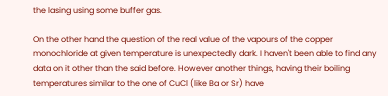the lasing using some buffer gas.

On the other hand the question of the real value of the vapours of the copper monochloride at given temperature is unexpectedly dark. I haven't been able to find any data on it other than the said before. However another things, having their boiling temperatures similar to the one of CuCl (like Ba or Sr) have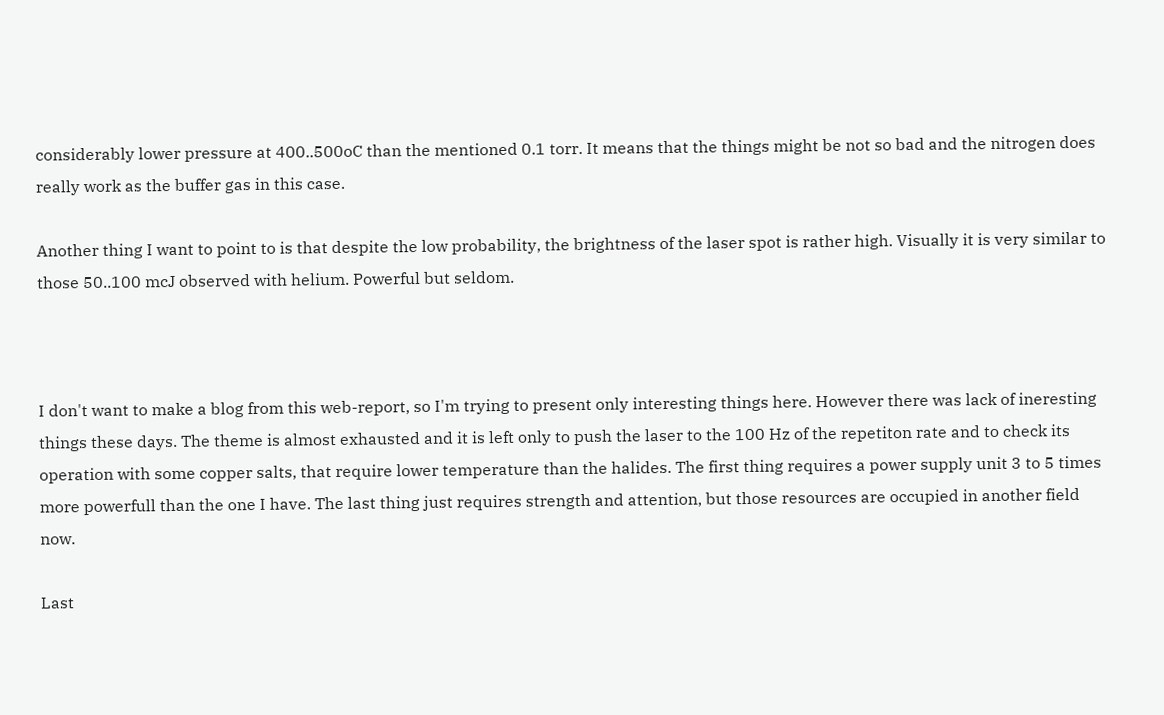considerably lower pressure at 400..500oC than the mentioned 0.1 torr. It means that the things might be not so bad and the nitrogen does really work as the buffer gas in this case.

Another thing I want to point to is that despite the low probability, the brightness of the laser spot is rather high. Visually it is very similar to those 50..100 mcJ observed with helium. Powerful but seldom.



I don't want to make a blog from this web-report, so I'm trying to present only interesting things here. However there was lack of ineresting things these days. The theme is almost exhausted and it is left only to push the laser to the 100 Hz of the repetiton rate and to check its operation with some copper salts, that require lower temperature than the halides. The first thing requires a power supply unit 3 to 5 times more powerfull than the one I have. The last thing just requires strength and attention, but those resources are occupied in another field now.

Last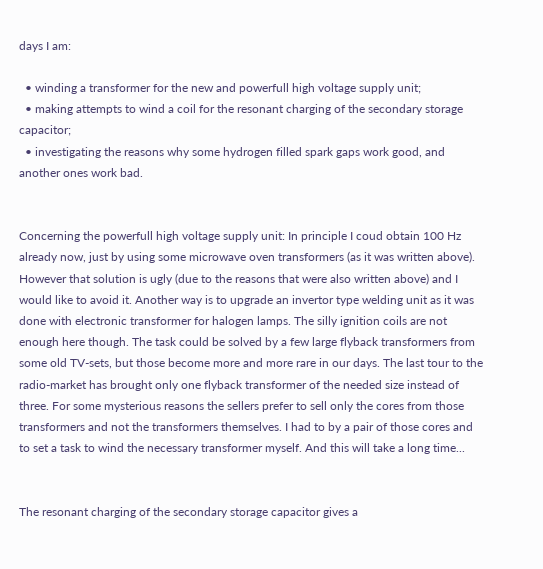days I am:

  • winding a transformer for the new and powerfull high voltage supply unit;
  • making attempts to wind a coil for the resonant charging of the secondary storage capacitor;
  • investigating the reasons why some hydrogen filled spark gaps work good, and another ones work bad.


Concerning the powerfull high voltage supply unit: In principle I coud obtain 100 Hz already now, just by using some microwave oven transformers (as it was written above). However that solution is ugly (due to the reasons that were also written above) and I would like to avoid it. Another way is to upgrade an invertor type welding unit as it was done with electronic transformer for halogen lamps. The silly ignition coils are not enough here though. The task could be solved by a few large flyback transformers from some old TV-sets, but those become more and more rare in our days. The last tour to the radio-market has brought only one flyback transformer of the needed size instead of three. For some mysterious reasons the sellers prefer to sell only the cores from those transformers and not the transformers themselves. I had to by a pair of those cores and to set a task to wind the necessary transformer myself. And this will take a long time...


The resonant charging of the secondary storage capacitor gives a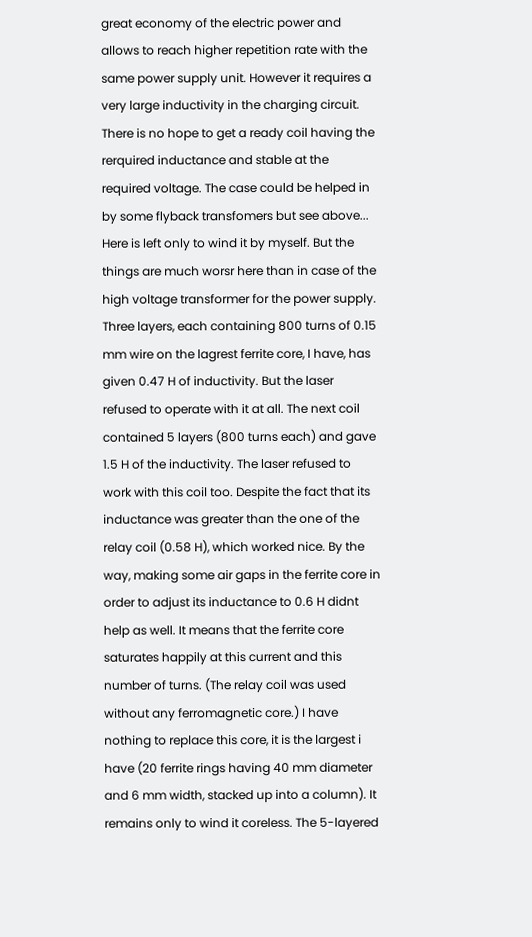great economy of the electric power and allows to reach higher repetition rate with the same power supply unit. However it requires a very large inductivity in the charging circuit. There is no hope to get a ready coil having the rerquired inductance and stable at the required voltage. The case could be helped in by some flyback transfomers but see above... Here is left only to wind it by myself. But the things are much worsr here than in case of the high voltage transformer for the power supply. Three layers, each containing 800 turns of 0.15 mm wire on the lagrest ferrite core, I have, has given 0.47 H of inductivity. But the laser refused to operate with it at all. The next coil contained 5 layers (800 turns each) and gave 1.5 H of the inductivity. The laser refused to work with this coil too. Despite the fact that its inductance was greater than the one of the relay coil (0.58 H), which worked nice. By the way, making some air gaps in the ferrite core in order to adjust its inductance to 0.6 H didnt help as well. It means that the ferrite core saturates happily at this current and this number of turns. (The relay coil was used without any ferromagnetic core.) I have nothing to replace this core, it is the largest i have (20 ferrite rings having 40 mm diameter and 6 mm width, stacked up into a column). It remains only to wind it coreless. The 5-layered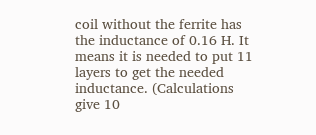coil without the ferrite has the inductance of 0.16 H. It means it is needed to put 11 layers to get the needed inductance. (Calculations give 10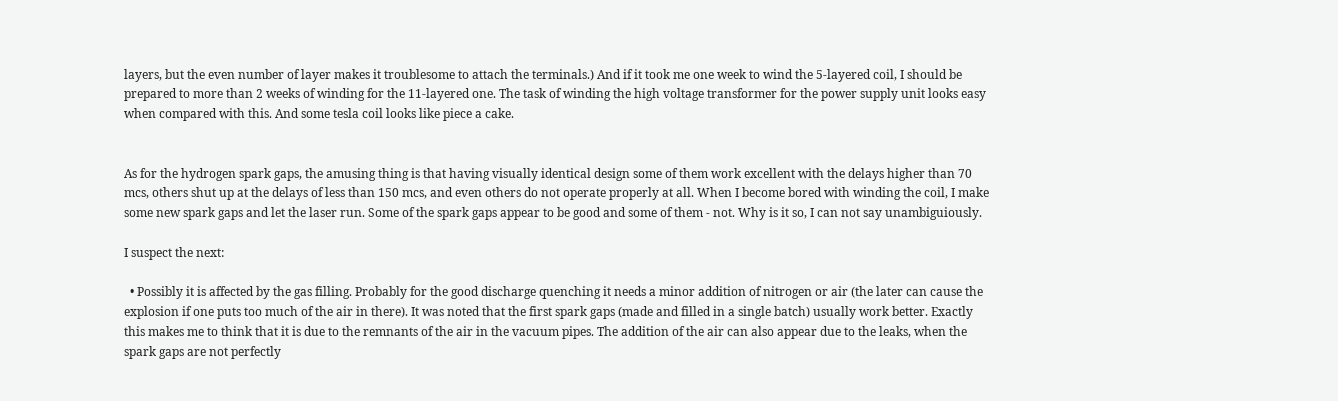layers, but the even number of layer makes it troublesome to attach the terminals.) And if it took me one week to wind the 5-layered coil, I should be prepared to more than 2 weeks of winding for the 11-layered one. The task of winding the high voltage transformer for the power supply unit looks easy when compared with this. And some tesla coil looks like piece a cake.


As for the hydrogen spark gaps, the amusing thing is that having visually identical design some of them work excellent with the delays higher than 70 mcs, others shut up at the delays of less than 150 mcs, and even others do not operate properly at all. When I become bored with winding the coil, I make some new spark gaps and let the laser run. Some of the spark gaps appear to be good and some of them - not. Why is it so, I can not say unambiguiously.

I suspect the next:

  • Possibly it is affected by the gas filling. Probably for the good discharge quenching it needs a minor addition of nitrogen or air (the later can cause the explosion if one puts too much of the air in there). It was noted that the first spark gaps (made and filled in a single batch) usually work better. Exactly this makes me to think that it is due to the remnants of the air in the vacuum pipes. The addition of the air can also appear due to the leaks, when the spark gaps are not perfectly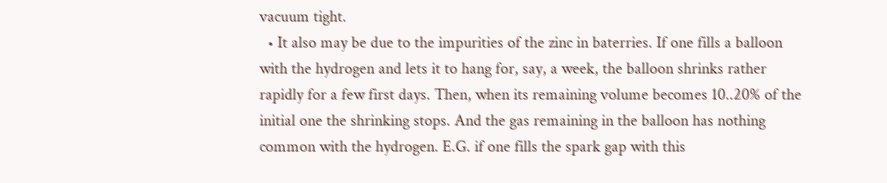vacuum tight.
  • It also may be due to the impurities of the zinc in baterries. If one fills a balloon with the hydrogen and lets it to hang for, say, a week, the balloon shrinks rather rapidly for a few first days. Then, when its remaining volume becomes 10..20% of the initial one the shrinking stops. And the gas remaining in the balloon has nothing common with the hydrogen. E.G. if one fills the spark gap with this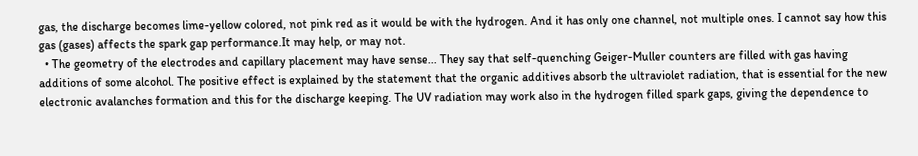gas, the discharge becomes lime-yellow colored, not pink red as it would be with the hydrogen. And it has only one channel, not multiple ones. I cannot say how this gas (gases) affects the spark gap performance.It may help, or may not.
  • The geometry of the electrodes and capillary placement may have sense... They say that self-quenching Geiger-Muller counters are filled with gas having additions of some alcohol. The positive effect is explained by the statement that the organic additives absorb the ultraviolet radiation, that is essential for the new electronic avalanches formation and this for the discharge keeping. The UV radiation may work also in the hydrogen filled spark gaps, giving the dependence to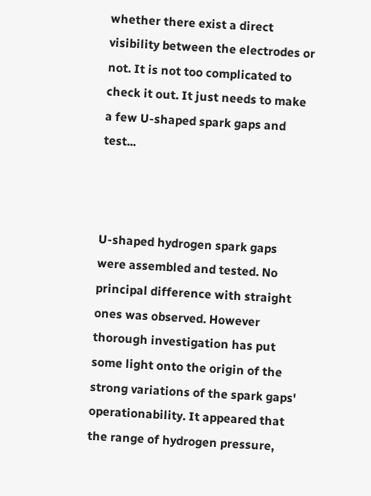whether there exist a direct visibility between the electrodes or not. It is not too complicated to check it out. It just needs to make a few U-shaped spark gaps and test...



U-shaped hydrogen spark gaps were assembled and tested. No principal difference with straight ones was observed. However thorough investigation has put some light onto the origin of the strong variations of the spark gaps' operationability. It appeared that the range of hydrogen pressure,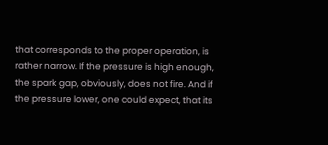that corresponds to the proper operation, is rather narrow. If the pressure is high enough, the spark gap, obviously, does not fire. And if the pressure lower, one could expect, that its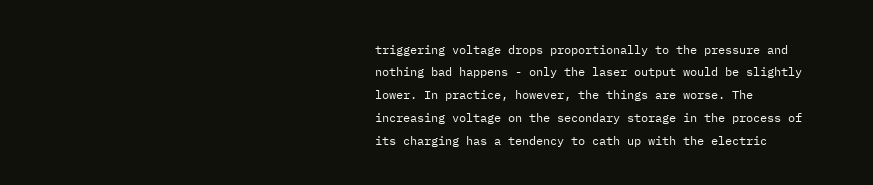triggering voltage drops proportionally to the pressure and nothing bad happens - only the laser output would be slightly lower. In practice, however, the things are worse. The increasing voltage on the secondary storage in the process of its charging has a tendency to cath up with the electric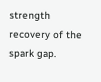strength recovery of the spark gap.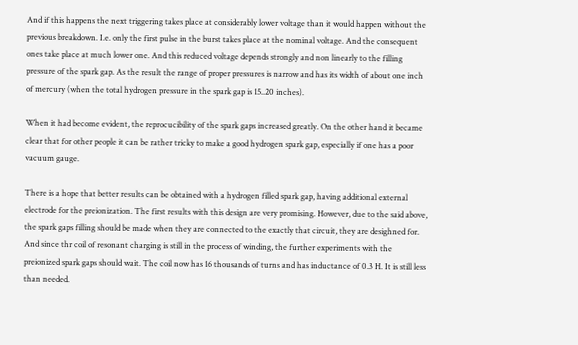And if this happens the next triggering takes place at considerably lower voltage than it would happen without the previous breakdown. I.e. only the first pulse in the burst takes place at the nominal voltage. And the consequent ones take place at much lower one. And this reduced voltage depends strongly and non linearly to the filling pressure of the spark gap. As the result the range of proper pressures is narrow and has its width of about one inch of mercury (when the total hydrogen pressure in the spark gap is 15..20 inches).

When it had become evident, the reprocucibility of the spark gaps increased greatly. On the other hand it became clear that for other people it can be rather tricky to make a good hydrogen spark gap, especially if one has a poor vacuum gauge.

There is a hope that better results can be obtained with a hydrogen filled spark gap, having additional external electrode for the preionization. The first results with this design are very promising. However, due to the said above, the spark gaps filling should be made when they are connected to the exactly that circuit, they are desighned for. And since thr coil of resonant charging is still in the process of winding, the further experiments with the preionized spark gaps should wait. The coil now has 16 thousands of turns and has inductance of 0.3 H. It is still less than needed.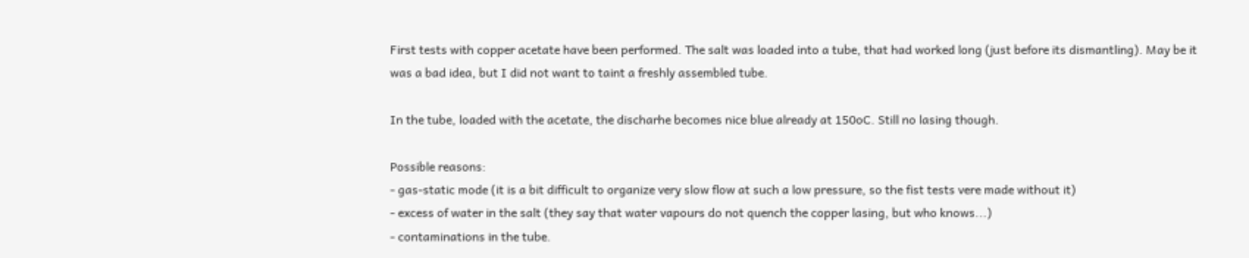First tests with copper acetate have been performed. The salt was loaded into a tube, that had worked long (just before its dismantling). May be it was a bad idea, but I did not want to taint a freshly assembled tube.

In the tube, loaded with the acetate, the discharhe becomes nice blue already at 150oC. Still no lasing though.

Possible reasons:
- gas-static mode (it is a bit difficult to organize very slow flow at such a low pressure, so the fist tests vere made without it)
- excess of water in the salt (they say that water vapours do not quench the copper lasing, but who knows...)
- contaminations in the tube.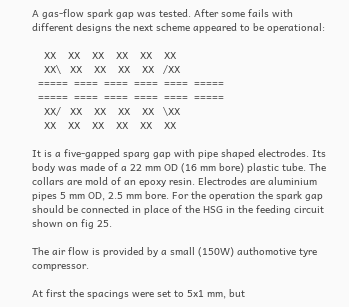A gas-flow spark gap was tested. After some fails with different designs the next scheme appeared to be operational:

    XX    XX    XX    XX    XX    XX
    XX\   XX    XX    XX    XX   /XX
  =====  ====  ====  ====  ====  =====
  =====  ====  ====  ====  ====  =====
    XX/   XX    XX    XX    XX   \XX
    XX    XX    XX    XX    XX    XX

It is a five-gapped sparg gap with pipe shaped electrodes. Its body was made of a 22 mm OD (16 mm bore) plastic tube. The collars are mold of an epoxy resin. Electrodes are aluminium pipes 5 mm OD, 2.5 mm bore. For the operation the spark gap should be connected in place of the HSG in the feeding circuit shown on fig 25.

The air flow is provided by a small (150W) authomotive tyre compressor.

At first the spacings were set to 5x1 mm, but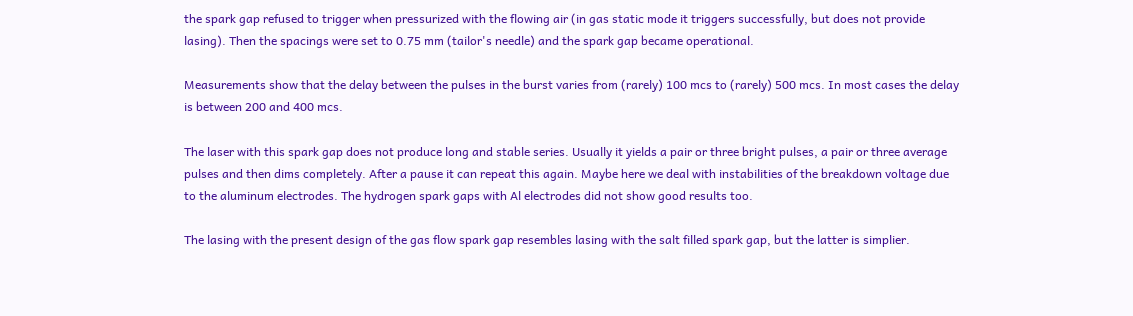the spark gap refused to trigger when pressurized with the flowing air (in gas static mode it triggers successfully, but does not provide lasing). Then the spacings were set to 0.75 mm (tailor's needle) and the spark gap became operational.

Measurements show that the delay between the pulses in the burst varies from (rarely) 100 mcs to (rarely) 500 mcs. In most cases the delay is between 200 and 400 mcs.

The laser with this spark gap does not produce long and stable series. Usually it yields a pair or three bright pulses, a pair or three average pulses and then dims completely. After a pause it can repeat this again. Maybe here we deal with instabilities of the breakdown voltage due to the aluminum electrodes. The hydrogen spark gaps with Al electrodes did not show good results too.

The lasing with the present design of the gas flow spark gap resembles lasing with the salt filled spark gap, but the latter is simplier.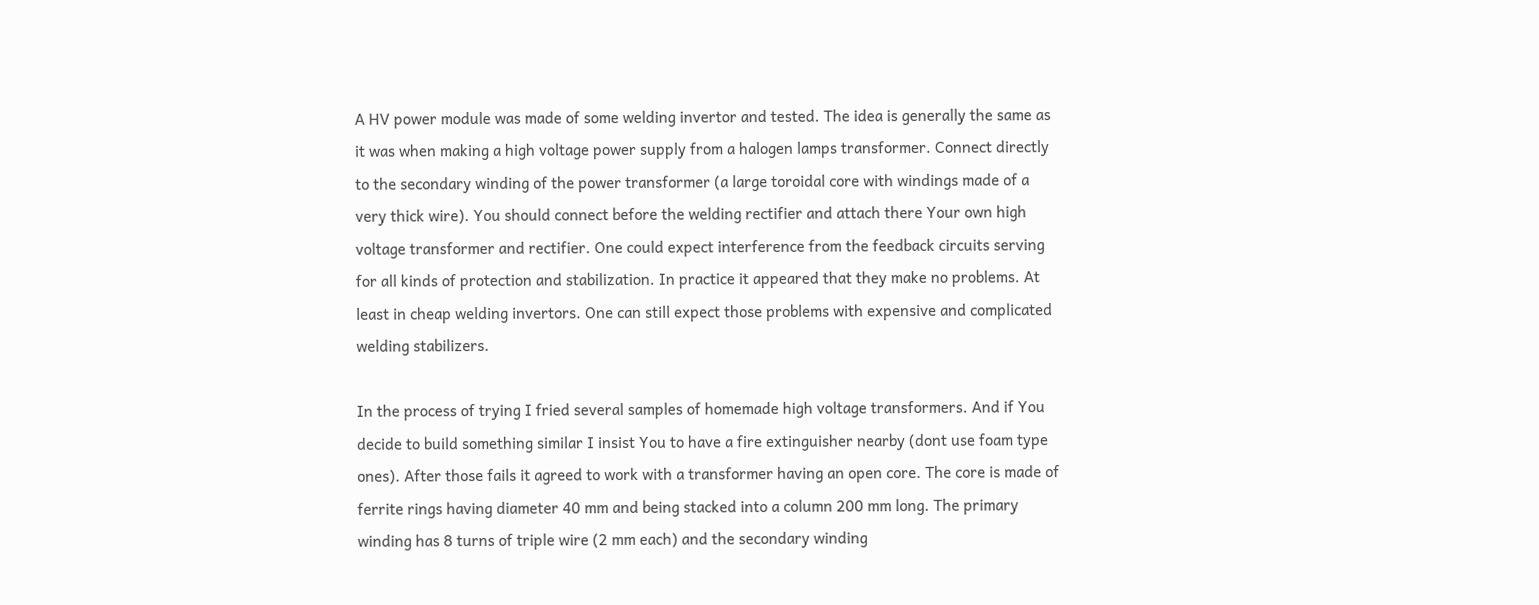A HV power module was made of some welding invertor and tested. The idea is generally the same as it was when making a high voltage power supply from a halogen lamps transformer. Connect directly to the secondary winding of the power transformer (a large toroidal core with windings made of a very thick wire). You should connect before the welding rectifier and attach there Your own high voltage transformer and rectifier. One could expect interference from the feedback circuits serving for all kinds of protection and stabilization. In practice it appeared that they make no problems. At least in cheap welding invertors. One can still expect those problems with expensive and complicated welding stabilizers.

In the process of trying I fried several samples of homemade high voltage transformers. And if You decide to build something similar I insist You to have a fire extinguisher nearby (dont use foam type ones). After those fails it agreed to work with a transformer having an open core. The core is made of ferrite rings having diameter 40 mm and being stacked into a column 200 mm long. The primary winding has 8 turns of triple wire (2 mm each) and the secondary winding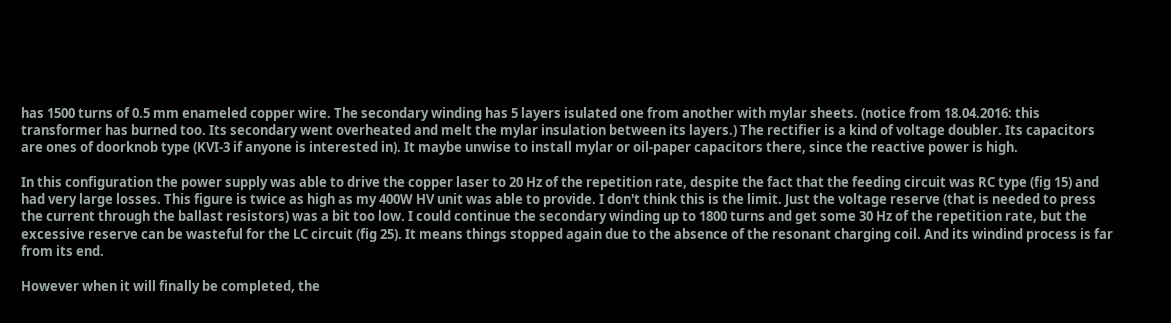has 1500 turns of 0.5 mm enameled copper wire. The secondary winding has 5 layers isulated one from another with mylar sheets. (notice from 18.04.2016: this transformer has burned too. Its secondary went overheated and melt the mylar insulation between its layers.) The rectifier is a kind of voltage doubler. Its capacitors are ones of doorknob type (KVI-3 if anyone is interested in). It maybe unwise to install mylar or oil-paper capacitors there, since the reactive power is high.

In this configuration the power supply was able to drive the copper laser to 20 Hz of the repetition rate, despite the fact that the feeding circuit was RC type (fig 15) and had very large losses. This figure is twice as high as my 400W HV unit was able to provide. I don't think this is the limit. Just the voltage reserve (that is needed to press the current through the ballast resistors) was a bit too low. I could continue the secondary winding up to 1800 turns and get some 30 Hz of the repetition rate, but the excessive reserve can be wasteful for the LC circuit (fig 25). It means things stopped again due to the absence of the resonant charging coil. And its windind process is far from its end.

However when it will finally be completed, the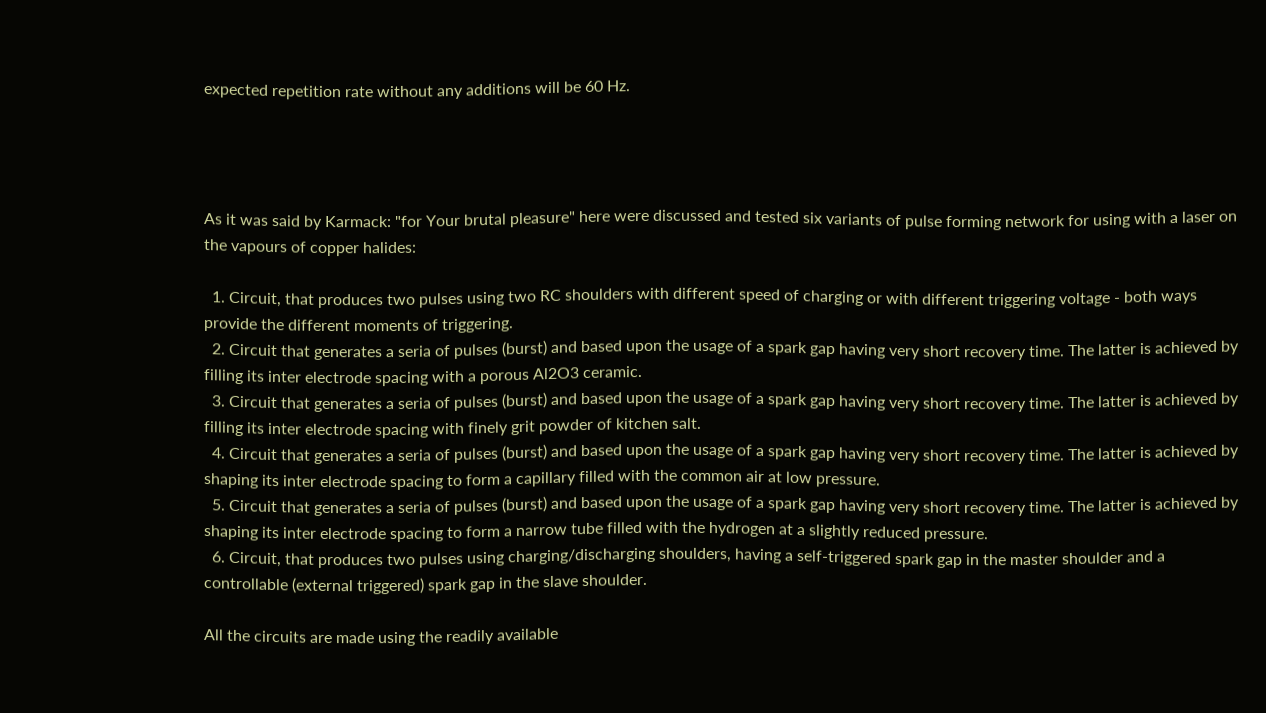expected repetition rate without any additions will be 60 Hz.




As it was said by Karmack: "for Your brutal pleasure" here were discussed and tested six variants of pulse forming network for using with a laser on the vapours of copper halides:

  1. Circuit, that produces two pulses using two RC shoulders with different speed of charging or with different triggering voltage - both ways provide the different moments of triggering.
  2. Circuit that generates a seria of pulses (burst) and based upon the usage of a spark gap having very short recovery time. The latter is achieved by filling its inter electrode spacing with a porous Al2O3 ceramic.
  3. Circuit that generates a seria of pulses (burst) and based upon the usage of a spark gap having very short recovery time. The latter is achieved by filling its inter electrode spacing with finely grit powder of kitchen salt.
  4. Circuit that generates a seria of pulses (burst) and based upon the usage of a spark gap having very short recovery time. The latter is achieved by shaping its inter electrode spacing to form a capillary filled with the common air at low pressure.
  5. Circuit that generates a seria of pulses (burst) and based upon the usage of a spark gap having very short recovery time. The latter is achieved by shaping its inter electrode spacing to form a narrow tube filled with the hydrogen at a slightly reduced pressure.
  6. Circuit, that produces two pulses using charging/discharging shoulders, having a self-triggered spark gap in the master shoulder and a controllable (external triggered) spark gap in the slave shoulder.

All the circuits are made using the readily available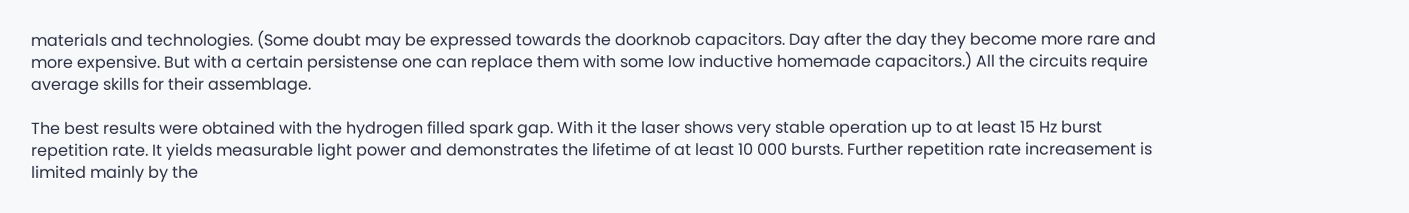materials and technologies. (Some doubt may be expressed towards the doorknob capacitors. Day after the day they become more rare and more expensive. But with a certain persistense one can replace them with some low inductive homemade capacitors.) All the circuits require average skills for their assemblage.

The best results were obtained with the hydrogen filled spark gap. With it the laser shows very stable operation up to at least 15 Hz burst repetition rate. It yields measurable light power and demonstrates the lifetime of at least 10 000 bursts. Further repetition rate increasement is limited mainly by the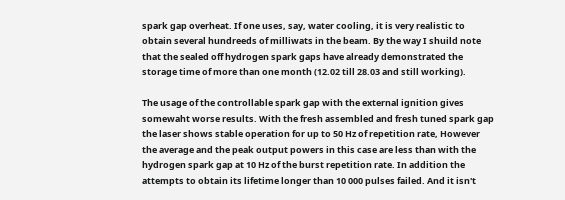spark gap overheat. If one uses, say, water cooling, it is very realistic to obtain several hundreeds of milliwats in the beam. By the way I shuild note that the sealed off hydrogen spark gaps have already demonstrated the storage time of more than one month (12.02 till 28.03 and still working).

The usage of the controllable spark gap with the external ignition gives somewaht worse results. With the fresh assembled and fresh tuned spark gap the laser shows stable operation for up to 50 Hz of repetition rate, However the average and the peak output powers in this case are less than with the hydrogen spark gap at 10 Hz of the burst repetition rate. In addition the attempts to obtain its lifetime longer than 10 000 pulses failed. And it isn't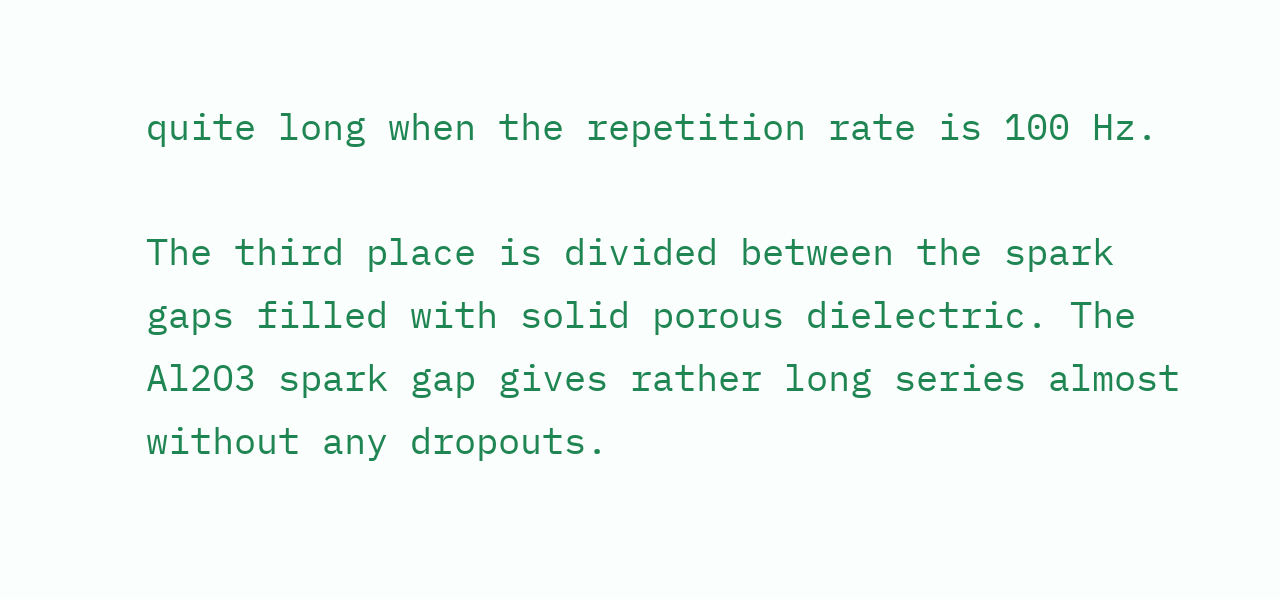quite long when the repetition rate is 100 Hz.

The third place is divided between the spark gaps filled with solid porous dielectric. The Al2O3 spark gap gives rather long series almost without any dropouts.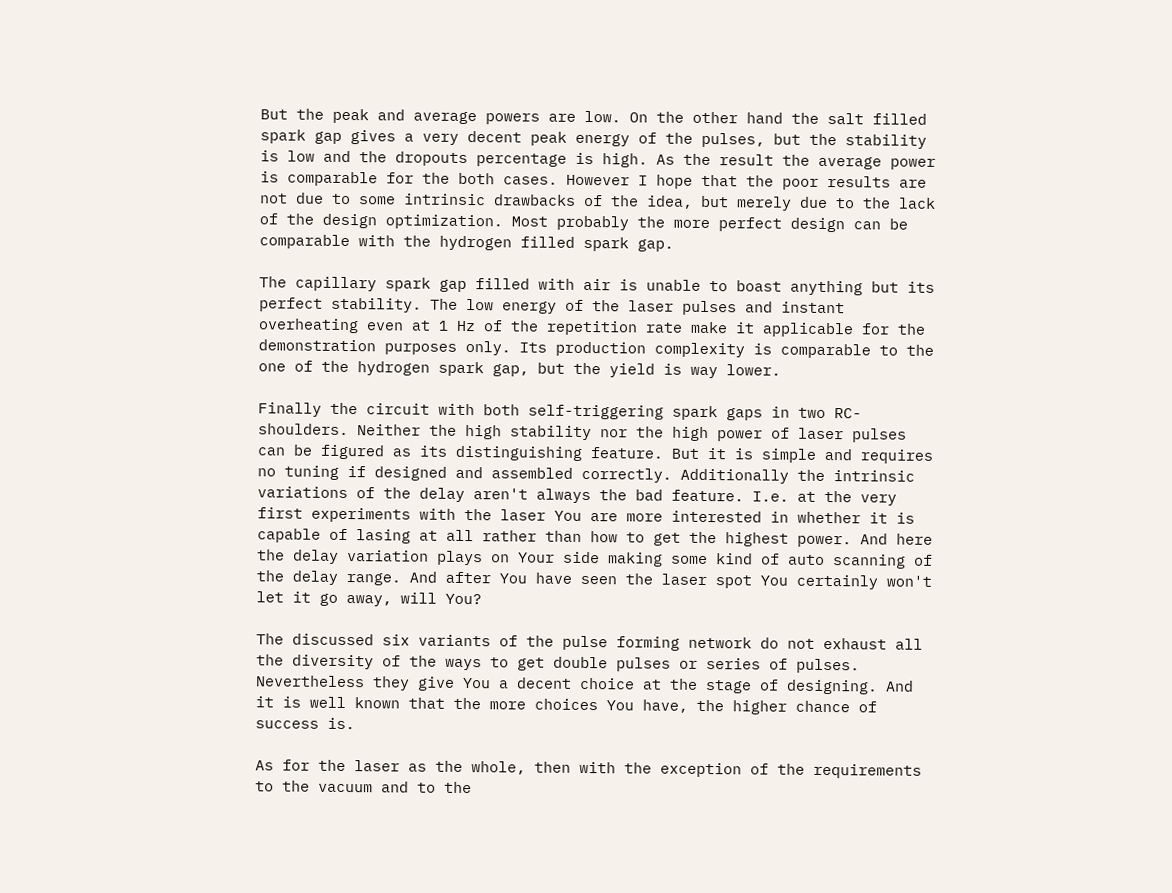But the peak and average powers are low. On the other hand the salt filled spark gap gives a very decent peak energy of the pulses, but the stability is low and the dropouts percentage is high. As the result the average power is comparable for the both cases. However I hope that the poor results are not due to some intrinsic drawbacks of the idea, but merely due to the lack of the design optimization. Most probably the more perfect design can be comparable with the hydrogen filled spark gap.

The capillary spark gap filled with air is unable to boast anything but its perfect stability. The low energy of the laser pulses and instant overheating even at 1 Hz of the repetition rate make it applicable for the demonstration purposes only. Its production complexity is comparable to the one of the hydrogen spark gap, but the yield is way lower.

Finally the circuit with both self-triggering spark gaps in two RC-shoulders. Neither the high stability nor the high power of laser pulses can be figured as its distinguishing feature. But it is simple and requires no tuning if designed and assembled correctly. Additionally the intrinsic variations of the delay aren't always the bad feature. I.e. at the very first experiments with the laser You are more interested in whether it is capable of lasing at all rather than how to get the highest power. And here the delay variation plays on Your side making some kind of auto scanning of the delay range. And after You have seen the laser spot You certainly won't let it go away, will You?

The discussed six variants of the pulse forming network do not exhaust all the diversity of the ways to get double pulses or series of pulses. Nevertheless they give You a decent choice at the stage of designing. And it is well known that the more choices You have, the higher chance of success is.

As for the laser as the whole, then with the exception of the requirements to the vacuum and to the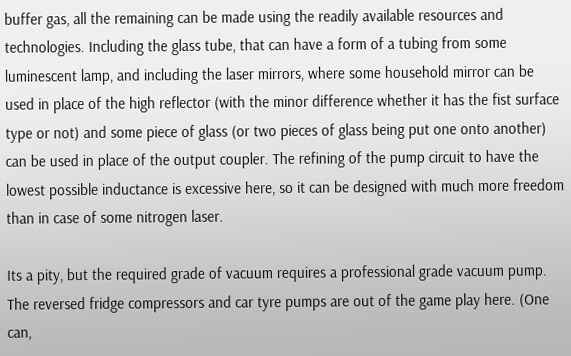buffer gas, all the remaining can be made using the readily available resources and technologies. Including the glass tube, that can have a form of a tubing from some luminescent lamp, and including the laser mirrors, where some household mirror can be used in place of the high reflector (with the minor difference whether it has the fist surface type or not) and some piece of glass (or two pieces of glass being put one onto another) can be used in place of the output coupler. The refining of the pump circuit to have the lowest possible inductance is excessive here, so it can be designed with much more freedom than in case of some nitrogen laser.

Its a pity, but the required grade of vacuum requires a professional grade vacuum pump. The reversed fridge compressors and car tyre pumps are out of the game play here. (One can,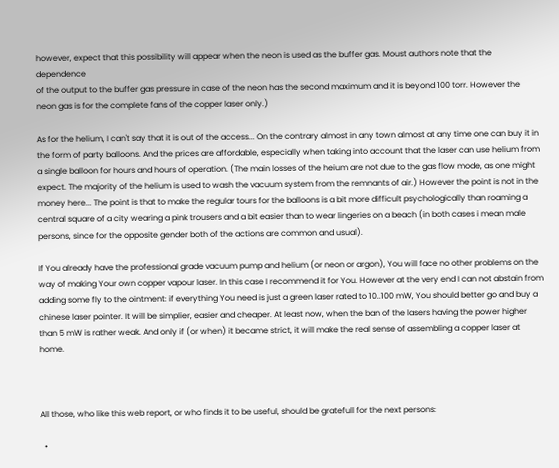however, expect that this possibility will appear when the neon is used as the buffer gas. Moust authors note that the dependence
of the output to the buffer gas pressure in case of the neon has the second maximum and it is beyond 100 torr. However the neon gas is for the complete fans of the copper laser only.)

As for the helium, I can't say that it is out of the access... On the contrary almost in any town almost at any time one can buy it in the form of party balloons. And the prices are affordable, especially when taking into account that the laser can use helium from a single balloon for hours and hours of operation. (The main losses of the heium are not due to the gas flow mode, as one might expect. The majority of the helium is used to wash the vacuum system from the remnants of air.) However the point is not in the money here... The point is that to make the regular tours for the balloons is a bit more difficult psychologically than roaming a central square of a city wearing a pink trousers and a bit easier than to wear lingeries on a beach (in both cases i mean male persons, since for the opposite gender both of the actions are common and usual).

If You already have the professional grade vacuum pump and helium (or neon or argon), You will face no other problems on the way of making Your own copper vapour laser. In this case I recommend it for You. However at the very end I can not abstain from adding some fly to the ointment: if everything You need is just a green laser rated to 10..100 mW, You should better go and buy a chinese laser pointer. It will be simplier, easier and cheaper. At least now, when the ban of the lasers having the power higher than 5 mW is rather weak. And only if (or when) it became strict, it will make the real sense of assembling a copper laser at home.



All those, who like this web report, or who finds it to be useful, should be gratefull for the next persons:

  •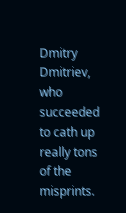Dmitry Dmitriev, who succeeded to cath up really tons of the misprints.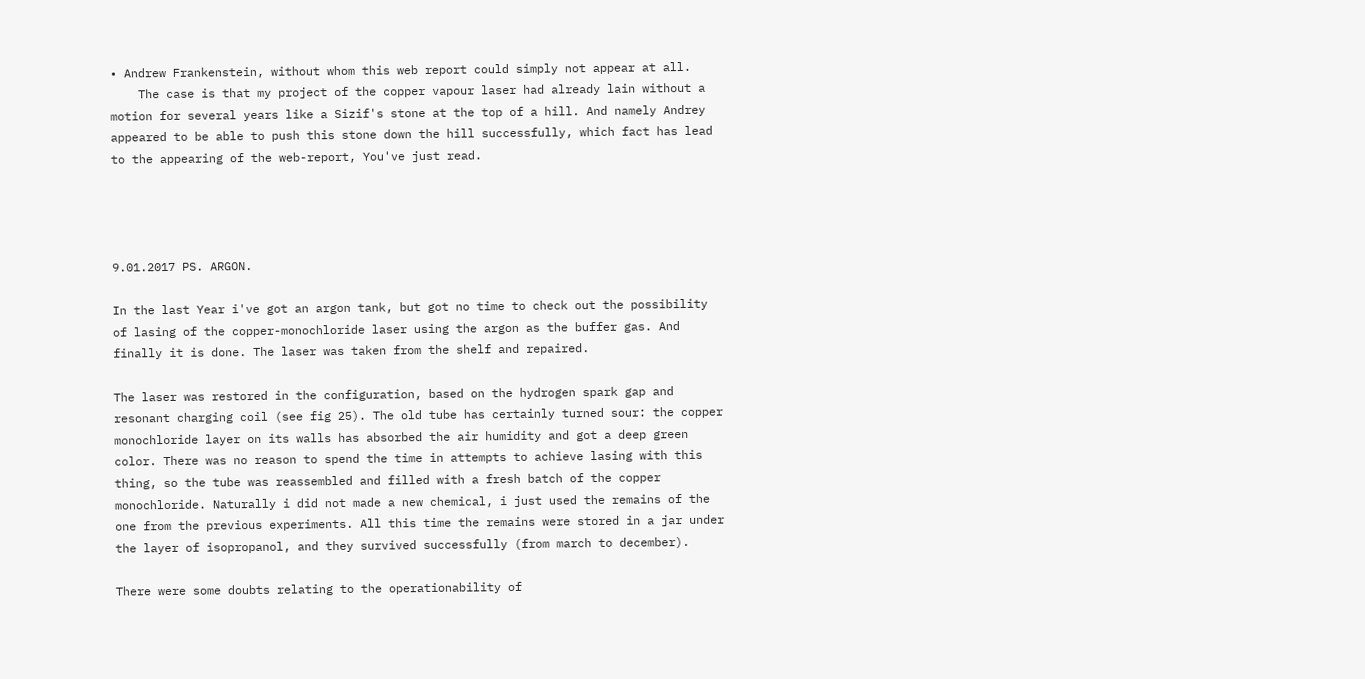• Andrew Frankenstein, without whom this web report could simply not appear at all.
    The case is that my project of the copper vapour laser had already lain without a motion for several years like a Sizif's stone at the top of a hill. And namely Andrey appeared to be able to push this stone down the hill successfully, which fact has lead to the appearing of the web-report, You've just read.




9.01.2017 PS. ARGON.

In the last Year i've got an argon tank, but got no time to check out the possibility of lasing of the copper-monochloride laser using the argon as the buffer gas. And finally it is done. The laser was taken from the shelf and repaired.

The laser was restored in the configuration, based on the hydrogen spark gap and resonant charging coil (see fig 25). The old tube has certainly turned sour: the copper monochloride layer on its walls has absorbed the air humidity and got a deep green color. There was no reason to spend the time in attempts to achieve lasing with this thing, so the tube was reassembled and filled with a fresh batch of the copper monochloride. Naturally i did not made a new chemical, i just used the remains of the one from the previous experiments. All this time the remains were stored in a jar under the layer of isopropanol, and they survived successfully (from march to december).

There were some doubts relating to the operationability of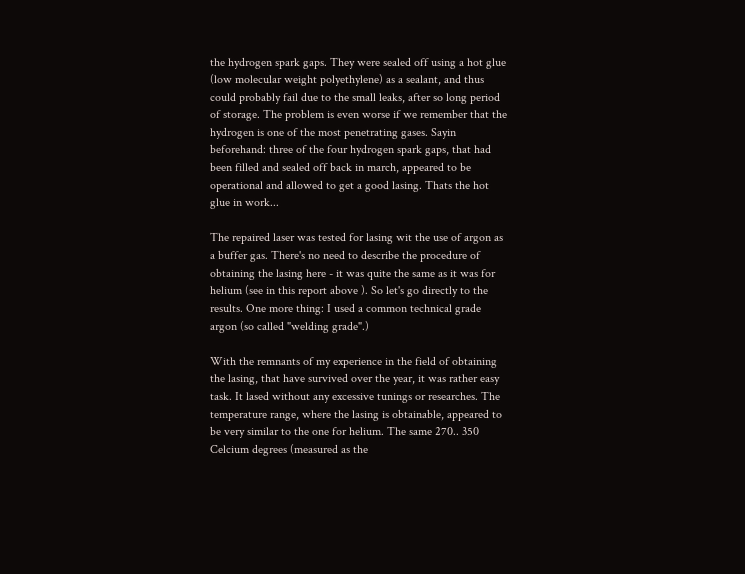the hydrogen spark gaps. They were sealed off using a hot glue (low molecular weight polyethylene) as a sealant, and thus could probably fail due to the small leaks, after so long period of storage. The problem is even worse if we remember that the hydrogen is one of the most penetrating gases. Sayin beforehand: three of the four hydrogen spark gaps, that had been filled and sealed off back in march, appeared to be operational and allowed to get a good lasing. Thats the hot glue in work...

The repaired laser was tested for lasing wit the use of argon as a buffer gas. There's no need to describe the procedure of obtaining the lasing here - it was quite the same as it was for helium (see in this report above ). So let's go directly to the results. One more thing: I used a common technical grade argon (so called "welding grade".)

With the remnants of my experience in the field of obtaining the lasing, that have survived over the year, it was rather easy task. It lased without any excessive tunings or researches. The temperature range, where the lasing is obtainable, appeared to be very similar to the one for helium. The same 270.. 350 Celcium degrees (measured as the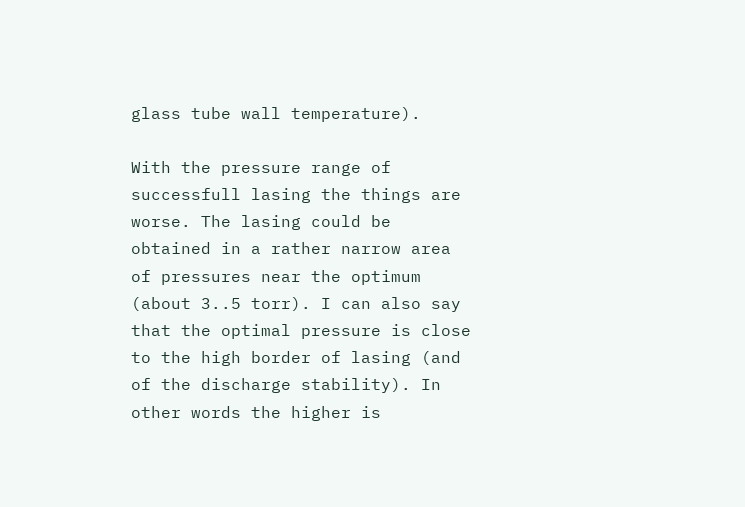glass tube wall temperature).

With the pressure range of successfull lasing the things are worse. The lasing could be obtained in a rather narrow area of pressures near the optimum (about 3..5 torr). I can also say that the optimal pressure is close to the high border of lasing (and of the discharge stability). In other words the higher is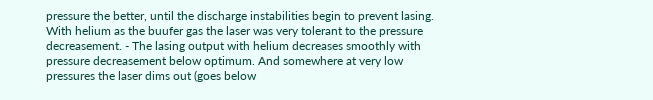pressure the better, until the discharge instabilities begin to prevent lasing. With helium as the buufer gas the laser was very tolerant to the pressure decreasement. - The lasing output with helium decreases smoothly with pressure decreasement below optimum. And somewhere at very low pressures the laser dims out (goes below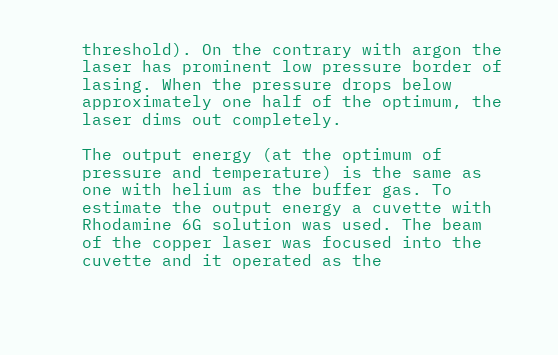threshold). On the contrary with argon the laser has prominent low pressure border of lasing. When the pressure drops below approximately one half of the optimum, the laser dims out completely.

The output energy (at the optimum of pressure and temperature) is the same as one with helium as the buffer gas. To estimate the output energy a cuvette with Rhodamine 6G solution was used. The beam of the copper laser was focused into the cuvette and it operated as the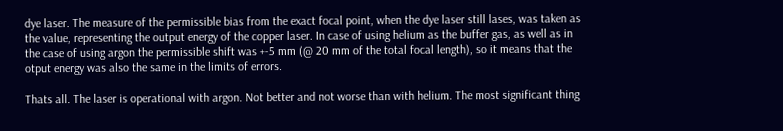dye laser. The measure of the permissible bias from the exact focal point, when the dye laser still lases, was taken as the value, representing the output energy of the copper laser. In case of using helium as the buffer gas, as well as in the case of using argon the permissible shift was +-5 mm (@ 20 mm of the total focal length), so it means that the otput energy was also the same in the limits of errors.

Thats all. The laser is operational with argon. Not better and not worse than with helium. The most significant thing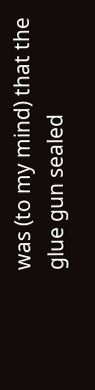was (to my mind) that the glue gun sealed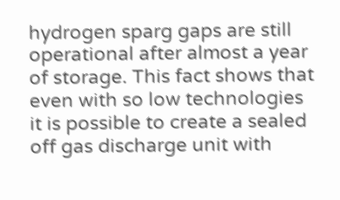hydrogen sparg gaps are still operational after almost a year of storage. This fact shows that even with so low technologies it is possible to create a sealed off gas discharge unit with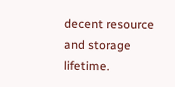decent resource and storage lifetime.